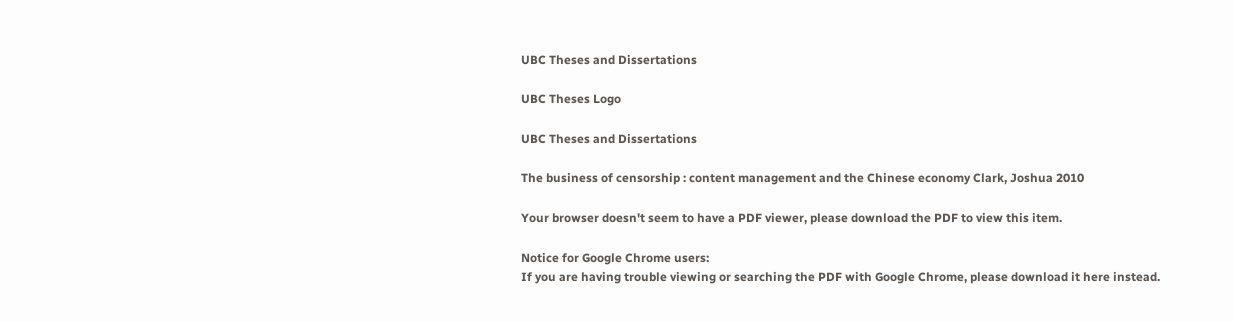UBC Theses and Dissertations

UBC Theses Logo

UBC Theses and Dissertations

The business of censorship : content management and the Chinese economy Clark, Joshua 2010

Your browser doesn't seem to have a PDF viewer, please download the PDF to view this item.

Notice for Google Chrome users:
If you are having trouble viewing or searching the PDF with Google Chrome, please download it here instead.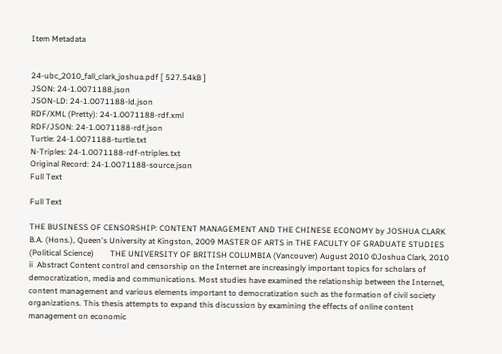Item Metadata


24-ubc_2010_fall_clark_joshua.pdf [ 527.54kB ]
JSON: 24-1.0071188.json
JSON-LD: 24-1.0071188-ld.json
RDF/XML (Pretty): 24-1.0071188-rdf.xml
RDF/JSON: 24-1.0071188-rdf.json
Turtle: 24-1.0071188-turtle.txt
N-Triples: 24-1.0071188-rdf-ntriples.txt
Original Record: 24-1.0071188-source.json
Full Text

Full Text

THE BUSINESS OF CENSORSHIP: CONTENT MANAGEMENT AND THE CHINESE ECONOMY by JOSHUA CLARK  B.A. (Hons.), Queen's University at Kingston, 2009 MASTER OF ARTS in THE FACULTY OF GRADUATE STUDIES (Political Science)        THE UNIVERSITY OF BRITISH COLUMBIA (Vancouver) August 2010 ©Joshua Clark, 2010   ii  Abstract Content control and censorship on the Internet are increasingly important topics for scholars of democratization, media and communications. Most studies have examined the relationship between the Internet, content management and various elements important to democratization such as the formation of civil society organizations. This thesis attempts to expand this discussion by examining the effects of online content management on economic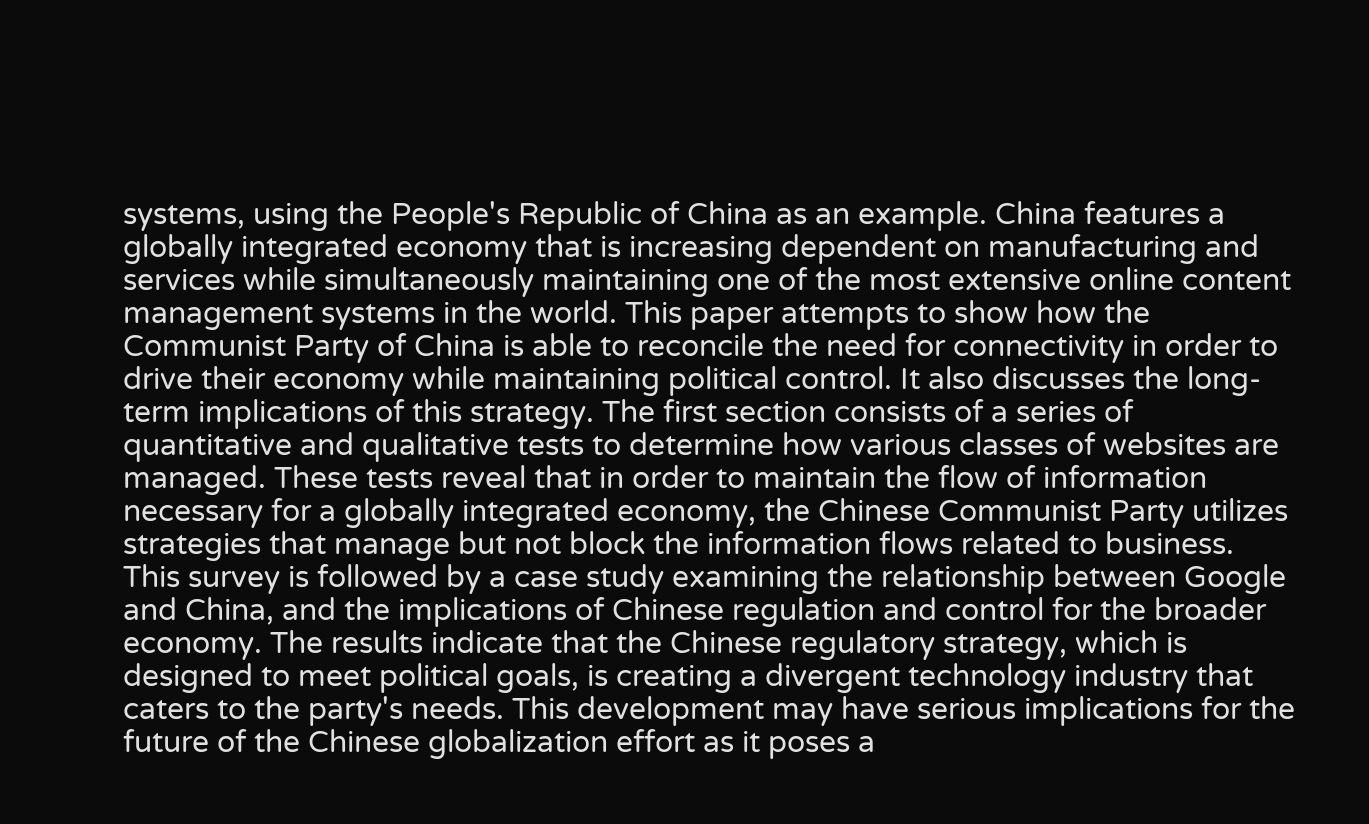systems, using the People's Republic of China as an example. China features a globally integrated economy that is increasing dependent on manufacturing and services while simultaneously maintaining one of the most extensive online content management systems in the world. This paper attempts to show how the Communist Party of China is able to reconcile the need for connectivity in order to drive their economy while maintaining political control. It also discusses the long-term implications of this strategy. The first section consists of a series of quantitative and qualitative tests to determine how various classes of websites are managed. These tests reveal that in order to maintain the flow of information necessary for a globally integrated economy, the Chinese Communist Party utilizes strategies that manage but not block the information flows related to business.  This survey is followed by a case study examining the relationship between Google and China, and the implications of Chinese regulation and control for the broader economy. The results indicate that the Chinese regulatory strategy, which is designed to meet political goals, is creating a divergent technology industry that caters to the party's needs. This development may have serious implications for the future of the Chinese globalization effort as it poses a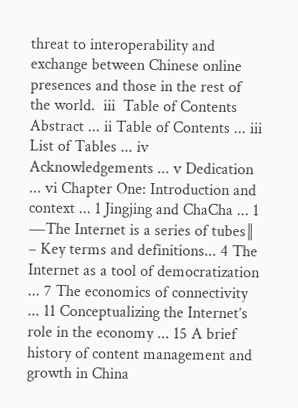threat to interoperability and exchange between Chinese online presences and those in the rest of the world.  iii  Table of Contents  Abstract ... ii Table of Contents ... iii List of Tables ... iv Acknowledgements ... v Dedication ... vi Chapter One: Introduction and context ... 1 Jingjing and ChaCha ... 1 ―The Internet is a series of tubes‖ – Key terms and definitions... 4 The Internet as a tool of democratization ... 7 The economics of connectivity ... 11 Conceptualizing the Internet’s role in the economy ... 15 A brief history of content management and growth in China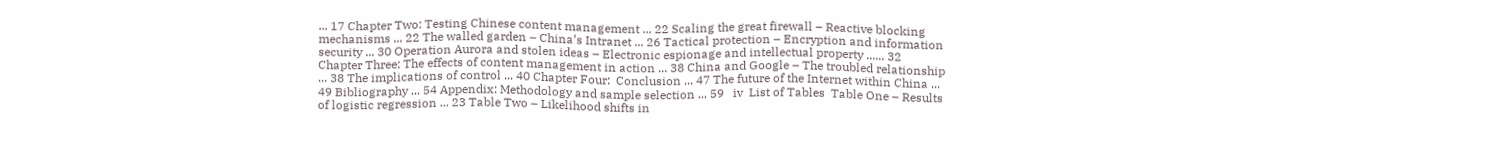... 17 Chapter Two: Testing Chinese content management ... 22 Scaling the great firewall – Reactive blocking mechanisms ... 22 The walled garden – China’s Intranet ... 26 Tactical protection – Encryption and information security ... 30 Operation Aurora and stolen ideas – Electronic espionage and intellectual property ...... 32 Chapter Three: The effects of content management in action ... 38 China and Google – The troubled relationship ... 38 The implications of control ... 40 Chapter Four:  Conclusion ... 47 The future of the Internet within China ... 49 Bibliography ... 54 Appendix: Methodology and sample selection ... 59   iv  List of Tables  Table One – Results of logistic regression ... 23 Table Two – Likelihood shifts in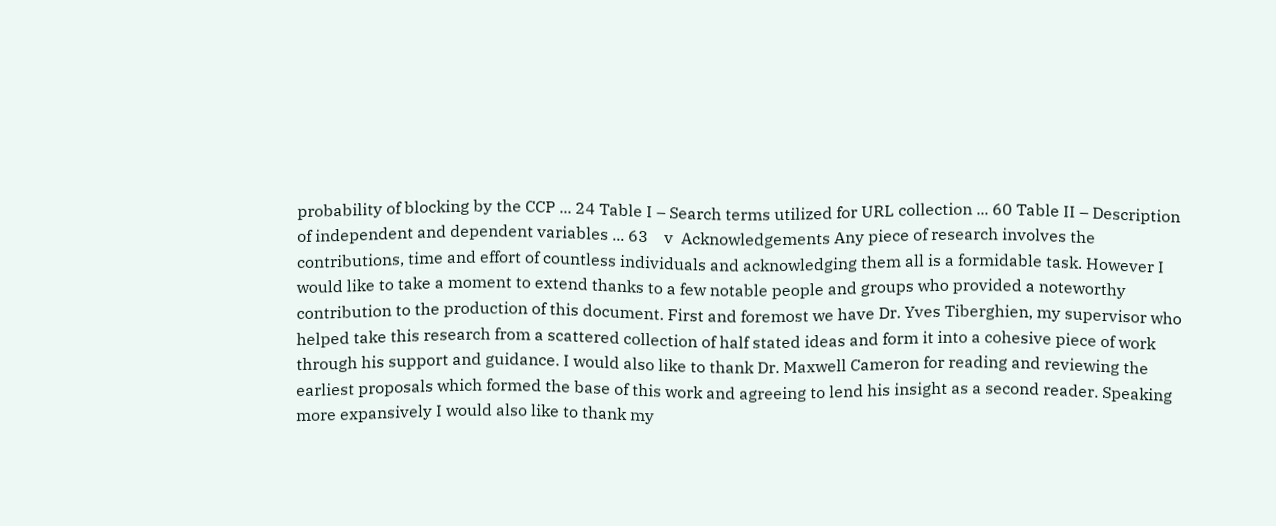probability of blocking by the CCP ... 24 Table I – Search terms utilized for URL collection ... 60 Table II – Description of independent and dependent variables ... 63    v  Acknowledgements Any piece of research involves the contributions, time and effort of countless individuals and acknowledging them all is a formidable task. However I would like to take a moment to extend thanks to a few notable people and groups who provided a noteworthy contribution to the production of this document. First and foremost we have Dr. Yves Tiberghien, my supervisor who helped take this research from a scattered collection of half stated ideas and form it into a cohesive piece of work through his support and guidance. I would also like to thank Dr. Maxwell Cameron for reading and reviewing the earliest proposals which formed the base of this work and agreeing to lend his insight as a second reader. Speaking more expansively I would also like to thank my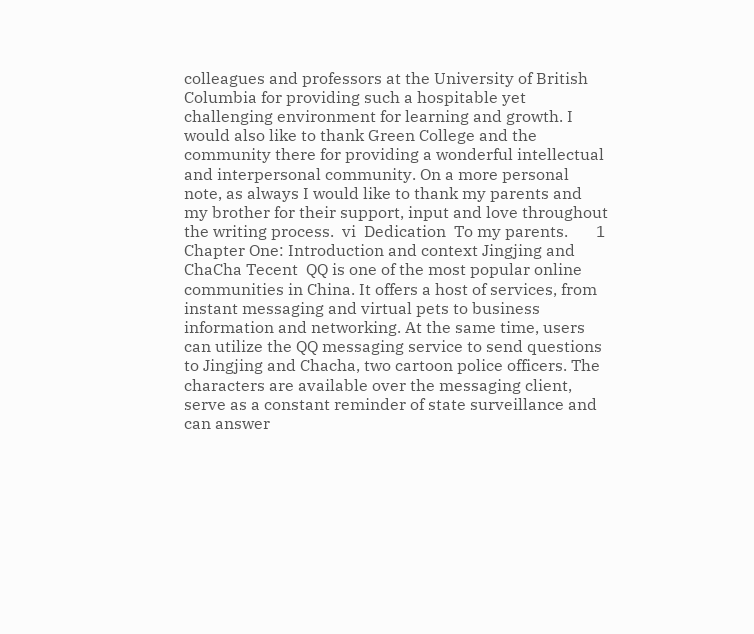colleagues and professors at the University of British Columbia for providing such a hospitable yet challenging environment for learning and growth. I would also like to thank Green College and the community there for providing a wonderful intellectual and interpersonal community. On a more personal note, as always I would like to thank my parents and my brother for their support, input and love throughout the writing process.  vi  Dedication  To my parents.       1  Chapter One: Introduction and context Jingjing and ChaCha Tecent  QQ is one of the most popular online communities in China. It offers a host of services, from instant messaging and virtual pets to business information and networking. At the same time, users can utilize the QQ messaging service to send questions to Jingjing and Chacha, two cartoon police officers. The characters are available over the messaging client, serve as a constant reminder of state surveillance and can answer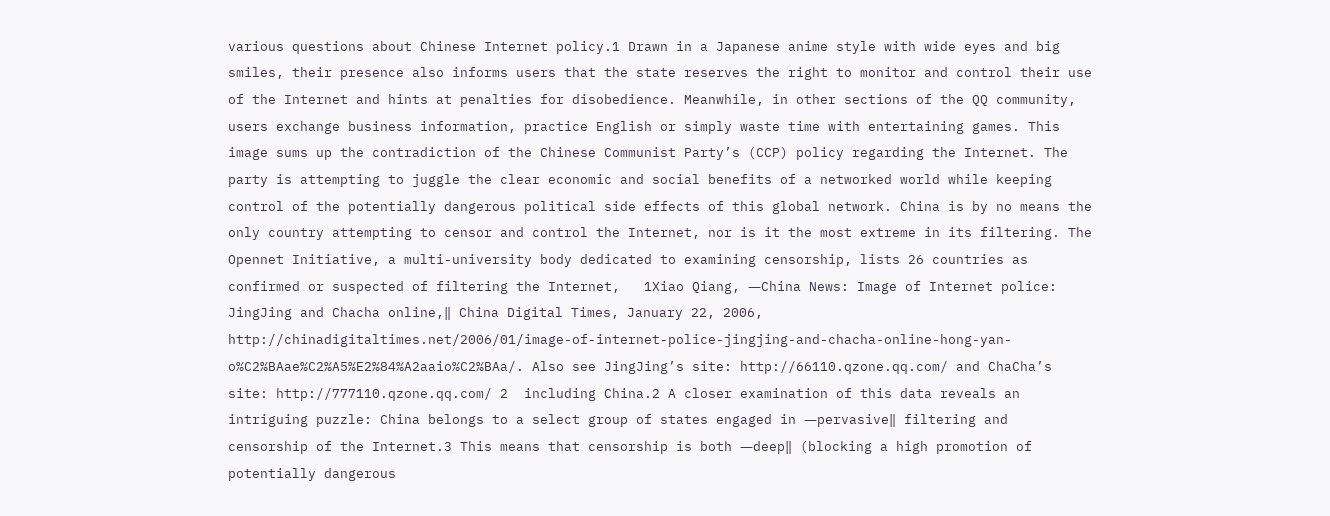various questions about Chinese Internet policy.1 Drawn in a Japanese anime style with wide eyes and big smiles, their presence also informs users that the state reserves the right to monitor and control their use of the Internet and hints at penalties for disobedience. Meanwhile, in other sections of the QQ community, users exchange business information, practice English or simply waste time with entertaining games. This image sums up the contradiction of the Chinese Communist Party’s (CCP) policy regarding the Internet. The party is attempting to juggle the clear economic and social benefits of a networked world while keeping control of the potentially dangerous political side effects of this global network. China is by no means the only country attempting to censor and control the Internet, nor is it the most extreme in its filtering. The Opennet Initiative, a multi-university body dedicated to examining censorship, lists 26 countries as confirmed or suspected of filtering the Internet,   1Xiao Qiang, ―China News: Image of Internet police: JingJing and Chacha online,‖ China Digital Times, January 22, 2006, http://chinadigitaltimes.net/2006/01/image-of-internet-police-jingjing-and-chacha-online-hong-yan- o%C2%BAae%C2%A5%E2%84%A2aaio%C2%BAa/. Also see JingJing’s site: http://66110.qzone.qq.com/ and ChaCha’s site: http://777110.qzone.qq.com/ 2  including China.2 A closer examination of this data reveals an intriguing puzzle: China belongs to a select group of states engaged in ―pervasive‖ filtering and censorship of the Internet.3 This means that censorship is both ―deep‖ (blocking a high promotion of potentially dangerous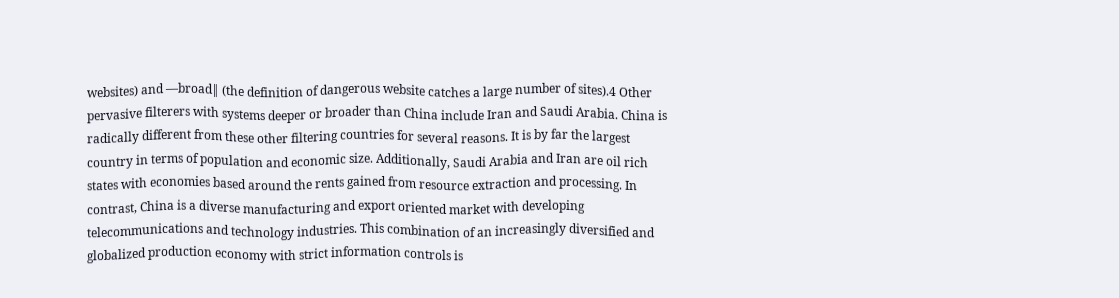websites) and ―broad‖ (the definition of dangerous website catches a large number of sites).4 Other pervasive filterers with systems deeper or broader than China include Iran and Saudi Arabia. China is radically different from these other filtering countries for several reasons. It is by far the largest country in terms of population and economic size. Additionally, Saudi Arabia and Iran are oil rich states with economies based around the rents gained from resource extraction and processing. In contrast, China is a diverse manufacturing and export oriented market with developing telecommunications and technology industries. This combination of an increasingly diversified and globalized production economy with strict information controls is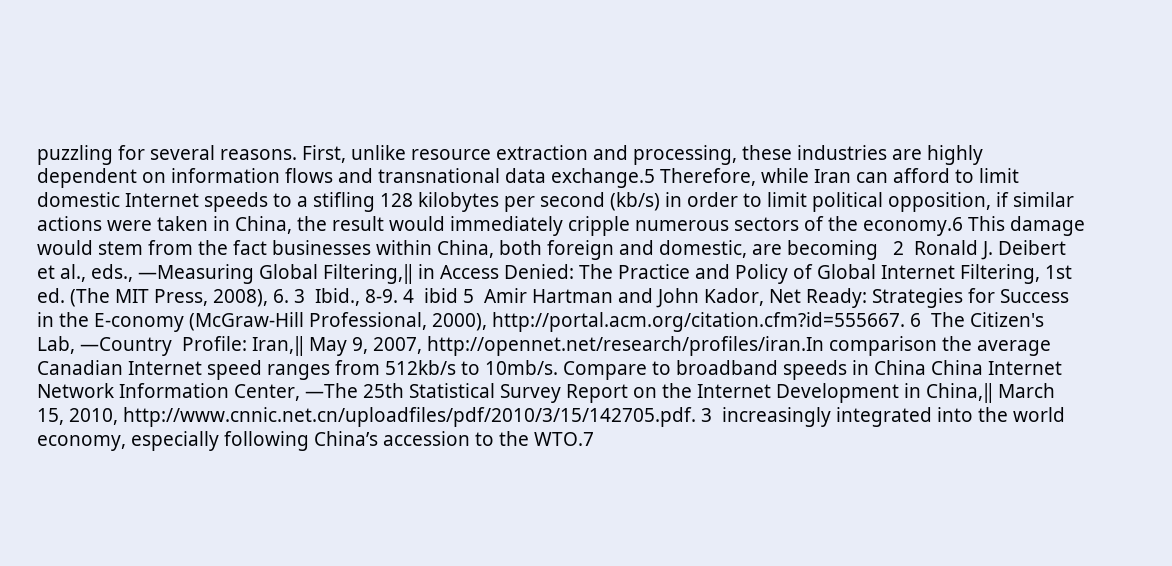puzzling for several reasons. First, unlike resource extraction and processing, these industries are highly dependent on information flows and transnational data exchange.5 Therefore, while Iran can afford to limit domestic Internet speeds to a stifling 128 kilobytes per second (kb/s) in order to limit political opposition, if similar actions were taken in China, the result would immediately cripple numerous sectors of the economy.6 This damage would stem from the fact businesses within China, both foreign and domestic, are becoming   2  Ronald J. Deibert et al., eds., ―Measuring Global Filtering,‖ in Access Denied: The Practice and Policy of Global Internet Filtering, 1st ed. (The MIT Press, 2008), 6. 3  Ibid., 8-9. 4  ibid 5  Amir Hartman and John Kador, Net Ready: Strategies for Success in the E-conomy (McGraw-Hill Professional, 2000), http://portal.acm.org/citation.cfm?id=555667. 6  The Citizen's Lab, ―Country  Profile: Iran,‖ May 9, 2007, http://opennet.net/research/profiles/iran.In comparison the average Canadian Internet speed ranges from 512kb/s to 10mb/s. Compare to broadband speeds in China China Internet Network Information Center, ―The 25th Statistical Survey Report on the Internet Development in China,‖ March 15, 2010, http://www.cnnic.net.cn/uploadfiles/pdf/2010/3/15/142705.pdf. 3  increasingly integrated into the world economy, especially following China’s accession to the WTO.7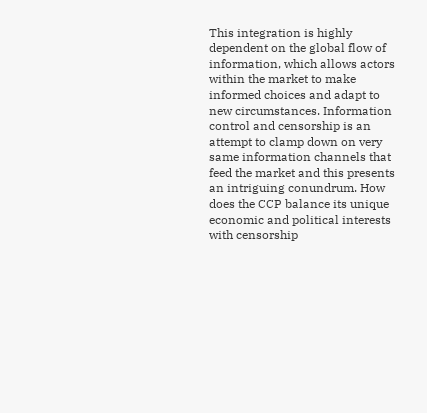This integration is highly dependent on the global flow of information, which allows actors within the market to make informed choices and adapt to new circumstances. Information control and censorship is an attempt to clamp down on very same information channels that feed the market and this presents an intriguing conundrum. How does the CCP balance its unique economic and political interests with censorship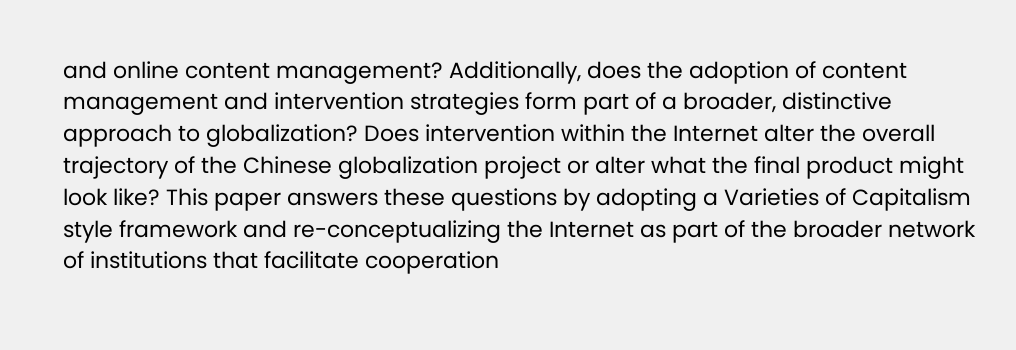and online content management? Additionally, does the adoption of content management and intervention strategies form part of a broader, distinctive approach to globalization? Does intervention within the Internet alter the overall trajectory of the Chinese globalization project or alter what the final product might look like? This paper answers these questions by adopting a Varieties of Capitalism style framework and re-conceptualizing the Internet as part of the broader network of institutions that facilitate cooperation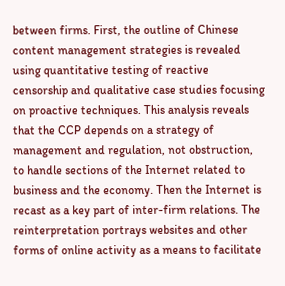between firms. First, the outline of Chinese content management strategies is revealed using quantitative testing of reactive censorship and qualitative case studies focusing on proactive techniques. This analysis reveals that the CCP depends on a strategy of management and regulation, not obstruction, to handle sections of the Internet related to business and the economy. Then the Internet is recast as a key part of inter-firm relations. The reinterpretation portrays websites and other forms of online activity as a means to facilitate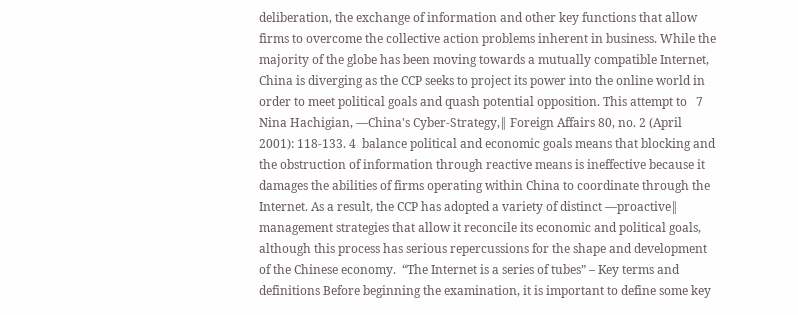deliberation, the exchange of information and other key functions that allow firms to overcome the collective action problems inherent in business. While the majority of the globe has been moving towards a mutually compatible Internet, China is diverging as the CCP seeks to project its power into the online world in order to meet political goals and quash potential opposition. This attempt to   7  Nina Hachigian, ―China's Cyber-Strategy,‖ Foreign Affairs 80, no. 2 (April 2001): 118-133. 4  balance political and economic goals means that blocking and the obstruction of information through reactive means is ineffective because it damages the abilities of firms operating within China to coordinate through the Internet. As a result, the CCP has adopted a variety of distinct ―proactive‖ management strategies that allow it reconcile its economic and political goals, although this process has serious repercussions for the shape and development of the Chinese economy.  “The Internet is a series of tubes” – Key terms and definitions Before beginning the examination, it is important to define some key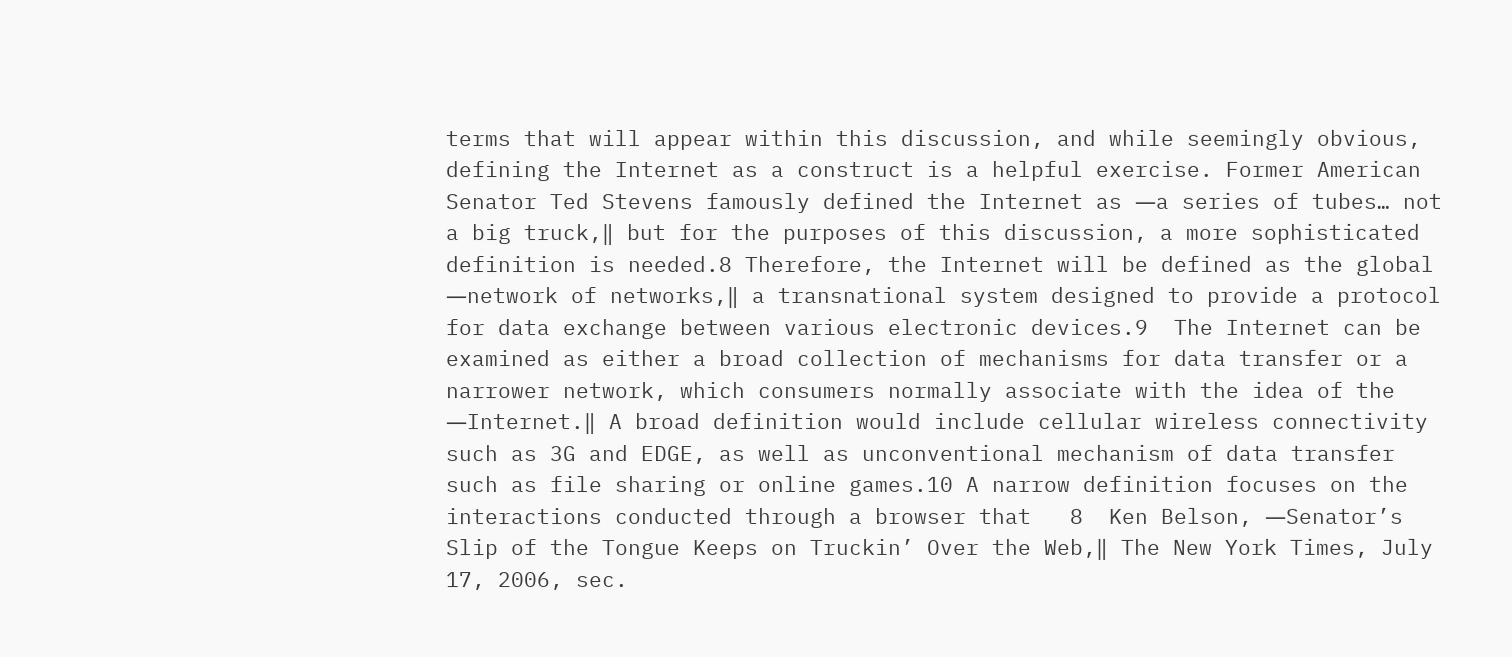terms that will appear within this discussion, and while seemingly obvious, defining the Internet as a construct is a helpful exercise. Former American Senator Ted Stevens famously defined the Internet as ―a series of tubes… not a big truck,‖ but for the purposes of this discussion, a more sophisticated definition is needed.8 Therefore, the Internet will be defined as the global ―network of networks,‖ a transnational system designed to provide a protocol for data exchange between various electronic devices.9  The Internet can be examined as either a broad collection of mechanisms for data transfer or a narrower network, which consumers normally associate with the idea of the ―Internet.‖ A broad definition would include cellular wireless connectivity such as 3G and EDGE, as well as unconventional mechanism of data transfer such as file sharing or online games.10 A narrow definition focuses on the interactions conducted through a browser that   8  Ken Belson, ―Senator’s Slip of the Tongue Keeps on Truckin’ Over the Web,‖ The New York Times, July 17, 2006, sec.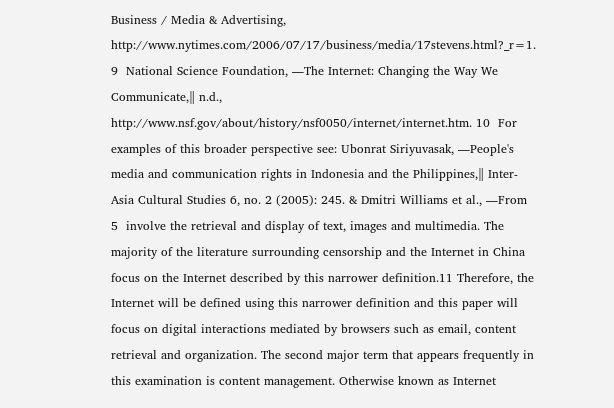Business / Media & Advertising, http://www.nytimes.com/2006/07/17/business/media/17stevens.html?_r=1. 9  National Science Foundation, ―The Internet: Changing the Way We Communicate,‖ n.d., http://www.nsf.gov/about/history/nsf0050/internet/internet.htm. 10  For examples of this broader perspective see: Ubonrat Siriyuvasak, ―People's media and communication rights in Indonesia and the Philippines,‖ Inter-Asia Cultural Studies 6, no. 2 (2005): 245. & Dmitri Williams et al., ―From 5  involve the retrieval and display of text, images and multimedia. The majority of the literature surrounding censorship and the Internet in China focus on the Internet described by this narrower definition.11 Therefore, the Internet will be defined using this narrower definition and this paper will focus on digital interactions mediated by browsers such as email, content retrieval and organization. The second major term that appears frequently in this examination is content management. Otherwise known as Internet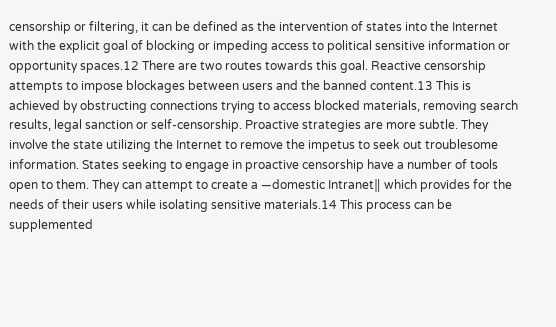censorship or filtering, it can be defined as the intervention of states into the Internet with the explicit goal of blocking or impeding access to political sensitive information or opportunity spaces.12 There are two routes towards this goal. Reactive censorship attempts to impose blockages between users and the banned content.13 This is achieved by obstructing connections trying to access blocked materials, removing search results, legal sanction or self-censorship. Proactive strategies are more subtle. They involve the state utilizing the Internet to remove the impetus to seek out troublesome information. States seeking to engage in proactive censorship have a number of tools open to them. They can attempt to create a ―domestic Intranet‖ which provides for the needs of their users while isolating sensitive materials.14 This process can be supplemented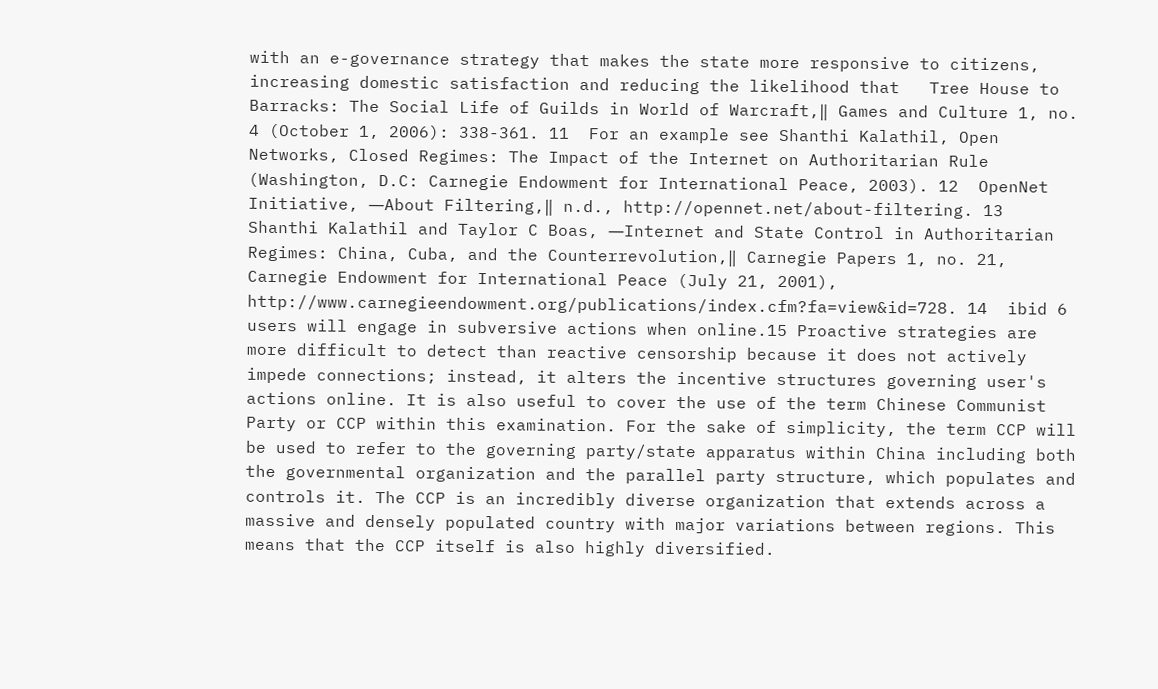with an e-governance strategy that makes the state more responsive to citizens, increasing domestic satisfaction and reducing the likelihood that   Tree House to Barracks: The Social Life of Guilds in World of Warcraft,‖ Games and Culture 1, no. 4 (October 1, 2006): 338-361. 11  For an example see Shanthi Kalathil, Open Networks, Closed Regimes: The Impact of the Internet on Authoritarian Rule (Washington, D.C: Carnegie Endowment for International Peace, 2003). 12  OpenNet Initiative, ―About Filtering,‖ n.d., http://opennet.net/about-filtering. 13  Shanthi Kalathil and Taylor C Boas, ―Internet and State Control in Authoritarian Regimes: China, Cuba, and the Counterrevolution,‖ Carnegie Papers 1, no. 21, Carnegie Endowment for International Peace (July 21, 2001), http://www.carnegieendowment.org/publications/index.cfm?fa=view&id=728. 14  ibid 6  users will engage in subversive actions when online.15 Proactive strategies are more difficult to detect than reactive censorship because it does not actively impede connections; instead, it alters the incentive structures governing user's actions online. It is also useful to cover the use of the term Chinese Communist Party or CCP within this examination. For the sake of simplicity, the term CCP will be used to refer to the governing party/state apparatus within China including both the governmental organization and the parallel party structure, which populates and controls it. The CCP is an incredibly diverse organization that extends across a massive and densely populated country with major variations between regions. This means that the CCP itself is also highly diversified.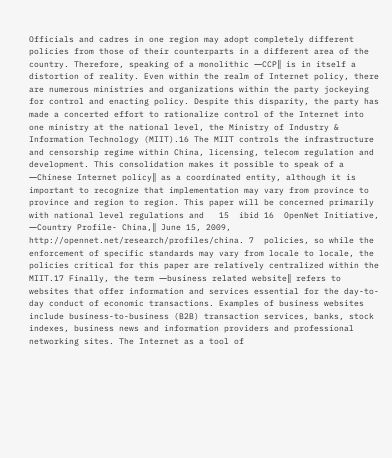Officials and cadres in one region may adopt completely different policies from those of their counterparts in a different area of the country. Therefore, speaking of a monolithic ―CCP‖ is in itself a distortion of reality. Even within the realm of Internet policy, there are numerous ministries and organizations within the party jockeying for control and enacting policy. Despite this disparity, the party has made a concerted effort to rationalize control of the Internet into one ministry at the national level, the Ministry of Industry & Information Technology (MIIT).16 The MIIT controls the infrastructure and censorship regime within China, licensing, telecom regulation and development. This consolidation makes it possible to speak of a ―Chinese Internet policy‖ as a coordinated entity, although it is important to recognize that implementation may vary from province to province and region to region. This paper will be concerned primarily with national level regulations and   15  ibid 16  OpenNet Initiative, ―Country Profile- China,‖ June 15, 2009, http://opennet.net/research/profiles/china. 7  policies, so while the enforcement of specific standards may vary from locale to locale, the policies critical for this paper are relatively centralized within the MIIT.17 Finally, the term ―business related website‖ refers to websites that offer information and services essential for the day-to-day conduct of economic transactions. Examples of business websites include business-to-business (B2B) transaction services, banks, stock indexes, business news and information providers and professional networking sites. The Internet as a tool of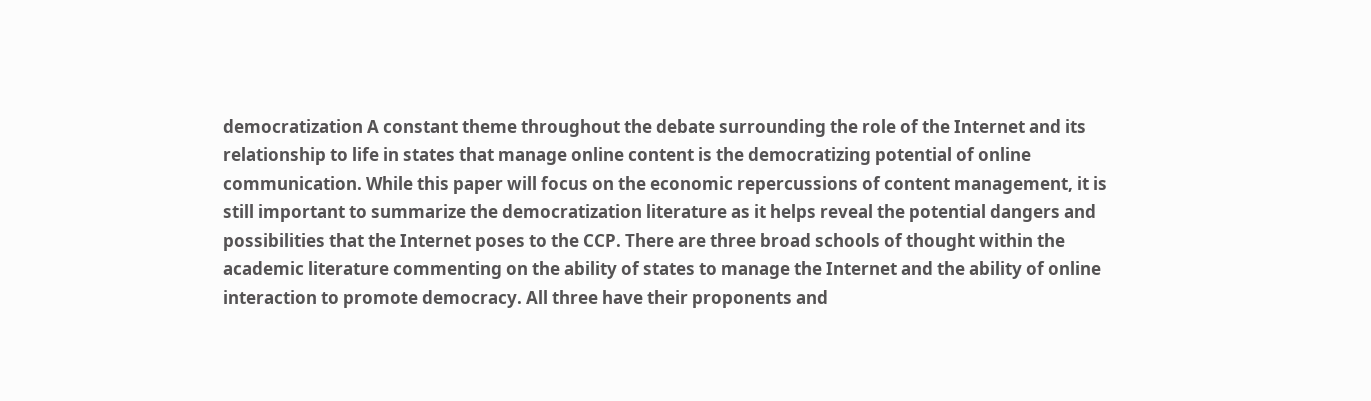democratization A constant theme throughout the debate surrounding the role of the Internet and its relationship to life in states that manage online content is the democratizing potential of online communication. While this paper will focus on the economic repercussions of content management, it is still important to summarize the democratization literature as it helps reveal the potential dangers and possibilities that the Internet poses to the CCP. There are three broad schools of thought within the academic literature commenting on the ability of states to manage the Internet and the ability of online interaction to promote democracy. All three have their proponents and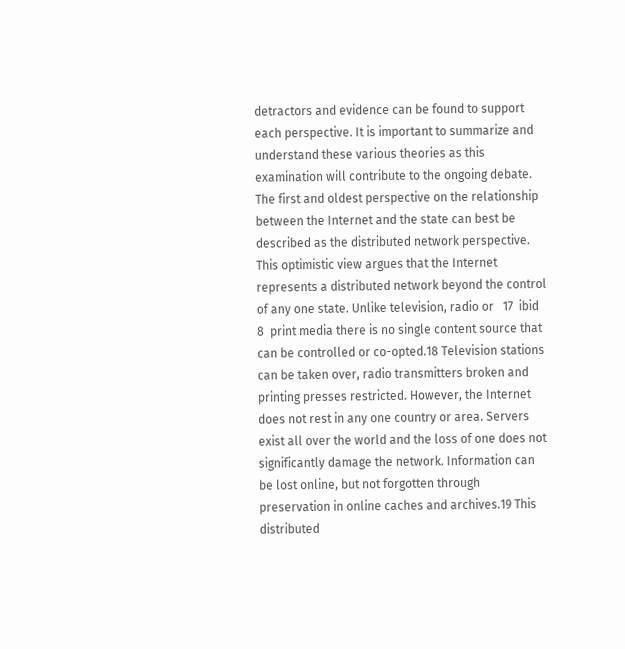detractors and evidence can be found to support each perspective. It is important to summarize and understand these various theories as this examination will contribute to the ongoing debate. The first and oldest perspective on the relationship between the Internet and the state can best be described as the distributed network perspective. This optimistic view argues that the Internet represents a distributed network beyond the control of any one state. Unlike television, radio or   17  ibid 8  print media there is no single content source that can be controlled or co-opted.18 Television stations can be taken over, radio transmitters broken and printing presses restricted. However, the Internet does not rest in any one country or area. Servers exist all over the world and the loss of one does not significantly damage the network. Information can be lost online, but not forgotten through preservation in online caches and archives.19 This distributed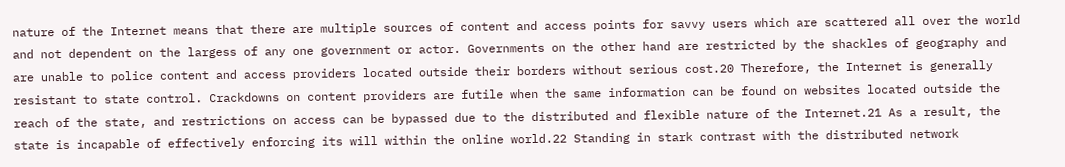nature of the Internet means that there are multiple sources of content and access points for savvy users which are scattered all over the world and not dependent on the largess of any one government or actor. Governments on the other hand are restricted by the shackles of geography and are unable to police content and access providers located outside their borders without serious cost.20 Therefore, the Internet is generally resistant to state control. Crackdowns on content providers are futile when the same information can be found on websites located outside the reach of the state, and restrictions on access can be bypassed due to the distributed and flexible nature of the Internet.21 As a result, the state is incapable of effectively enforcing its will within the online world.22 Standing in stark contrast with the distributed network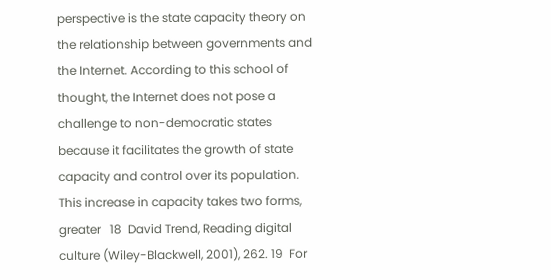perspective is the state capacity theory on the relationship between governments and the Internet. According to this school of thought, the Internet does not pose a challenge to non-democratic states because it facilitates the growth of state capacity and control over its population. This increase in capacity takes two forms, greater   18  David Trend, Reading digital culture (Wiley-Blackwell, 2001), 262. 19  For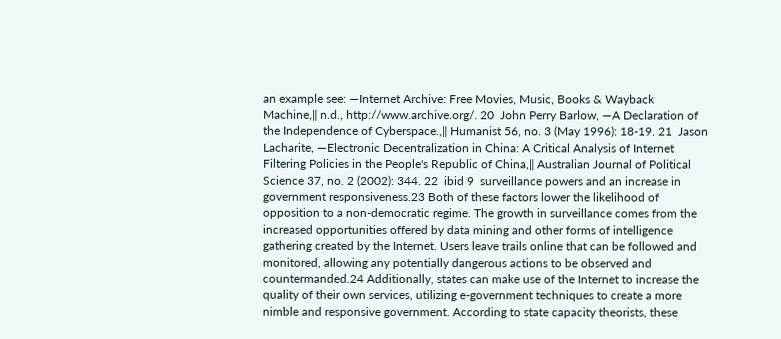an example see: ―Internet Archive: Free Movies, Music, Books & Wayback Machine,‖ n.d., http://www.archive.org/. 20  John Perry Barlow, ―A Declaration of the Independence of Cyberspace.,‖ Humanist 56, no. 3 (May 1996): 18-19. 21  Jason Lacharite, ―Electronic Decentralization in China: A Critical Analysis of Internet Filtering Policies in the People's Republic of China,‖ Australian Journal of Political Science 37, no. 2 (2002): 344. 22  ibid 9  surveillance powers and an increase in government responsiveness.23 Both of these factors lower the likelihood of opposition to a non-democratic regime. The growth in surveillance comes from the increased opportunities offered by data mining and other forms of intelligence gathering created by the Internet. Users leave trails online that can be followed and monitored, allowing any potentially dangerous actions to be observed and countermanded.24 Additionally, states can make use of the Internet to increase the quality of their own services, utilizing e-government techniques to create a more nimble and responsive government. According to state capacity theorists, these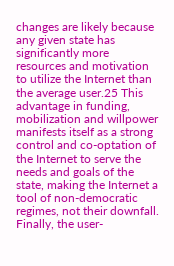changes are likely because any given state has significantly more resources and motivation to utilize the Internet than the average user.25 This advantage in funding, mobilization and willpower manifests itself as a strong control and co-optation of the Internet to serve the needs and goals of the state, making the Internet a tool of non-democratic regimes, not their downfall. Finally, the user-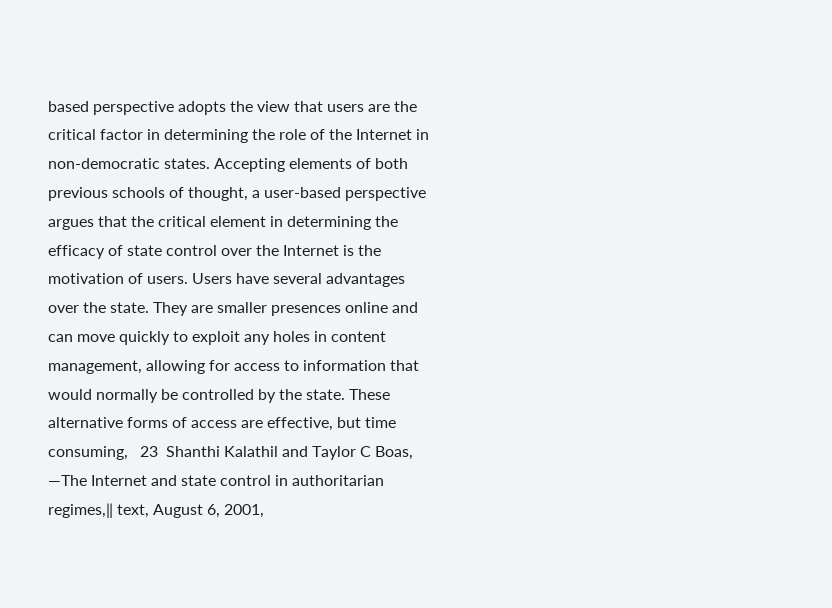based perspective adopts the view that users are the critical factor in determining the role of the Internet in non-democratic states. Accepting elements of both previous schools of thought, a user-based perspective argues that the critical element in determining the efficacy of state control over the Internet is the motivation of users. Users have several advantages over the state. They are smaller presences online and can move quickly to exploit any holes in content management, allowing for access to information that would normally be controlled by the state. These alternative forms of access are effective, but time consuming,   23  Shanthi Kalathil and Taylor C Boas, ―The Internet and state control in authoritarian regimes,‖ text, August 6, 2001,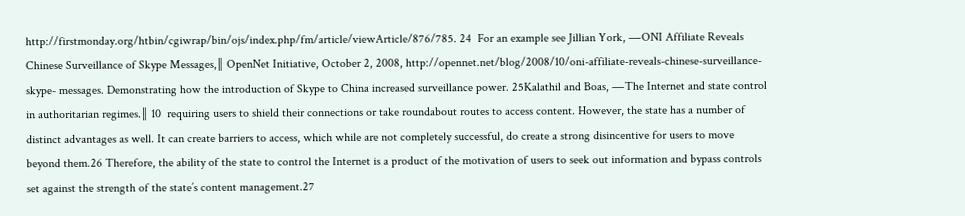http://firstmonday.org/htbin/cgiwrap/bin/ojs/index.php/fm/article/viewArticle/876/785. 24  For an example see Jillian York, ―ONI Affiliate Reveals Chinese Surveillance of Skype Messages,‖ OpenNet Initiative, October 2, 2008, http://opennet.net/blog/2008/10/oni-affiliate-reveals-chinese-surveillance-skype- messages. Demonstrating how the introduction of Skype to China increased surveillance power. 25Kalathil and Boas, ―The Internet and state control in authoritarian regimes.‖ 10  requiring users to shield their connections or take roundabout routes to access content. However, the state has a number of distinct advantages as well. It can create barriers to access, which while are not completely successful, do create a strong disincentive for users to move beyond them.26 Therefore, the ability of the state to control the Internet is a product of the motivation of users to seek out information and bypass controls set against the strength of the state’s content management.27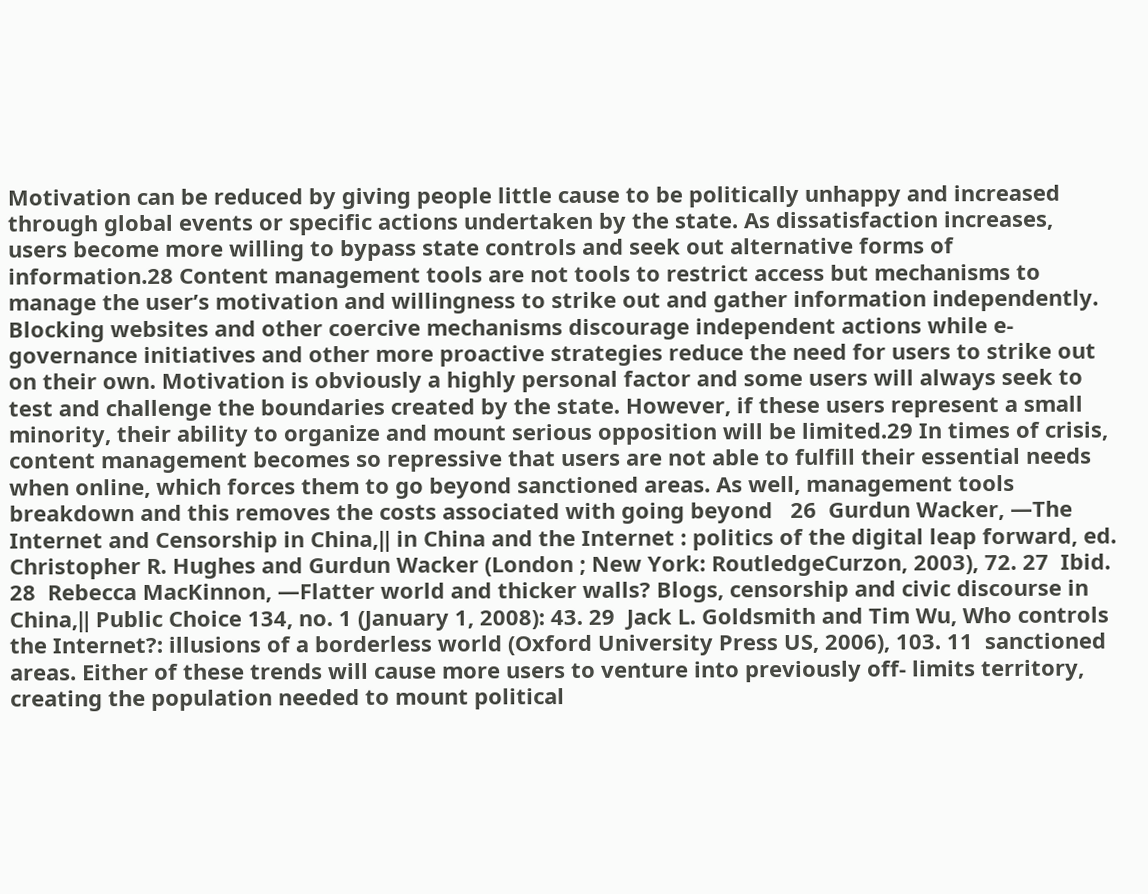Motivation can be reduced by giving people little cause to be politically unhappy and increased through global events or specific actions undertaken by the state. As dissatisfaction increases, users become more willing to bypass state controls and seek out alternative forms of information.28 Content management tools are not tools to restrict access but mechanisms to manage the user’s motivation and willingness to strike out and gather information independently. Blocking websites and other coercive mechanisms discourage independent actions while e- governance initiatives and other more proactive strategies reduce the need for users to strike out on their own. Motivation is obviously a highly personal factor and some users will always seek to test and challenge the boundaries created by the state. However, if these users represent a small minority, their ability to organize and mount serious opposition will be limited.29 In times of crisis, content management becomes so repressive that users are not able to fulfill their essential needs when online, which forces them to go beyond sanctioned areas. As well, management tools breakdown and this removes the costs associated with going beyond   26  Gurdun Wacker, ―The Internet and Censorship in China,‖ in China and the Internet : politics of the digital leap forward, ed. Christopher R. Hughes and Gurdun Wacker (London ; New York: RoutledgeCurzon, 2003), 72. 27  Ibid. 28  Rebecca MacKinnon, ―Flatter world and thicker walls? Blogs, censorship and civic discourse in China,‖ Public Choice 134, no. 1 (January 1, 2008): 43. 29  Jack L. Goldsmith and Tim Wu, Who controls the Internet?: illusions of a borderless world (Oxford University Press US, 2006), 103. 11  sanctioned areas. Either of these trends will cause more users to venture into previously off- limits territory, creating the population needed to mount political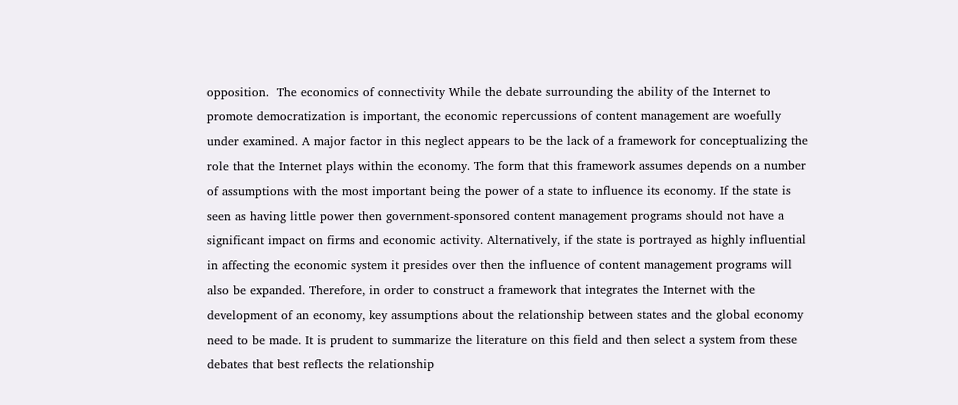opposition.  The economics of connectivity While the debate surrounding the ability of the Internet to promote democratization is important, the economic repercussions of content management are woefully under examined. A major factor in this neglect appears to be the lack of a framework for conceptualizing the role that the Internet plays within the economy. The form that this framework assumes depends on a number of assumptions with the most important being the power of a state to influence its economy. If the state is seen as having little power then government-sponsored content management programs should not have a significant impact on firms and economic activity. Alternatively, if the state is portrayed as highly influential in affecting the economic system it presides over then the influence of content management programs will also be expanded. Therefore, in order to construct a framework that integrates the Internet with the development of an economy, key assumptions about the relationship between states and the global economy need to be made. It is prudent to summarize the literature on this field and then select a system from these debates that best reflects the relationship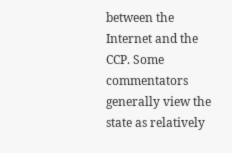between the Internet and the CCP. Some commentators generally view the state as relatively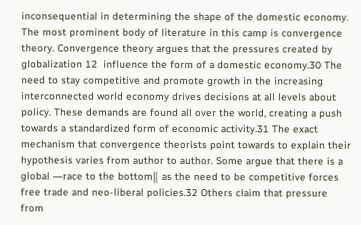inconsequential in determining the shape of the domestic economy. The most prominent body of literature in this camp is convergence theory. Convergence theory argues that the pressures created by globalization 12  influence the form of a domestic economy.30 The need to stay competitive and promote growth in the increasing interconnected world economy drives decisions at all levels about policy. These demands are found all over the world, creating a push towards a standardized form of economic activity.31 The exact mechanism that convergence theorists point towards to explain their hypothesis varies from author to author. Some argue that there is a global ―race to the bottom‖ as the need to be competitive forces free trade and neo-liberal policies.32 Others claim that pressure from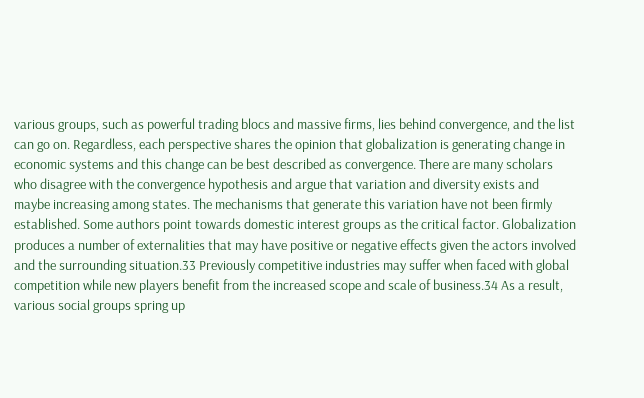various groups, such as powerful trading blocs and massive firms, lies behind convergence, and the list can go on. Regardless, each perspective shares the opinion that globalization is generating change in economic systems and this change can be best described as convergence. There are many scholars who disagree with the convergence hypothesis and argue that variation and diversity exists and maybe increasing among states. The mechanisms that generate this variation have not been firmly established. Some authors point towards domestic interest groups as the critical factor. Globalization produces a number of externalities that may have positive or negative effects given the actors involved and the surrounding situation.33 Previously competitive industries may suffer when faced with global competition while new players benefit from the increased scope and scale of business.34 As a result, various social groups spring up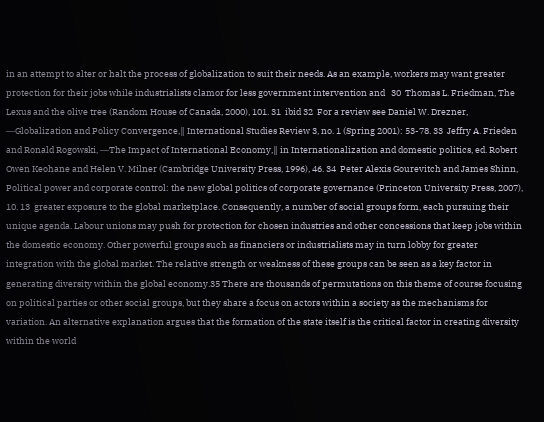in an attempt to alter or halt the process of globalization to suit their needs. As an example, workers may want greater protection for their jobs while industrialists clamor for less government intervention and   30  Thomas L. Friedman, The Lexus and the olive tree (Random House of Canada, 2000), 101. 31  ibid 32  For a review see Daniel W. Drezner, ―Globalization and Policy Convergence,‖ International Studies Review 3, no. 1 (Spring 2001): 53-78. 33  Jeffry A. Frieden and Ronald Rogowski, ―The Impact of International Economy,‖ in Internationalization and domestic politics, ed. Robert Owen Keohane and Helen V. Milner (Cambridge University Press, 1996), 46. 34  Peter Alexis Gourevitch and James Shinn, Political power and corporate control: the new global politics of corporate governance (Princeton University Press, 2007), 10. 13  greater exposure to the global marketplace. Consequently, a number of social groups form, each pursuing their unique agenda. Labour unions may push for protection for chosen industries and other concessions that keep jobs within the domestic economy. Other powerful groups such as financiers or industrialists may in turn lobby for greater integration with the global market. The relative strength or weakness of these groups can be seen as a key factor in generating diversity within the global economy.35 There are thousands of permutations on this theme of course focusing on political parties or other social groups, but they share a focus on actors within a society as the mechanisms for variation. An alternative explanation argues that the formation of the state itself is the critical factor in creating diversity within the world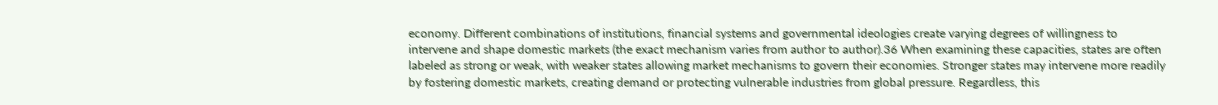economy. Different combinations of institutions, financial systems and governmental ideologies create varying degrees of willingness to intervene and shape domestic markets (the exact mechanism varies from author to author).36 When examining these capacities, states are often labeled as strong or weak, with weaker states allowing market mechanisms to govern their economies. Stronger states may intervene more readily by fostering domestic markets, creating demand or protecting vulnerable industries from global pressure. Regardless, this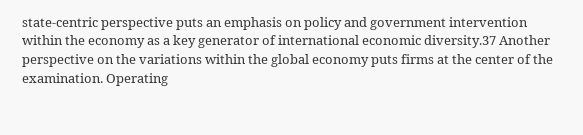state-centric perspective puts an emphasis on policy and government intervention within the economy as a key generator of international economic diversity.37 Another perspective on the variations within the global economy puts firms at the center of the examination. Operating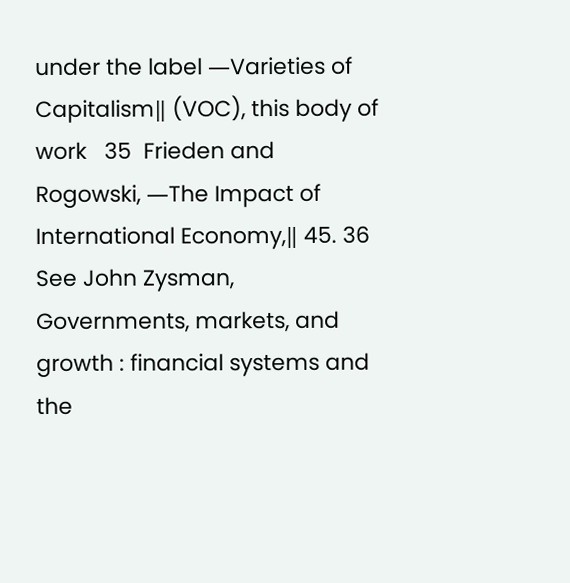under the label ―Varieties of Capitalism‖ (VOC), this body of work   35  Frieden and Rogowski, ―The Impact of International Economy,‖ 45. 36  See John Zysman, Governments, markets, and growth : financial systems and the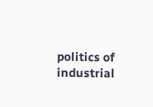politics of industrial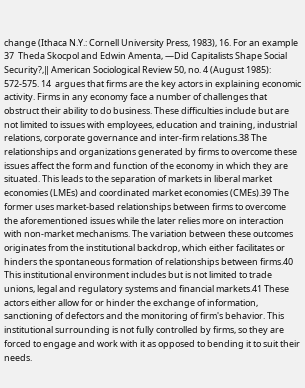change (Ithaca N.Y.: Cornell University Press, 1983), 16. For an example 37  Theda Skocpol and Edwin Amenta, ―Did Capitalists Shape Social Security?,‖ American Sociological Review 50, no. 4 (August 1985): 572-575. 14  argues that firms are the key actors in explaining economic activity. Firms in any economy face a number of challenges that obstruct their ability to do business. These difficulties include but are not limited to issues with employees, education and training, industrial relations, corporate governance and inter-firm relations.38 The relationships and organizations generated by firms to overcome these issues affect the form and function of the economy in which they are situated. This leads to the separation of markets in liberal market economies (LMEs) and coordinated market economies (CMEs).39 The former uses market-based relationships between firms to overcome the aforementioned issues while the later relies more on interaction with non-market mechanisms. The variation between these outcomes originates from the institutional backdrop, which either facilitates or hinders the spontaneous formation of relationships between firms.40 This institutional environment includes but is not limited to trade unions, legal and regulatory systems and financial markets.41 These actors either allow for or hinder the exchange of information, sanctioning of defectors and the monitoring of firm's behavior. This institutional surrounding is not fully controlled by firms, so they are forced to engage and work with it as opposed to bending it to suit their needs.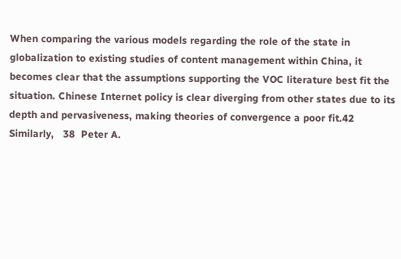When comparing the various models regarding the role of the state in globalization to existing studies of content management within China, it becomes clear that the assumptions supporting the VOC literature best fit the situation. Chinese Internet policy is clear diverging from other states due to its depth and pervasiveness, making theories of convergence a poor fit.42 Similarly,   38  Peter A.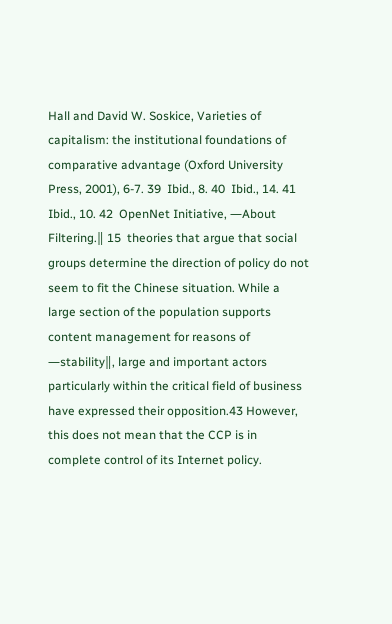Hall and David W. Soskice, Varieties of capitalism: the institutional foundations of comparative advantage (Oxford University Press, 2001), 6-7. 39  Ibid., 8. 40  Ibid., 14. 41  Ibid., 10. 42  OpenNet Initiative, ―About Filtering.‖ 15  theories that argue that social groups determine the direction of policy do not seem to fit the Chinese situation. While a large section of the population supports content management for reasons of ―stability‖, large and important actors particularly within the critical field of business have expressed their opposition.43 However, this does not mean that the CCP is in complete control of its Internet policy.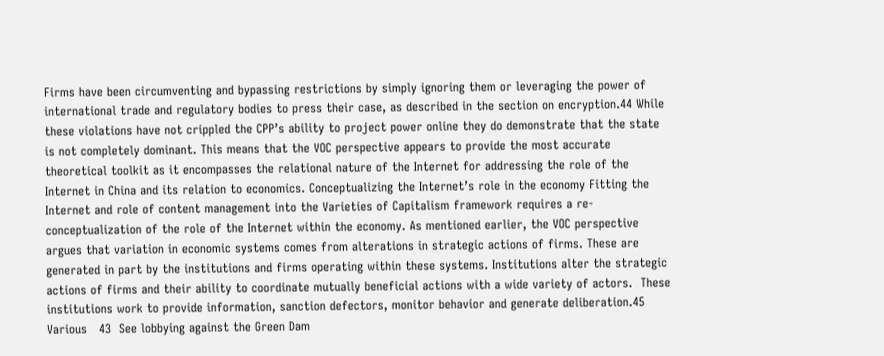Firms have been circumventing and bypassing restrictions by simply ignoring them or leveraging the power of international trade and regulatory bodies to press their case, as described in the section on encryption.44 While these violations have not crippled the CPP’s ability to project power online they do demonstrate that the state is not completely dominant. This means that the VOC perspective appears to provide the most accurate theoretical toolkit as it encompasses the relational nature of the Internet for addressing the role of the Internet in China and its relation to economics. Conceptualizing the Internet’s role in the economy Fitting the Internet and role of content management into the Varieties of Capitalism framework requires a re-conceptualization of the role of the Internet within the economy. As mentioned earlier, the VOC perspective argues that variation in economic systems comes from alterations in strategic actions of firms. These are generated in part by the institutions and firms operating within these systems. Institutions alter the strategic actions of firms and their ability to coordinate mutually beneficial actions with a wide variety of actors.  These institutions work to provide information, sanction defectors, monitor behavior and generate deliberation.45 Various   43  See lobbying against the Green Dam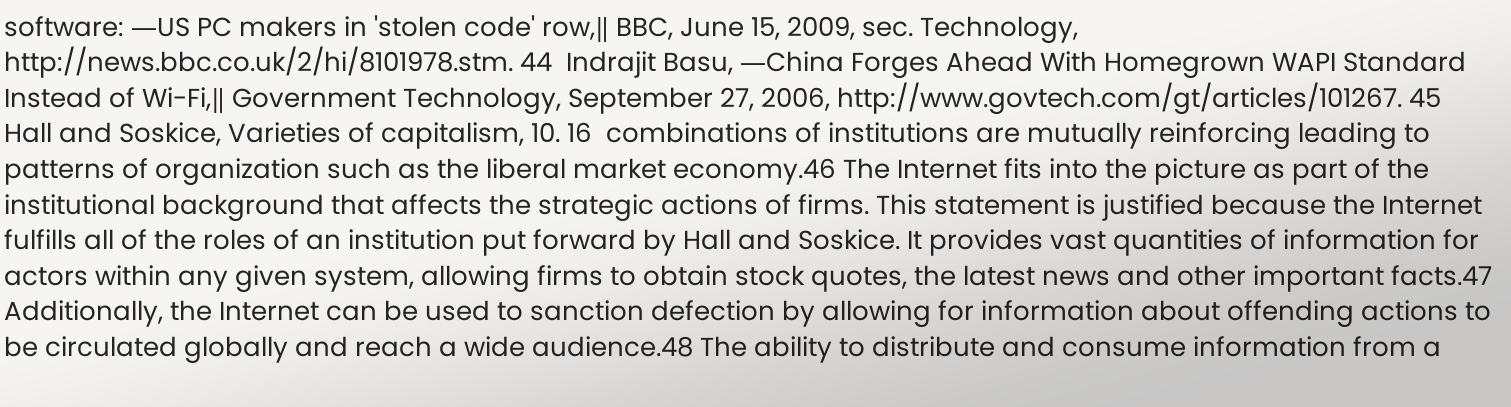software: ―US PC makers in 'stolen code' row,‖ BBC, June 15, 2009, sec. Technology, http://news.bbc.co.uk/2/hi/8101978.stm. 44  Indrajit Basu, ―China Forges Ahead With Homegrown WAPI Standard Instead of Wi-Fi,‖ Government Technology, September 27, 2006, http://www.govtech.com/gt/articles/101267. 45  Hall and Soskice, Varieties of capitalism, 10. 16  combinations of institutions are mutually reinforcing leading to patterns of organization such as the liberal market economy.46 The Internet fits into the picture as part of the institutional background that affects the strategic actions of firms. This statement is justified because the Internet fulfills all of the roles of an institution put forward by Hall and Soskice. It provides vast quantities of information for actors within any given system, allowing firms to obtain stock quotes, the latest news and other important facts.47 Additionally, the Internet can be used to sanction defection by allowing for information about offending actions to be circulated globally and reach a wide audience.48 The ability to distribute and consume information from a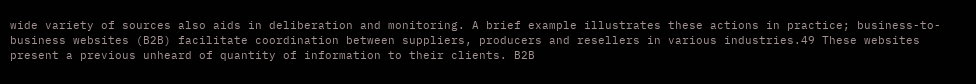wide variety of sources also aids in deliberation and monitoring. A brief example illustrates these actions in practice; business-to-business websites (B2B) facilitate coordination between suppliers, producers and resellers in various industries.49 These websites present a previous unheard of quantity of information to their clients. B2B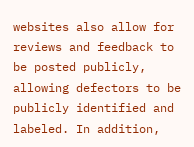websites also allow for reviews and feedback to be posted publicly, allowing defectors to be publicly identified and labeled. In addition,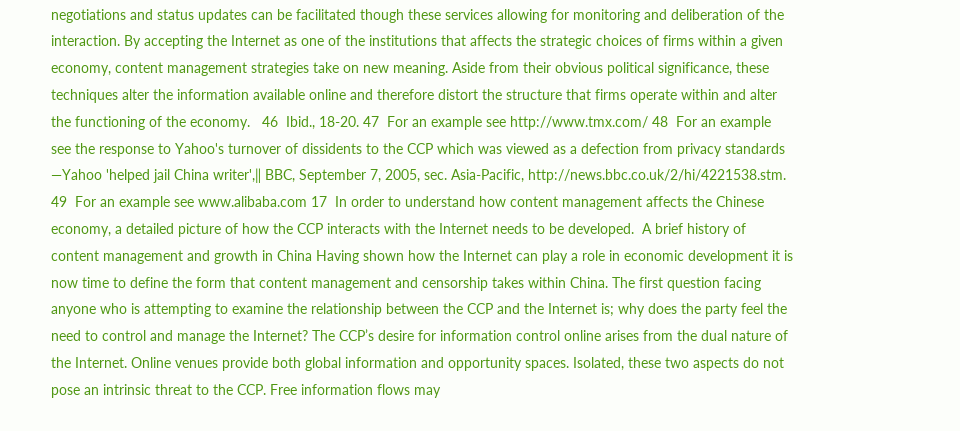negotiations and status updates can be facilitated though these services allowing for monitoring and deliberation of the interaction. By accepting the Internet as one of the institutions that affects the strategic choices of firms within a given economy, content management strategies take on new meaning. Aside from their obvious political significance, these techniques alter the information available online and therefore distort the structure that firms operate within and alter the functioning of the economy.   46  Ibid., 18-20. 47  For an example see http://www.tmx.com/ 48  For an example see the response to Yahoo's turnover of dissidents to the CCP which was viewed as a defection from privacy standards ―Yahoo 'helped jail China writer',‖ BBC, September 7, 2005, sec. Asia-Pacific, http://news.bbc.co.uk/2/hi/4221538.stm. 49  For an example see www.alibaba.com 17  In order to understand how content management affects the Chinese economy, a detailed picture of how the CCP interacts with the Internet needs to be developed.  A brief history of content management and growth in China Having shown how the Internet can play a role in economic development it is now time to define the form that content management and censorship takes within China. The first question facing anyone who is attempting to examine the relationship between the CCP and the Internet is; why does the party feel the need to control and manage the Internet? The CCP’s desire for information control online arises from the dual nature of the Internet. Online venues provide both global information and opportunity spaces. Isolated, these two aspects do not pose an intrinsic threat to the CCP. Free information flows may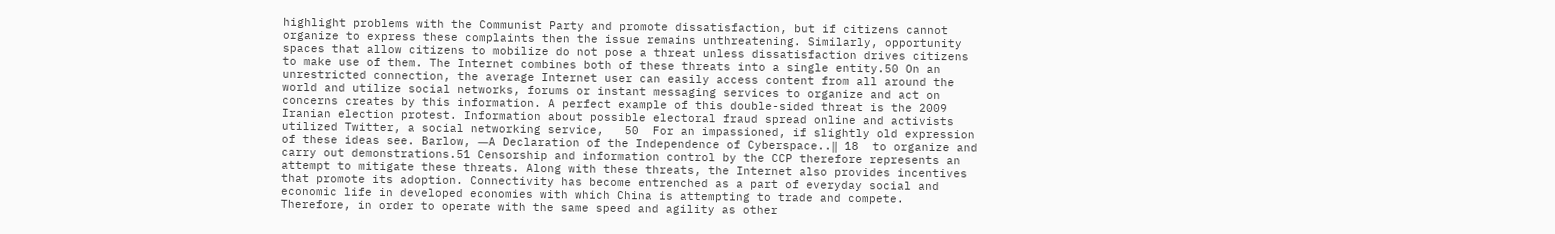highlight problems with the Communist Party and promote dissatisfaction, but if citizens cannot organize to express these complaints then the issue remains unthreatening. Similarly, opportunity spaces that allow citizens to mobilize do not pose a threat unless dissatisfaction drives citizens to make use of them. The Internet combines both of these threats into a single entity.50 On an unrestricted connection, the average Internet user can easily access content from all around the world and utilize social networks, forums or instant messaging services to organize and act on concerns creates by this information. A perfect example of this double-sided threat is the 2009 Iranian election protest. Information about possible electoral fraud spread online and activists utilized Twitter, a social networking service,   50  For an impassioned, if slightly old expression of these ideas see. Barlow, ―A Declaration of the Independence of Cyberspace..‖ 18  to organize and carry out demonstrations.51 Censorship and information control by the CCP therefore represents an attempt to mitigate these threats. Along with these threats, the Internet also provides incentives that promote its adoption. Connectivity has become entrenched as a part of everyday social and economic life in developed economies with which China is attempting to trade and compete. Therefore, in order to operate with the same speed and agility as other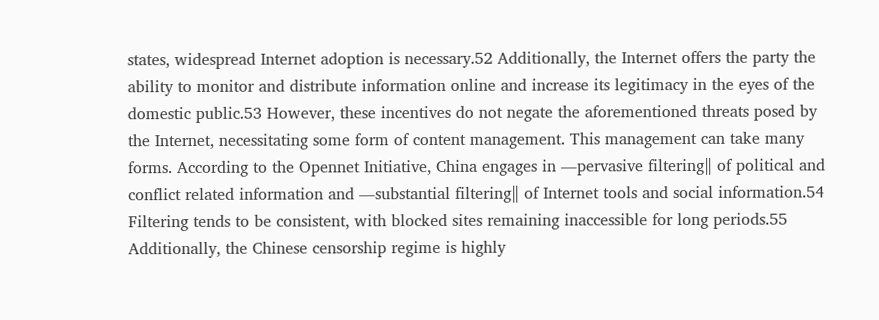states, widespread Internet adoption is necessary.52 Additionally, the Internet offers the party the ability to monitor and distribute information online and increase its legitimacy in the eyes of the domestic public.53 However, these incentives do not negate the aforementioned threats posed by the Internet, necessitating some form of content management. This management can take many forms. According to the Opennet Initiative, China engages in ―pervasive filtering‖ of political and conflict related information and ―substantial filtering‖ of Internet tools and social information.54 Filtering tends to be consistent, with blocked sites remaining inaccessible for long periods.55 Additionally, the Chinese censorship regime is highly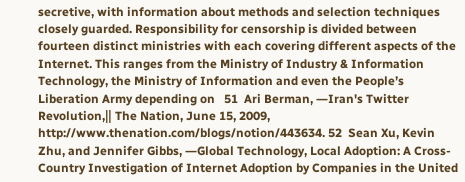secretive, with information about methods and selection techniques closely guarded. Responsibility for censorship is divided between fourteen distinct ministries with each covering different aspects of the Internet. This ranges from the Ministry of Industry & Information Technology, the Ministry of Information and even the People’s Liberation Army depending on   51  Ari Berman, ―Iran's Twitter Revolution,‖ The Nation, June 15, 2009, http://www.thenation.com/blogs/notion/443634. 52  Sean Xu, Kevin Zhu, and Jennifer Gibbs, ―Global Technology, Local Adoption: A Cross-Country Investigation of Internet Adoption by Companies in the United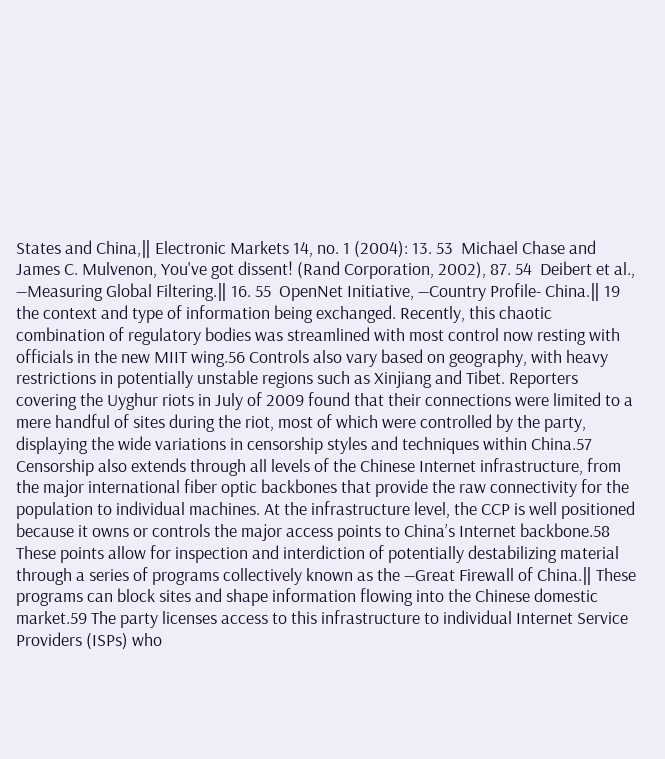States and China,‖ Electronic Markets 14, no. 1 (2004): 13. 53  Michael Chase and James C. Mulvenon, You've got dissent! (Rand Corporation, 2002), 87. 54  Deibert et al., ―Measuring Global Filtering.‖ 16. 55  OpenNet Initiative, ―Country Profile- China.‖ 19  the context and type of information being exchanged. Recently, this chaotic combination of regulatory bodies was streamlined with most control now resting with officials in the new MIIT wing.56 Controls also vary based on geography, with heavy restrictions in potentially unstable regions such as Xinjiang and Tibet. Reporters covering the Uyghur riots in July of 2009 found that their connections were limited to a mere handful of sites during the riot, most of which were controlled by the party, displaying the wide variations in censorship styles and techniques within China.57 Censorship also extends through all levels of the Chinese Internet infrastructure, from the major international fiber optic backbones that provide the raw connectivity for the population to individual machines. At the infrastructure level, the CCP is well positioned because it owns or controls the major access points to China’s Internet backbone.58 These points allow for inspection and interdiction of potentially destabilizing material through a series of programs collectively known as the ―Great Firewall of China.‖ These programs can block sites and shape information flowing into the Chinese domestic market.59 The party licenses access to this infrastructure to individual Internet Service Providers (ISPs) who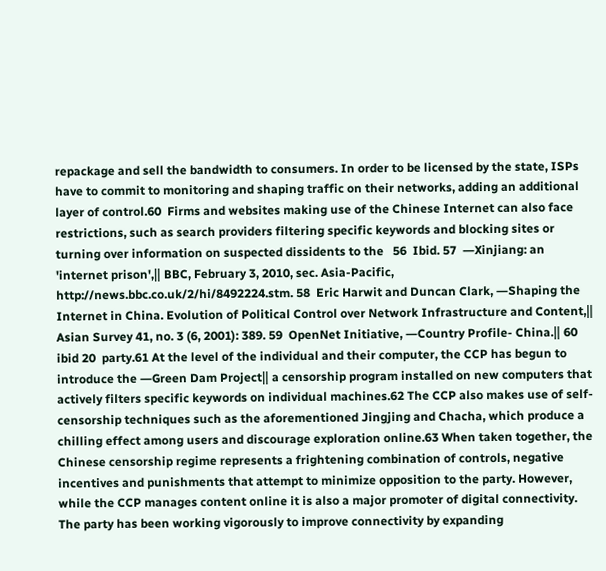repackage and sell the bandwidth to consumers. In order to be licensed by the state, ISPs have to commit to monitoring and shaping traffic on their networks, adding an additional layer of control.60  Firms and websites making use of the Chinese Internet can also face restrictions, such as search providers filtering specific keywords and blocking sites or turning over information on suspected dissidents to the   56  Ibid. 57  ―Xinjiang: an 'internet prison',‖ BBC, February 3, 2010, sec. Asia-Pacific, http://news.bbc.co.uk/2/hi/8492224.stm. 58  Eric Harwit and Duncan Clark, ―Shaping the Internet in China. Evolution of Political Control over Network Infrastructure and Content,‖ Asian Survey 41, no. 3 (6, 2001): 389. 59  OpenNet Initiative, ―Country Profile- China.‖ 60  ibid 20  party.61 At the level of the individual and their computer, the CCP has begun to introduce the ―Green Dam Project‖ a censorship program installed on new computers that actively filters specific keywords on individual machines.62 The CCP also makes use of self-censorship techniques such as the aforementioned Jingjing and Chacha, which produce a chilling effect among users and discourage exploration online.63 When taken together, the Chinese censorship regime represents a frightening combination of controls, negative incentives and punishments that attempt to minimize opposition to the party. However, while the CCP manages content online it is also a major promoter of digital connectivity. The party has been working vigorously to improve connectivity by expanding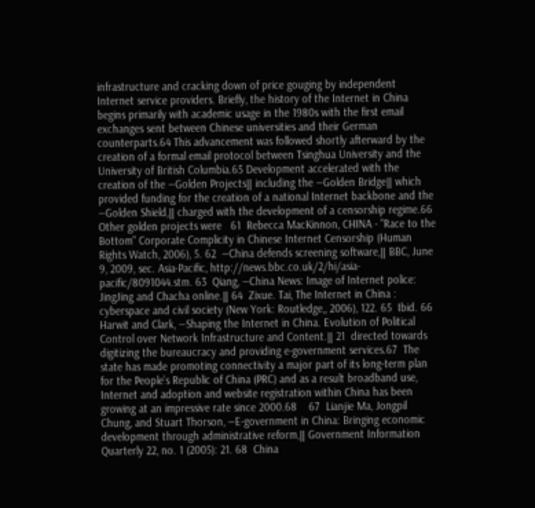infrastructure and cracking down of price gouging by independent Internet service providers. Briefly, the history of the Internet in China begins primarily with academic usage in the 1980s with the first email exchanges sent between Chinese universities and their German counterparts.64 This advancement was followed shortly afterward by the creation of a formal email protocol between Tsinghua University and the University of British Columbia.65 Development accelerated with the creation of the ―Golden Projects‖ including the ―Golden Bridge‖ which provided funding for the creation of a national Internet backbone and the ―Golden Shield,‖ charged with the development of a censorship regime.66  Other golden projects were   61  Rebecca MacKinnon, CHINA - "Race to the Bottom" Corporate Complicity in Chinese Internet Censorship (Human Rights Watch, 2006), 5. 62  ―China defends screening software,‖ BBC, June 9, 2009, sec. Asia-Pacific, http://news.bbc.co.uk/2/hi/asia- pacific/8091044.stm. 63  Qiang, ―China News: Image of Internet police: JingJing and Chacha online.‖ 64  Zixue. Tai, The Internet in China : cyberspace and civil society (New York: Routledge,, 2006), 122. 65  Ibid. 66  Harwit and Clark, ―Shaping the Internet in China. Evolution of Political Control over Network Infrastructure and Content.‖ 21  directed towards digitizing the bureaucracy and providing e-government services.67  The state has made promoting connectivity a major part of its long-term plan for the People’s Republic of China (PRC) and as a result broadband use, Internet and adoption and website registration within China has been growing at an impressive rate since 2000.68    67  Lianjie Ma, Jongpil Chung, and Stuart Thorson, ―E-government in China: Bringing economic development through administrative reform,‖ Government Information Quarterly 22, no. 1 (2005): 21. 68  China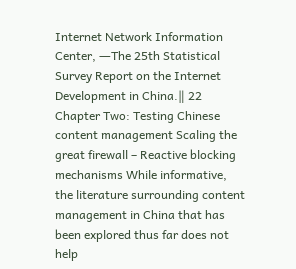Internet Network Information Center, ―The 25th Statistical Survey Report on the Internet Development in China.‖ 22  Chapter Two: Testing Chinese content management Scaling the great firewall – Reactive blocking mechanisms While informative, the literature surrounding content management in China that has been explored thus far does not help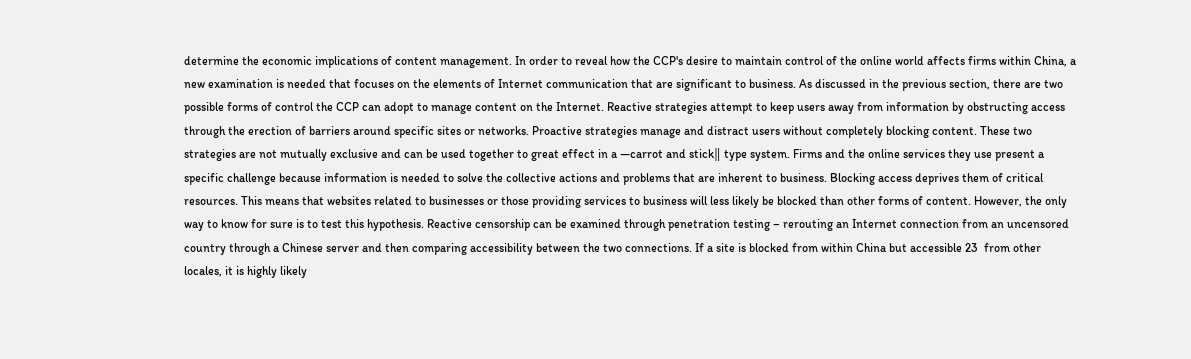determine the economic implications of content management. In order to reveal how the CCP's desire to maintain control of the online world affects firms within China, a new examination is needed that focuses on the elements of Internet communication that are significant to business. As discussed in the previous section, there are two possible forms of control the CCP can adopt to manage content on the Internet. Reactive strategies attempt to keep users away from information by obstructing access through the erection of barriers around specific sites or networks. Proactive strategies manage and distract users without completely blocking content. These two strategies are not mutually exclusive and can be used together to great effect in a ―carrot and stick‖ type system. Firms and the online services they use present a specific challenge because information is needed to solve the collective actions and problems that are inherent to business. Blocking access deprives them of critical resources. This means that websites related to businesses or those providing services to business will less likely be blocked than other forms of content. However, the only way to know for sure is to test this hypothesis. Reactive censorship can be examined through penetration testing – rerouting an Internet connection from an uncensored country through a Chinese server and then comparing accessibility between the two connections. If a site is blocked from within China but accessible 23  from other locales, it is highly likely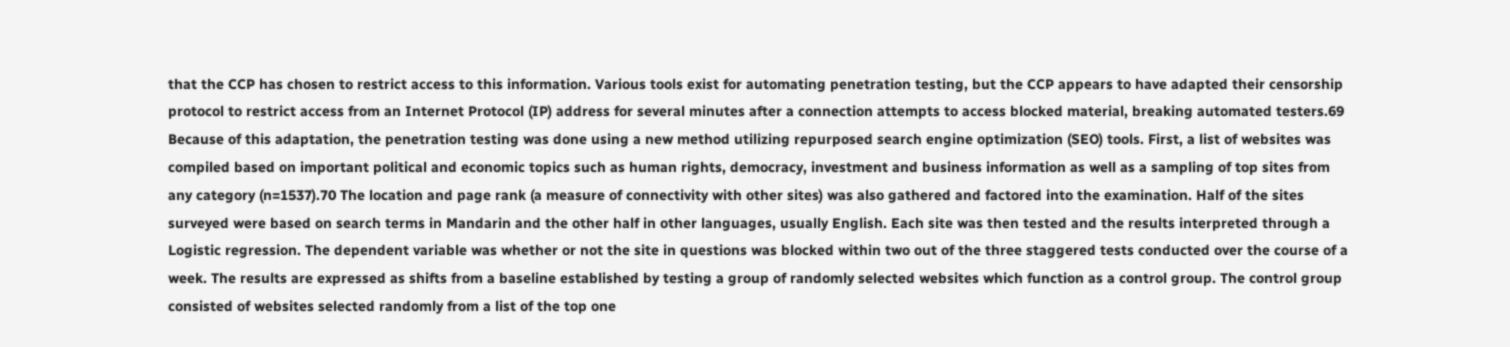that the CCP has chosen to restrict access to this information. Various tools exist for automating penetration testing, but the CCP appears to have adapted their censorship protocol to restrict access from an Internet Protocol (IP) address for several minutes after a connection attempts to access blocked material, breaking automated testers.69 Because of this adaptation, the penetration testing was done using a new method utilizing repurposed search engine optimization (SEO) tools. First, a list of websites was compiled based on important political and economic topics such as human rights, democracy, investment and business information as well as a sampling of top sites from any category (n=1537).70 The location and page rank (a measure of connectivity with other sites) was also gathered and factored into the examination. Half of the sites surveyed were based on search terms in Mandarin and the other half in other languages, usually English. Each site was then tested and the results interpreted through a Logistic regression. The dependent variable was whether or not the site in questions was blocked within two out of the three staggered tests conducted over the course of a week. The results are expressed as shifts from a baseline established by testing a group of randomly selected websites which function as a control group. The control group consisted of websites selected randomly from a list of the top one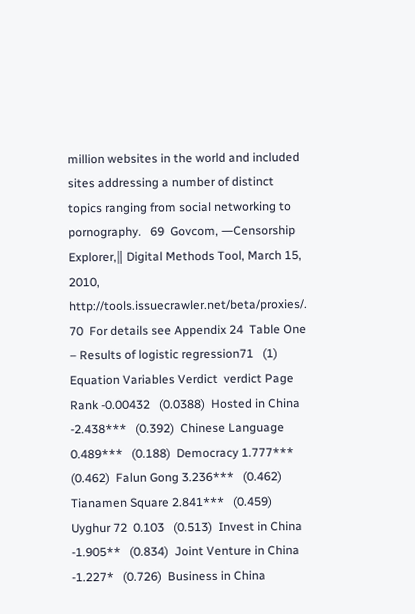million websites in the world and included sites addressing a number of distinct topics ranging from social networking to pornography.   69  Govcom, ―Censorship Explorer,‖ Digital Methods Tool, March 15, 2010, http://tools.issuecrawler.net/beta/proxies/. 70  For details see Appendix 24  Table One – Results of logistic regression71   (1) Equation Variables Verdict  verdict Page Rank -0.00432   (0.0388)  Hosted in China -2.438***   (0.392)  Chinese Language 0.489***   (0.188)  Democracy 1.777***   (0.462)  Falun Gong 3.236***   (0.462)   Tianamen Square 2.841***   (0.459)  Uyghur 72  0.103   (0.513)  Invest in China -1.905**   (0.834)  Joint Venture in China -1.227*   (0.726)  Business in China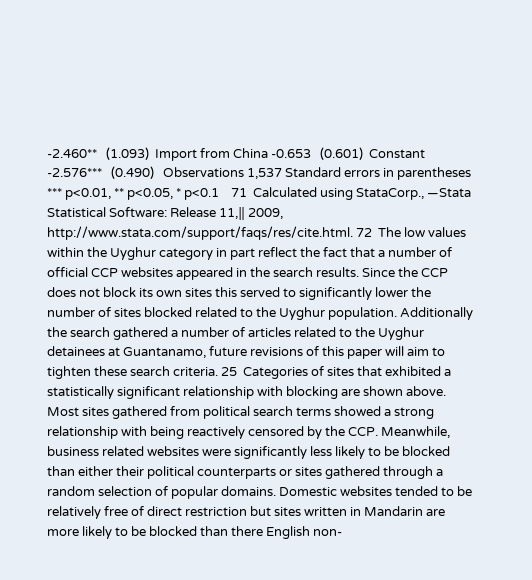-2.460**   (1.093)  Import from China -0.653   (0.601)  Constant -2.576***   (0.490)   Observations 1,537 Standard errors in parentheses *** p<0.01, ** p<0.05, * p<0.1    71  Calculated using StataCorp., ―Stata Statistical Software: Release 11,‖ 2009, http://www.stata.com/support/faqs/res/cite.html. 72  The low values within the Uyghur category in part reflect the fact that a number of official CCP websites appeared in the search results. Since the CCP does not block its own sites this served to significantly lower the number of sites blocked related to the Uyghur population. Additionally the search gathered a number of articles related to the Uyghur detainees at Guantanamo, future revisions of this paper will aim to tighten these search criteria. 25  Categories of sites that exhibited a statistically significant relationship with blocking are shown above. Most sites gathered from political search terms showed a strong relationship with being reactively censored by the CCP. Meanwhile, business related websites were significantly less likely to be blocked than either their political counterparts or sites gathered through a random selection of popular domains. Domestic websites tended to be relatively free of direct restriction but sites written in Mandarin are more likely to be blocked than there English non-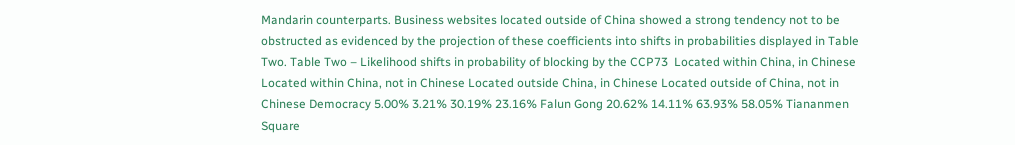Mandarin counterparts. Business websites located outside of China showed a strong tendency not to be obstructed as evidenced by the projection of these coefficients into shifts in probabilities displayed in Table Two. Table Two – Likelihood shifts in probability of blocking by the CCP73  Located within China, in Chinese Located within China, not in Chinese Located outside China, in Chinese Located outside of China, not in Chinese Democracy 5.00% 3.21% 30.19% 23.16% Falun Gong 20.62% 14.11% 63.93% 58.05% Tiananmen Square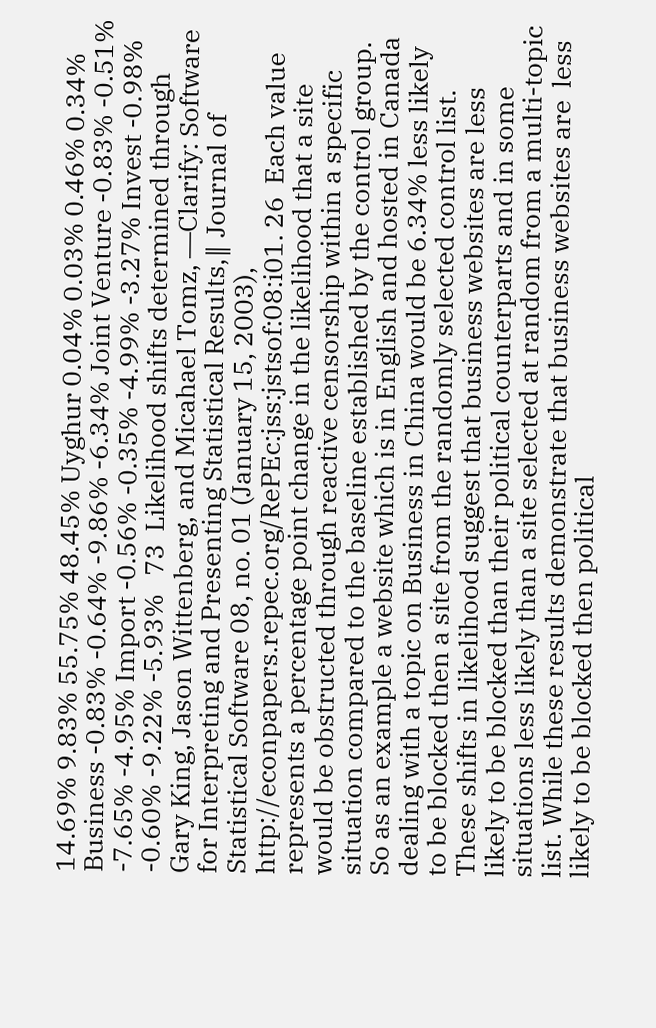14.69% 9.83% 55.75% 48.45% Uyghur 0.04% 0.03% 0.46% 0.34% Business -0.83% -0.64% -9.86% -6.34% Joint Venture -0.83% -0.51% -7.65% -4.95% Import -0.56% -0.35% -4.99% -3.27% Invest -0.98% -0.60% -9.22% -5.93%   73  Likelihood shifts determined through Gary King, Jason Wittenberg, and Micahael Tomz, ―Clarify: Software for Interpreting and Presenting Statistical Results,‖ Journal of Statistical Software 08, no. 01 (January 15, 2003), http://econpapers.repec.org/RePEc:jss:jstsof:08:i01. 26  Each value represents a percentage point change in the likelihood that a site would be obstructed through reactive censorship within a specific situation compared to the baseline established by the control group. So as an example a website which is in English and hosted in Canada dealing with a topic on Business in China would be 6.34% less likely to be blocked then a site from the randomly selected control list. These shifts in likelihood suggest that business websites are less likely to be blocked than their political counterparts and in some situations less likely than a site selected at random from a multi-topic list. While these results demonstrate that business websites are  less likely to be blocked then political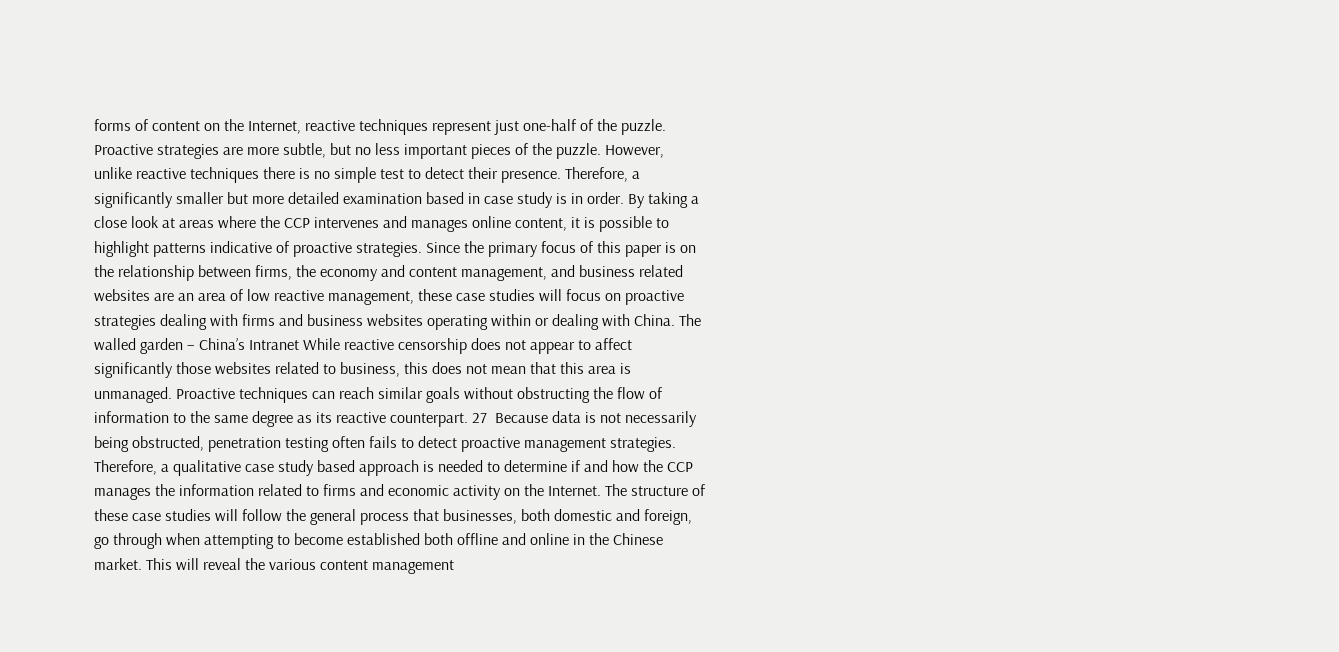forms of content on the Internet, reactive techniques represent just one-half of the puzzle. Proactive strategies are more subtle, but no less important pieces of the puzzle. However, unlike reactive techniques there is no simple test to detect their presence. Therefore, a significantly smaller but more detailed examination based in case study is in order. By taking a close look at areas where the CCP intervenes and manages online content, it is possible to highlight patterns indicative of proactive strategies. Since the primary focus of this paper is on the relationship between firms, the economy and content management, and business related websites are an area of low reactive management, these case studies will focus on proactive strategies dealing with firms and business websites operating within or dealing with China. The walled garden – China’s Intranet While reactive censorship does not appear to affect significantly those websites related to business, this does not mean that this area is unmanaged. Proactive techniques can reach similar goals without obstructing the flow of information to the same degree as its reactive counterpart. 27  Because data is not necessarily being obstructed, penetration testing often fails to detect proactive management strategies. Therefore, a qualitative case study based approach is needed to determine if and how the CCP manages the information related to firms and economic activity on the Internet. The structure of these case studies will follow the general process that businesses, both domestic and foreign, go through when attempting to become established both offline and online in the Chinese market. This will reveal the various content management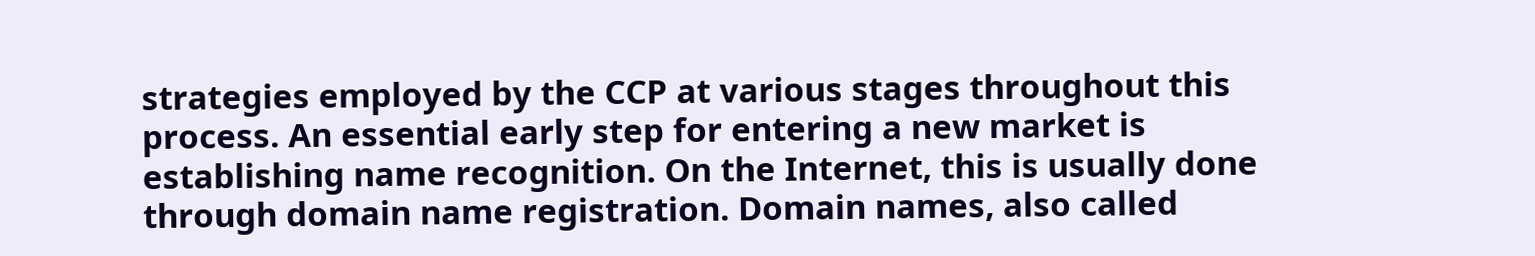strategies employed by the CCP at various stages throughout this process. An essential early step for entering a new market is establishing name recognition. On the Internet, this is usually done through domain name registration. Domain names, also called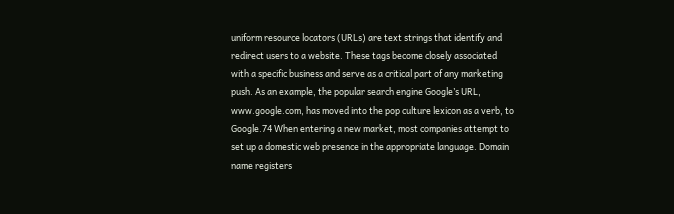uniform resource locators (URLs) are text strings that identify and redirect users to a website. These tags become closely associated with a specific business and serve as a critical part of any marketing push. As an example, the popular search engine Google’s URL, www.google.com, has moved into the pop culture lexicon as a verb, to Google.74 When entering a new market, most companies attempt to set up a domestic web presence in the appropriate language. Domain name registers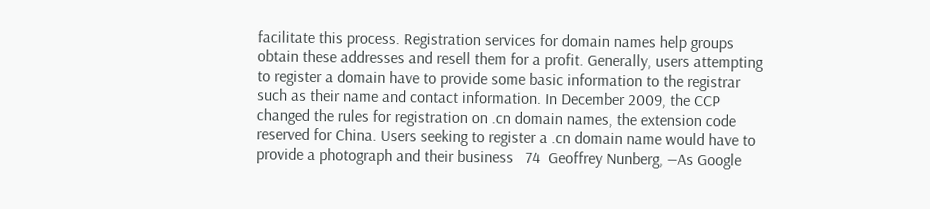facilitate this process. Registration services for domain names help groups obtain these addresses and resell them for a profit. Generally, users attempting to register a domain have to provide some basic information to the registrar such as their name and contact information. In December 2009, the CCP changed the rules for registration on .cn domain names, the extension code reserved for China. Users seeking to register a .cn domain name would have to provide a photograph and their business   74  Geoffrey Nunberg, ―As Google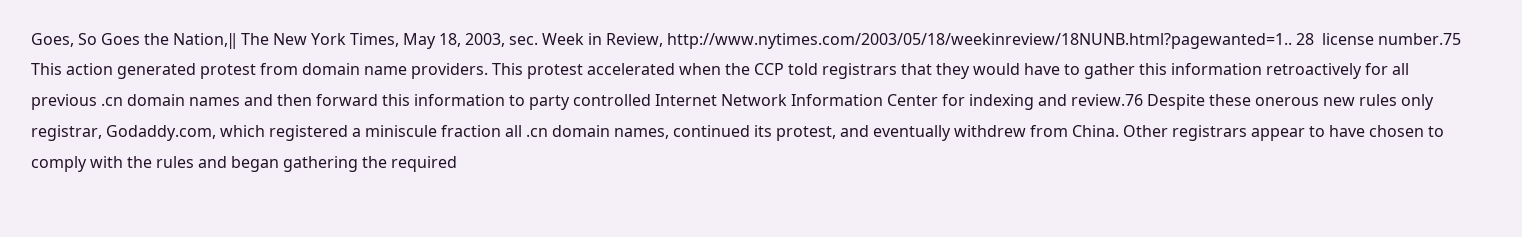Goes, So Goes the Nation,‖ The New York Times, May 18, 2003, sec. Week in Review, http://www.nytimes.com/2003/05/18/weekinreview/18NUNB.html?pagewanted=1.. 28  license number.75 This action generated protest from domain name providers. This protest accelerated when the CCP told registrars that they would have to gather this information retroactively for all previous .cn domain names and then forward this information to party controlled Internet Network Information Center for indexing and review.76 Despite these onerous new rules only registrar, Godaddy.com, which registered a miniscule fraction all .cn domain names, continued its protest, and eventually withdrew from China. Other registrars appear to have chosen to comply with the rules and began gathering the required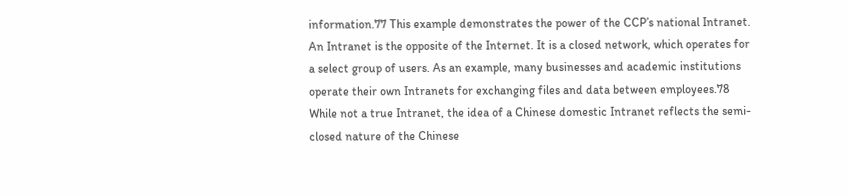information.77 This example demonstrates the power of the CCP’s national Intranet. An Intranet is the opposite of the Internet. It is a closed network, which operates for a select group of users. As an example, many businesses and academic institutions operate their own Intranets for exchanging files and data between employees.78 While not a true Intranet, the idea of a Chinese domestic Intranet reflects the semi-closed nature of the Chinese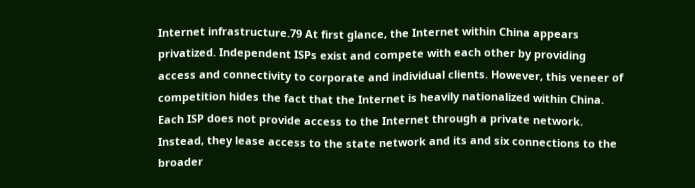Internet infrastructure.79 At first glance, the Internet within China appears privatized. Independent ISPs exist and compete with each other by providing access and connectivity to corporate and individual clients. However, this veneer of competition hides the fact that the Internet is heavily nationalized within China. Each ISP does not provide access to the Internet through a private network. Instead, they lease access to the state network and its and six connections to the broader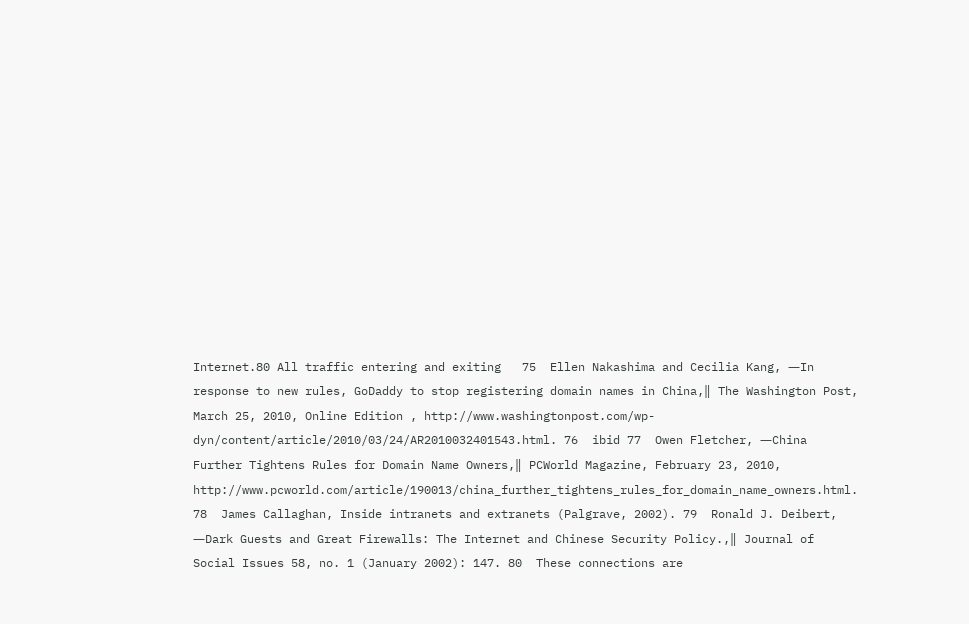Internet.80 All traffic entering and exiting   75  Ellen Nakashima and Cecilia Kang, ―In response to new rules, GoDaddy to stop registering domain names in China,‖ The Washington Post, March 25, 2010, Online Edition , http://www.washingtonpost.com/wp- dyn/content/article/2010/03/24/AR2010032401543.html. 76  ibid 77  Owen Fletcher, ―China Further Tightens Rules for Domain Name Owners,‖ PCWorld Magazine, February 23, 2010, http://www.pcworld.com/article/190013/china_further_tightens_rules_for_domain_name_owners.html. 78  James Callaghan, Inside intranets and extranets (Palgrave, 2002). 79  Ronald J. Deibert, ―Dark Guests and Great Firewalls: The Internet and Chinese Security Policy.,‖ Journal of Social Issues 58, no. 1 (January 2002): 147. 80  These connections are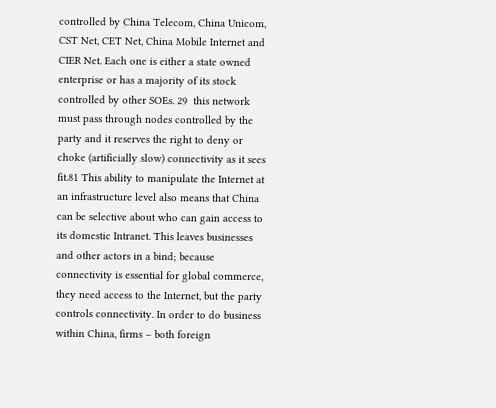controlled by China Telecom, China Unicom, CST Net, CET Net, China Mobile Internet and CIER Net. Each one is either a state owned enterprise or has a majority of its stock controlled by other SOEs. 29  this network must pass through nodes controlled by the party and it reserves the right to deny or choke (artificially slow) connectivity as it sees fit.81 This ability to manipulate the Internet at an infrastructure level also means that China can be selective about who can gain access to its domestic Intranet. This leaves businesses and other actors in a bind; because connectivity is essential for global commerce, they need access to the Internet, but the party controls connectivity. In order to do business within China, firms – both foreign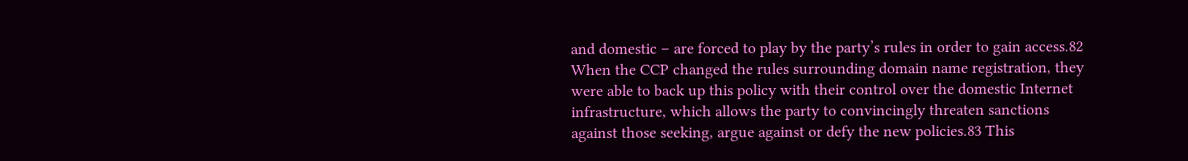and domestic – are forced to play by the party’s rules in order to gain access.82 When the CCP changed the rules surrounding domain name registration, they were able to back up this policy with their control over the domestic Internet infrastructure, which allows the party to convincingly threaten sanctions against those seeking, argue against or defy the new policies.83 This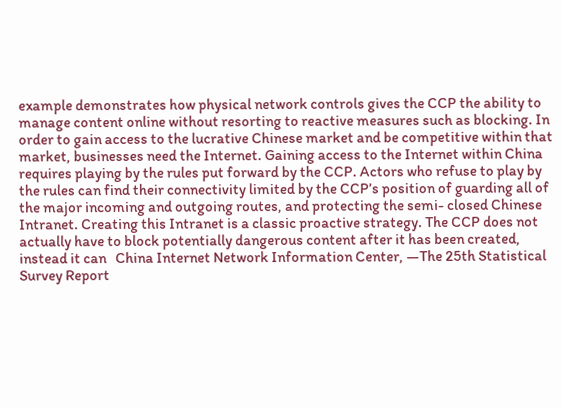example demonstrates how physical network controls gives the CCP the ability to manage content online without resorting to reactive measures such as blocking. In order to gain access to the lucrative Chinese market and be competitive within that market, businesses need the Internet. Gaining access to the Internet within China requires playing by the rules put forward by the CCP. Actors who refuse to play by the rules can find their connectivity limited by the CCP’s position of guarding all of the major incoming and outgoing routes, and protecting the semi- closed Chinese Intranet. Creating this Intranet is a classic proactive strategy. The CCP does not actually have to block potentially dangerous content after it has been created, instead it can   China Internet Network Information Center, ―The 25th Statistical Survey Report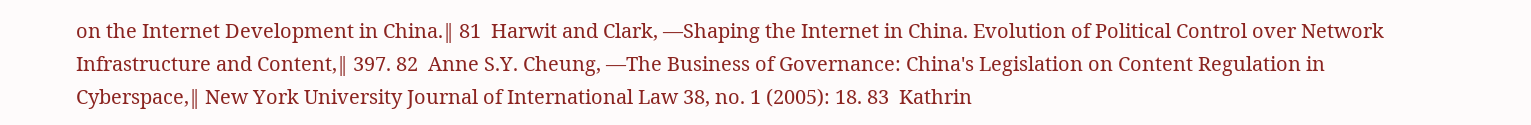on the Internet Development in China.‖ 81  Harwit and Clark, ―Shaping the Internet in China. Evolution of Political Control over Network Infrastructure and Content,‖ 397. 82  Anne S.Y. Cheung, ―The Business of Governance: China's Legislation on Content Regulation in Cyberspace,‖ New York University Journal of International Law 38, no. 1 (2005): 18. 83  Kathrin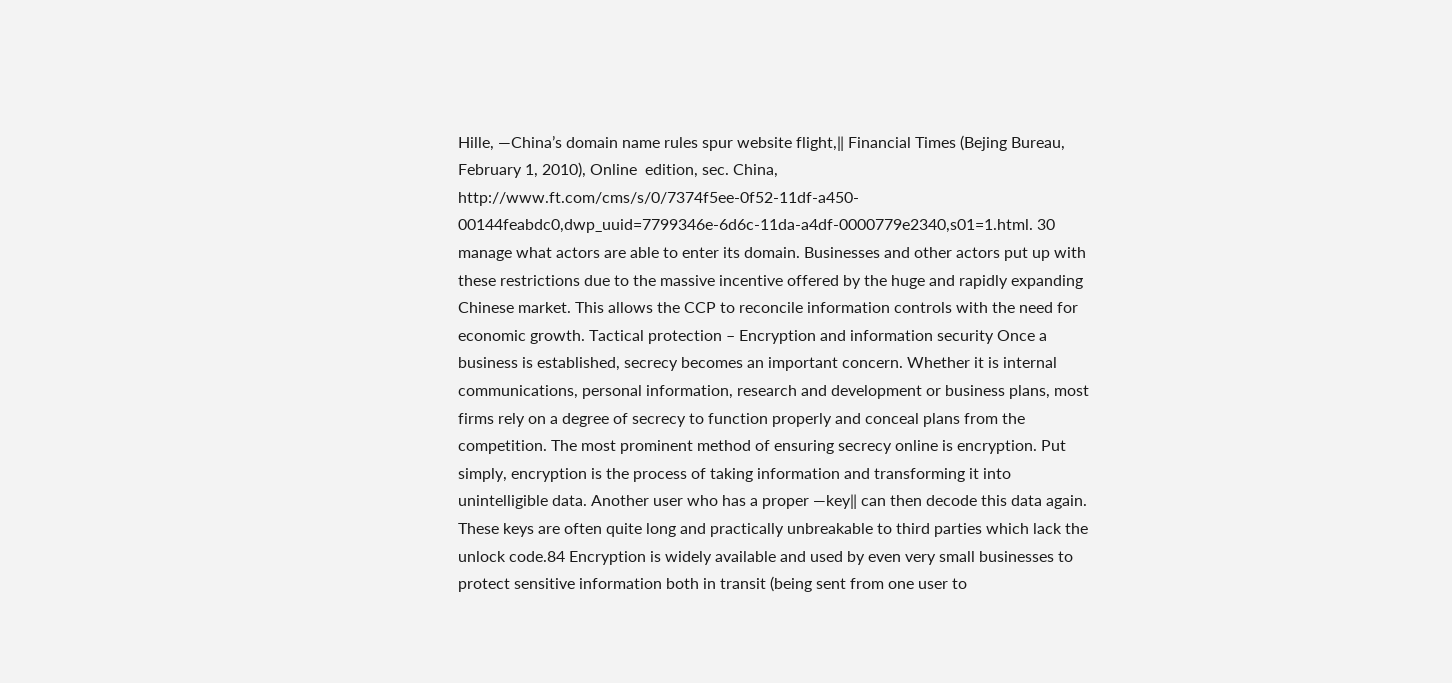Hille, ―China’s domain name rules spur website flight,‖ Financial Times (Bejing Bureau, February 1, 2010), Online  edition, sec. China, http://www.ft.com/cms/s/0/7374f5ee-0f52-11df-a450- 00144feabdc0,dwp_uuid=7799346e-6d6c-11da-a4df-0000779e2340,s01=1.html. 30  manage what actors are able to enter its domain. Businesses and other actors put up with these restrictions due to the massive incentive offered by the huge and rapidly expanding Chinese market. This allows the CCP to reconcile information controls with the need for economic growth. Tactical protection – Encryption and information security Once a business is established, secrecy becomes an important concern. Whether it is internal communications, personal information, research and development or business plans, most firms rely on a degree of secrecy to function properly and conceal plans from the competition. The most prominent method of ensuring secrecy online is encryption. Put simply, encryption is the process of taking information and transforming it into unintelligible data. Another user who has a proper ―key‖ can then decode this data again. These keys are often quite long and practically unbreakable to third parties which lack the unlock code.84 Encryption is widely available and used by even very small businesses to protect sensitive information both in transit (being sent from one user to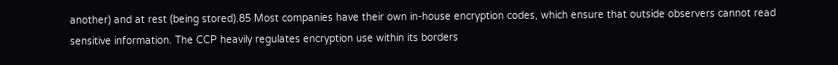another) and at rest (being stored).85 Most companies have their own in-house encryption codes, which ensure that outside observers cannot read sensitive information. The CCP heavily regulates encryption use within its borders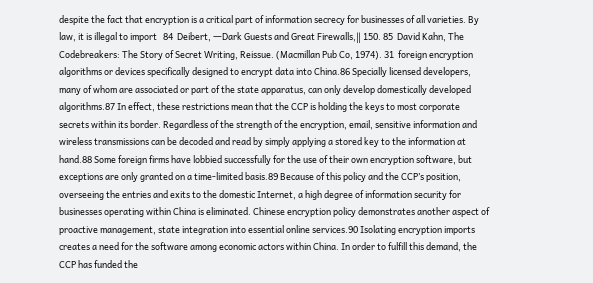despite the fact that encryption is a critical part of information secrecy for businesses of all varieties. By law, it is illegal to import   84  Deibert, ―Dark Guests and Great Firewalls,‖ 150. 85  David Kahn, The Codebreakers: The Story of Secret Writing, Reissue. (Macmillan Pub Co, 1974). 31  foreign encryption algorithms or devices specifically designed to encrypt data into China.86 Specially licensed developers, many of whom are associated or part of the state apparatus, can only develop domestically developed algorithms.87 In effect, these restrictions mean that the CCP is holding the keys to most corporate secrets within its border. Regardless of the strength of the encryption, email, sensitive information and wireless transmissions can be decoded and read by simply applying a stored key to the information at hand.88 Some foreign firms have lobbied successfully for the use of their own encryption software, but exceptions are only granted on a time-limited basis.89 Because of this policy and the CCP’s position, overseeing the entries and exits to the domestic Internet, a high degree of information security for businesses operating within China is eliminated. Chinese encryption policy demonstrates another aspect of proactive management, state integration into essential online services.90 Isolating encryption imports creates a need for the software among economic actors within China. In order to fulfill this demand, the CCP has funded the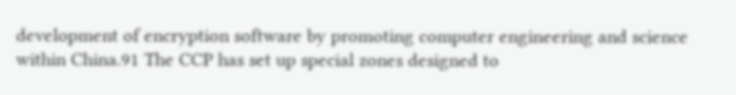development of encryption software by promoting computer engineering and science within China.91 The CCP has set up special zones designed to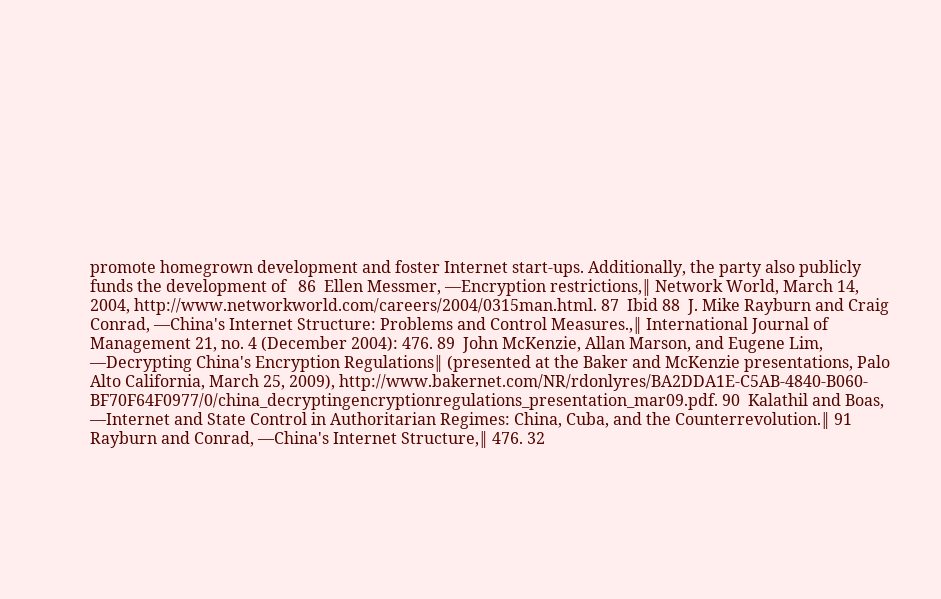promote homegrown development and foster Internet start-ups. Additionally, the party also publicly funds the development of   86  Ellen Messmer, ―Encryption restrictions,‖ Network World, March 14, 2004, http://www.networkworld.com/careers/2004/0315man.html. 87  Ibid 88  J. Mike Rayburn and Craig Conrad, ―China's Internet Structure: Problems and Control Measures.,‖ International Journal of Management 21, no. 4 (December 2004): 476. 89  John McKenzie, Allan Marson, and Eugene Lim, ―Decrypting China's Encryption Regulations‖ (presented at the Baker and McKenzie presentations, Palo Alto California, March 25, 2009), http://www.bakernet.com/NR/rdonlyres/BA2DDA1E-C5AB-4840-B060- BF70F64F0977/0/china_decryptingencryptionregulations_presentation_mar09.pdf. 90  Kalathil and Boas, ―Internet and State Control in Authoritarian Regimes: China, Cuba, and the Counterrevolution.‖ 91  Rayburn and Conrad, ―China's Internet Structure,‖ 476. 32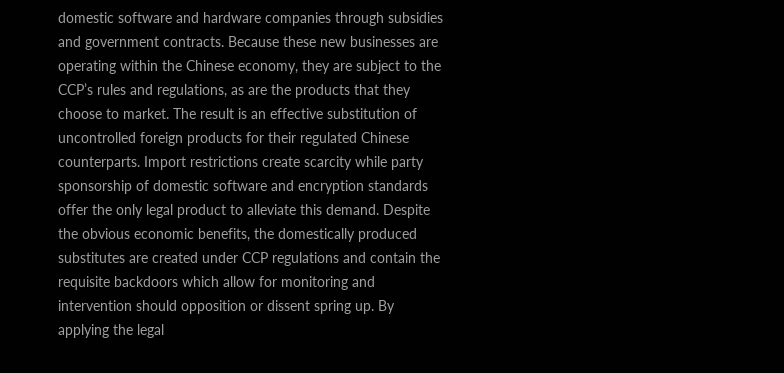domestic software and hardware companies through subsidies and government contracts. Because these new businesses are operating within the Chinese economy, they are subject to the CCP’s rules and regulations, as are the products that they choose to market. The result is an effective substitution of uncontrolled foreign products for their regulated Chinese counterparts. Import restrictions create scarcity while party sponsorship of domestic software and encryption standards offer the only legal product to alleviate this demand. Despite the obvious economic benefits, the domestically produced substitutes are created under CCP regulations and contain the requisite backdoors which allow for monitoring and intervention should opposition or dissent spring up. By applying the legal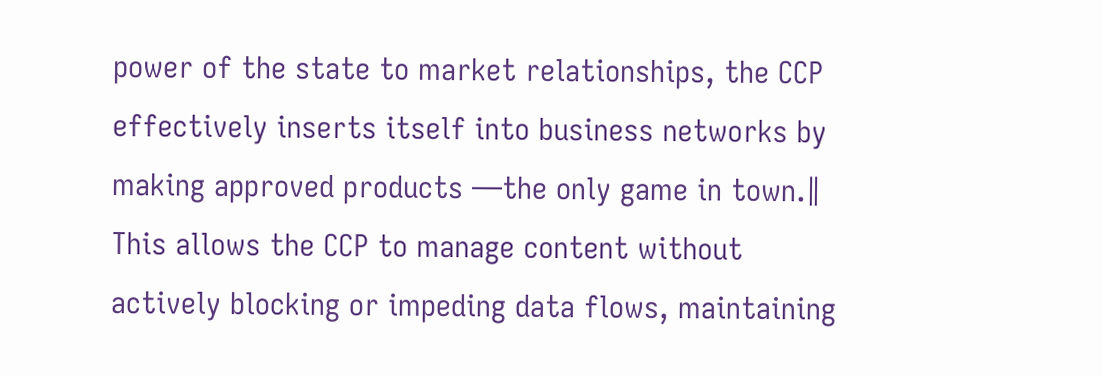power of the state to market relationships, the CCP effectively inserts itself into business networks by making approved products ―the only game in town.‖ This allows the CCP to manage content without actively blocking or impeding data flows, maintaining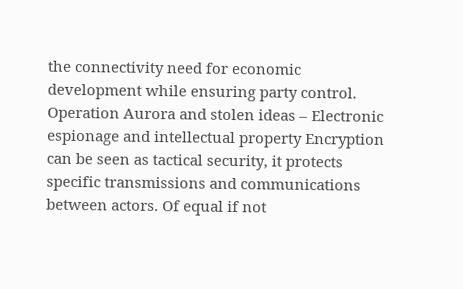the connectivity need for economic development while ensuring party control. Operation Aurora and stolen ideas – Electronic espionage and intellectual property Encryption can be seen as tactical security, it protects specific transmissions and communications between actors. Of equal if not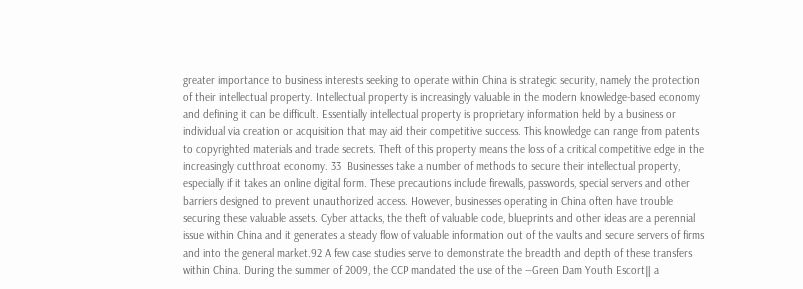greater importance to business interests seeking to operate within China is strategic security, namely the protection of their intellectual property. Intellectual property is increasingly valuable in the modern knowledge-based economy and defining it can be difficult. Essentially intellectual property is proprietary information held by a business or individual via creation or acquisition that may aid their competitive success. This knowledge can range from patents to copyrighted materials and trade secrets. Theft of this property means the loss of a critical competitive edge in the increasingly cutthroat economy. 33  Businesses take a number of methods to secure their intellectual property, especially if it takes an online digital form. These precautions include firewalls, passwords, special servers and other barriers designed to prevent unauthorized access. However, businesses operating in China often have trouble securing these valuable assets. Cyber attacks, the theft of valuable code, blueprints and other ideas are a perennial issue within China and it generates a steady flow of valuable information out of the vaults and secure servers of firms and into the general market.92 A few case studies serve to demonstrate the breadth and depth of these transfers within China. During the summer of 2009, the CCP mandated the use of the ―Green Dam Youth Escort‖ a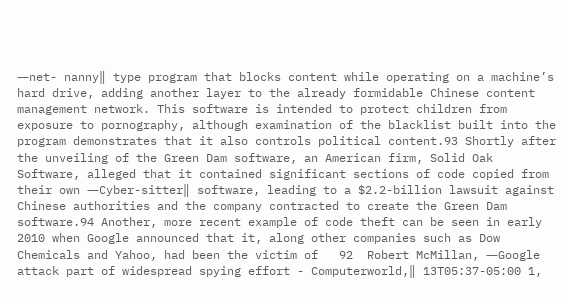―net- nanny‖ type program that blocks content while operating on a machine’s hard drive, adding another layer to the already formidable Chinese content management network. This software is intended to protect children from exposure to pornography, although examination of the blacklist built into the program demonstrates that it also controls political content.93 Shortly after the unveiling of the Green Dam software, an American firm, Solid Oak Software, alleged that it contained significant sections of code copied from their own ―Cyber-sitter‖ software, leading to a $2.2-billion lawsuit against Chinese authorities and the company contracted to create the Green Dam software.94 Another, more recent example of code theft can be seen in early 2010 when Google announced that it, along other companies such as Dow Chemicals and Yahoo, had been the victim of   92  Robert McMillan, ―Google attack part of widespread spying effort - Computerworld,‖ 13T05:37-05:00 1,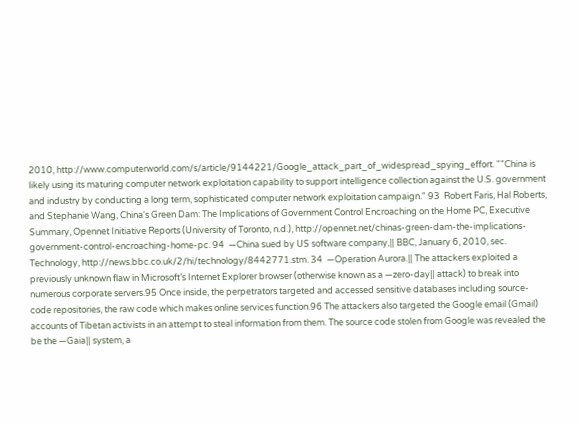2010, http://www.computerworld.com/s/article/9144221/Google_attack_part_of_widespread_spying_effort. ""China is likely using its maturing computer network exploitation capability to support intelligence collection against the U.S. government and industry by conducting a long term, sophisticated computer network exploitation campaign." 93  Robert Faris, Hal Roberts, and Stephanie Wang, China's Green Dam: The Implications of Government Control Encroaching on the Home PC, Executive Summary, Opennet Initiative Reports (University of Toronto, n.d.), http://opennet.net/chinas-green-dam-the-implications-government-control-encroaching-home-pc. 94  ―China sued by US software company,‖ BBC, January 6, 2010, sec. Technology, http://news.bbc.co.uk/2/hi/technology/8442771.stm. 34  ―Operation Aurora.‖ The attackers exploited a previously unknown flaw in Microsoft’s Internet Explorer browser (otherwise known as a ―zero-day‖ attack) to break into numerous corporate servers.95 Once inside, the perpetrators targeted and accessed sensitive databases including source-code repositories, the raw code which makes online services function.96 The attackers also targeted the Google email (Gmail) accounts of Tibetan activists in an attempt to steal information from them. The source code stolen from Google was revealed the be the ―Gaia‖ system, a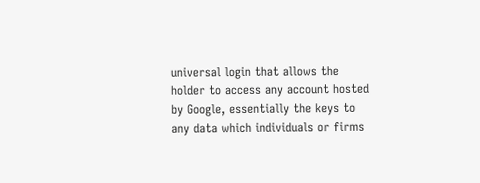universal login that allows the holder to access any account hosted by Google, essentially the keys to any data which individuals or firms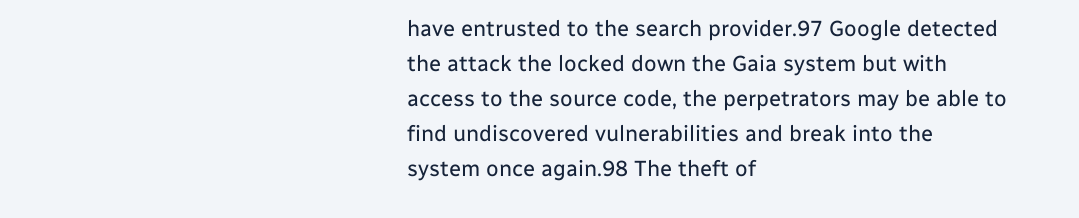have entrusted to the search provider.97 Google detected the attack the locked down the Gaia system but with access to the source code, the perpetrators may be able to find undiscovered vulnerabilities and break into the system once again.98 The theft of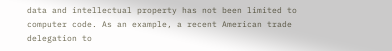data and intellectual property has not been limited to computer code. As an example, a recent American trade delegation to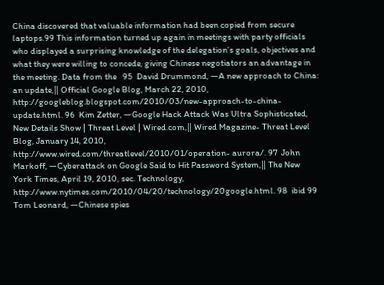China discovered that valuable information had been copied from secure laptops.99 This information turned up again in meetings with party officials who displayed a surprising knowledge of the delegation’s goals, objectives and what they were willing to concede, giving Chinese negotiators an advantage in the meeting. Data from the   95  David Drummond, ―A new approach to China: an update,‖ Official Google Blog, March 22, 2010, http://googleblog.blogspot.com/2010/03/new-approach-to-china-update.html. 96  Kim Zetter, ―Google Hack Attack Was Ultra Sophisticated, New Details Show | Threat Level | Wired.com,‖ Wired Magazine- Threat Level Blog, January 14, 2010, http://www.wired.com/threatlevel/2010/01/operation- aurora/. 97  John Markoff, ―Cyberattack on Google Said to Hit Password System,‖ The New York Times, April 19, 2010, sec. Technology, http://www.nytimes.com/2010/04/20/technology/20google.html. 98  ibid 99  Tom Leonard, ―Chinese spies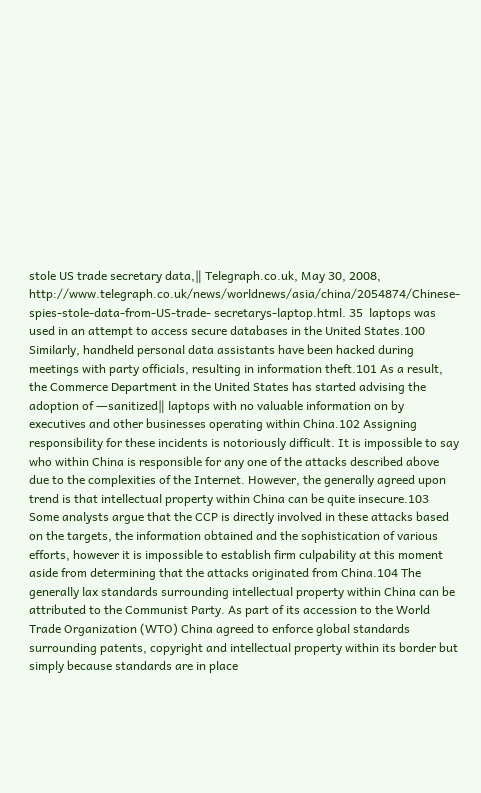stole US trade secretary data,‖ Telegraph.co.uk, May 30, 2008, http://www.telegraph.co.uk/news/worldnews/asia/china/2054874/Chinese-spies-stole-data-from-US-trade- secretarys-laptop.html. 35  laptops was used in an attempt to access secure databases in the United States.100 Similarly, handheld personal data assistants have been hacked during meetings with party officials, resulting in information theft.101 As a result, the Commerce Department in the United States has started advising the adoption of ―sanitized‖ laptops with no valuable information on by executives and other businesses operating within China.102 Assigning responsibility for these incidents is notoriously difficult. It is impossible to say who within China is responsible for any one of the attacks described above due to the complexities of the Internet. However, the generally agreed upon trend is that intellectual property within China can be quite insecure.103 Some analysts argue that the CCP is directly involved in these attacks based on the targets, the information obtained and the sophistication of various efforts, however it is impossible to establish firm culpability at this moment aside from determining that the attacks originated from China.104 The generally lax standards surrounding intellectual property within China can be attributed to the Communist Party. As part of its accession to the World Trade Organization (WTO) China agreed to enforce global standards surrounding patents, copyright and intellectual property within its border but simply because standards are in place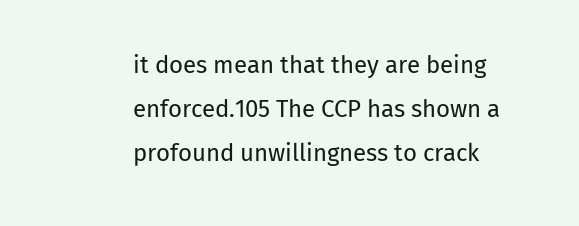it does mean that they are being enforced.105 The CCP has shown a profound unwillingness to crack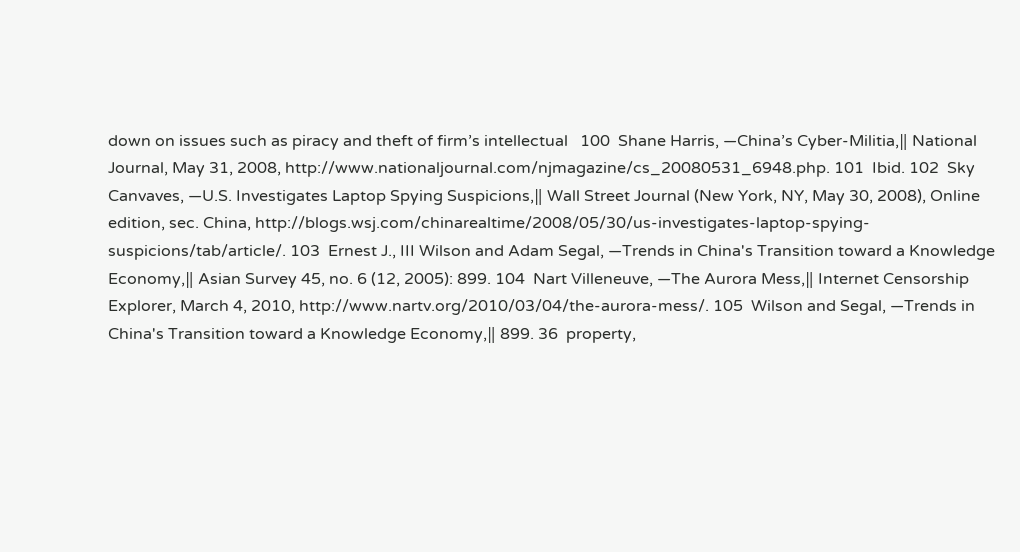down on issues such as piracy and theft of firm’s intellectual   100  Shane Harris, ―China’s Cyber-Militia,‖ National Journal, May 31, 2008, http://www.nationaljournal.com/njmagazine/cs_20080531_6948.php. 101  Ibid. 102  Sky Canvaves, ―U.S. Investigates Laptop Spying Suspicions,‖ Wall Street Journal (New York, NY, May 30, 2008), Online  edition, sec. China, http://blogs.wsj.com/chinarealtime/2008/05/30/us-investigates-laptop-spying- suspicions/tab/article/. 103  Ernest J., III Wilson and Adam Segal, ―Trends in China's Transition toward a Knowledge Economy,‖ Asian Survey 45, no. 6 (12, 2005): 899. 104  Nart Villeneuve, ―The Aurora Mess,‖ Internet Censorship Explorer, March 4, 2010, http://www.nartv.org/2010/03/04/the-aurora-mess/. 105  Wilson and Segal, ―Trends in China's Transition toward a Knowledge Economy,‖ 899. 36  property,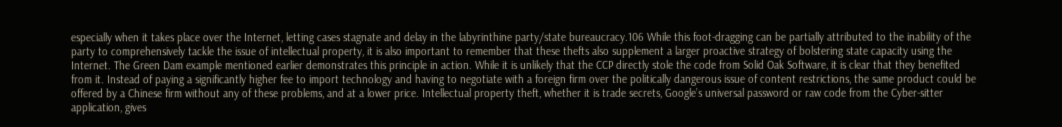especially when it takes place over the Internet, letting cases stagnate and delay in the labyrinthine party/state bureaucracy.106 While this foot-dragging can be partially attributed to the inability of the party to comprehensively tackle the issue of intellectual property, it is also important to remember that these thefts also supplement a larger proactive strategy of bolstering state capacity using the Internet. The Green Dam example mentioned earlier demonstrates this principle in action. While it is unlikely that the CCP directly stole the code from Solid Oak Software, it is clear that they benefited from it. Instead of paying a significantly higher fee to import technology and having to negotiate with a foreign firm over the politically dangerous issue of content restrictions, the same product could be offered by a Chinese firm without any of these problems, and at a lower price. Intellectual property theft, whether it is trade secrets, Google’s universal password or raw code from the Cyber-sitter application, gives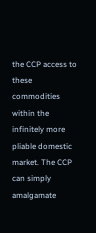the CCP access to these commodities within the infinitely more pliable domestic market. The CCP can simply amalgamate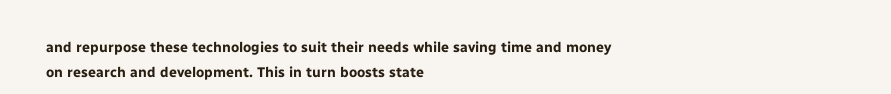and repurpose these technologies to suit their needs while saving time and money on research and development. This in turn boosts state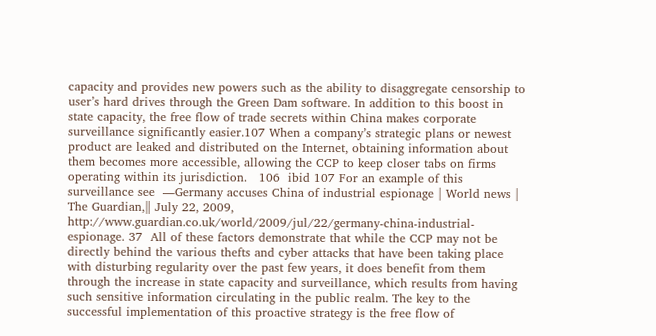capacity and provides new powers such as the ability to disaggregate censorship to user’s hard drives through the Green Dam software. In addition to this boost in state capacity, the free flow of trade secrets within China makes corporate surveillance significantly easier.107 When a company’s strategic plans or newest product are leaked and distributed on the Internet, obtaining information about them becomes more accessible, allowing the CCP to keep closer tabs on firms operating within its jurisdiction.   106  ibid 107 For an example of this surveillance see  ―Germany accuses China of industrial espionage | World news | The Guardian,‖ July 22, 2009, http://www.guardian.co.uk/world/2009/jul/22/germany-china-industrial-espionage. 37  All of these factors demonstrate that while the CCP may not be directly behind the various thefts and cyber attacks that have been taking place with disturbing regularity over the past few years, it does benefit from them through the increase in state capacity and surveillance, which results from having such sensitive information circulating in the public realm. The key to the successful implementation of this proactive strategy is the free flow of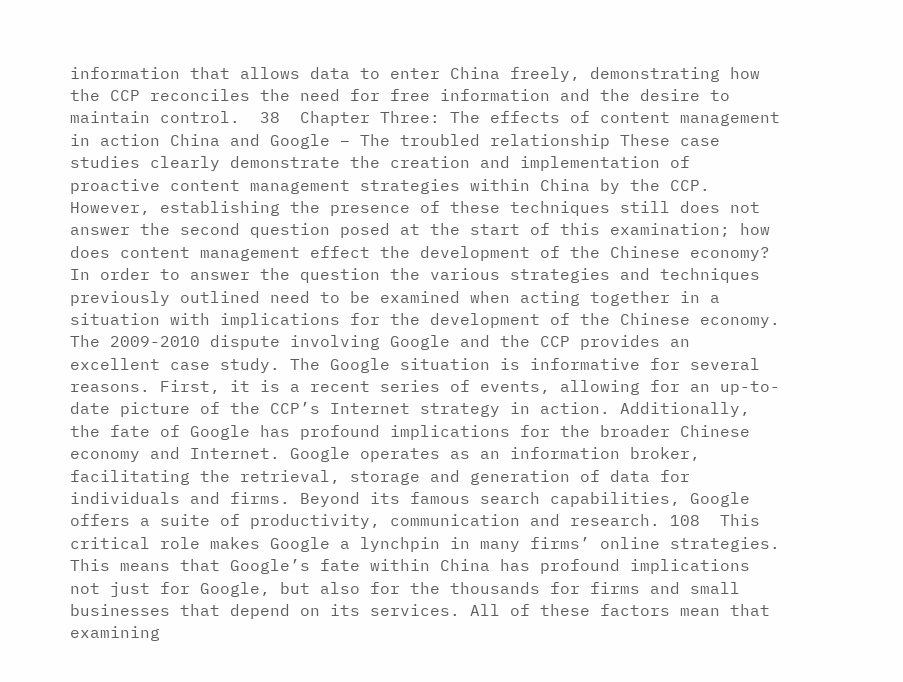information that allows data to enter China freely, demonstrating how the CCP reconciles the need for free information and the desire to maintain control.  38  Chapter Three: The effects of content management in action China and Google – The troubled relationship These case studies clearly demonstrate the creation and implementation of proactive content management strategies within China by the CCP. However, establishing the presence of these techniques still does not answer the second question posed at the start of this examination; how does content management effect the development of the Chinese economy? In order to answer the question the various strategies and techniques previously outlined need to be examined when acting together in a situation with implications for the development of the Chinese economy. The 2009-2010 dispute involving Google and the CCP provides an excellent case study. The Google situation is informative for several reasons. First, it is a recent series of events, allowing for an up-to-date picture of the CCP’s Internet strategy in action. Additionally, the fate of Google has profound implications for the broader Chinese economy and Internet. Google operates as an information broker, facilitating the retrieval, storage and generation of data for individuals and firms. Beyond its famous search capabilities, Google offers a suite of productivity, communication and research. 108  This critical role makes Google a lynchpin in many firms’ online strategies. This means that Google’s fate within China has profound implications not just for Google, but also for the thousands for firms and small businesses that depend on its services. All of these factors mean that examining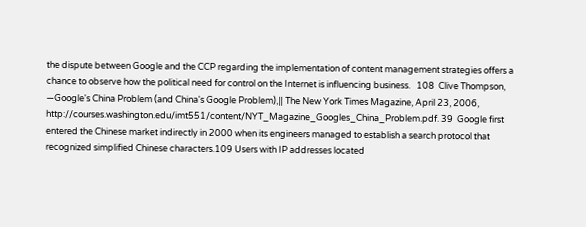the dispute between Google and the CCP regarding the implementation of content management strategies offers a chance to observe how the political need for control on the Internet is influencing business.   108  Clive Thompson, ―Google's China Problem (and China's Google Problem),‖ The New York Times Magazine, April 23, 2006, http://courses.washington.edu/imt551/content/NYT_Magazine_Googles_China_Problem.pdf. 39  Google first entered the Chinese market indirectly in 2000 when its engineers managed to establish a search protocol that recognized simplified Chinese characters.109 Users with IP addresses located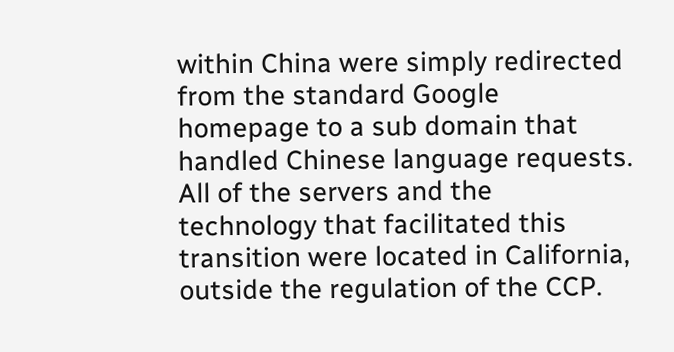within China were simply redirected from the standard Google homepage to a sub domain that handled Chinese language requests. All of the servers and the technology that facilitated this transition were located in California, outside the regulation of the CCP.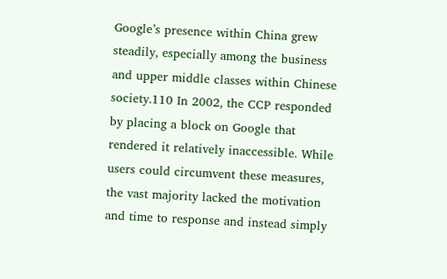Google’s presence within China grew steadily, especially among the business and upper middle classes within Chinese society.110 In 2002, the CCP responded by placing a block on Google that rendered it relatively inaccessible. While users could circumvent these measures, the vast majority lacked the motivation and time to response and instead simply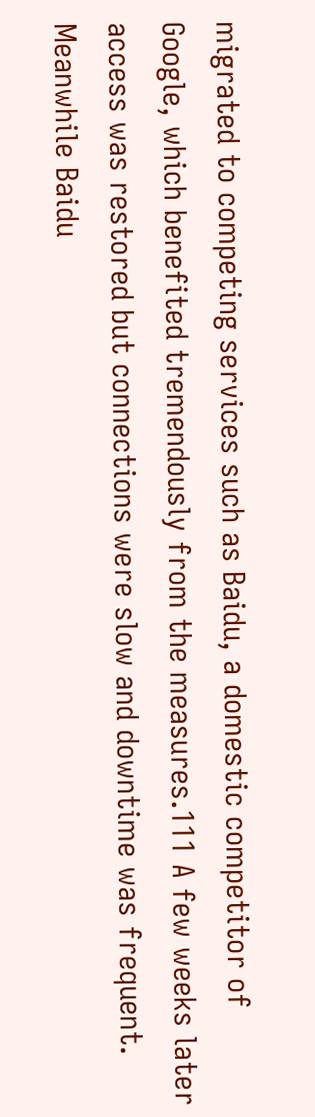migrated to competing services such as Baidu, a domestic competitor of Google, which benefited tremendously from the measures.111 A few weeks later access was restored but connections were slow and downtime was frequent. Meanwhile Baidu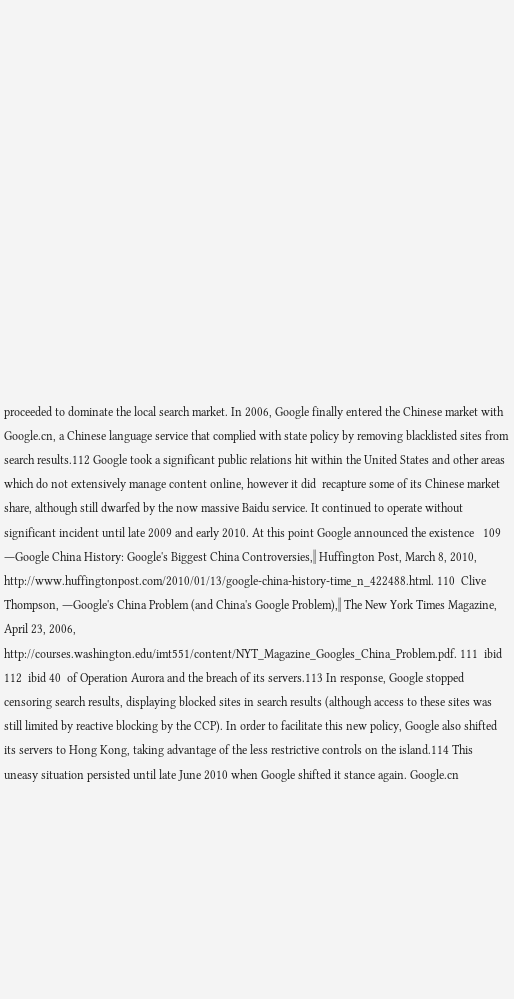proceeded to dominate the local search market. In 2006, Google finally entered the Chinese market with Google.cn, a Chinese language service that complied with state policy by removing blacklisted sites from search results.112 Google took a significant public relations hit within the United States and other areas which do not extensively manage content online, however it did  recapture some of its Chinese market share, although still dwarfed by the now massive Baidu service. It continued to operate without significant incident until late 2009 and early 2010. At this point Google announced the existence   109  ―Google China History: Google's Biggest China Controversies,‖ Huffington Post, March 8, 2010, http://www.huffingtonpost.com/2010/01/13/google-china-history-time_n_422488.html. 110  Clive Thompson, ―Google's China Problem (and China's Google Problem),‖ The New York Times Magazine, April 23, 2006, http://courses.washington.edu/imt551/content/NYT_Magazine_Googles_China_Problem.pdf. 111  ibid 112  ibid 40  of Operation Aurora and the breach of its servers.113 In response, Google stopped censoring search results, displaying blocked sites in search results (although access to these sites was still limited by reactive blocking by the CCP). In order to facilitate this new policy, Google also shifted its servers to Hong Kong, taking advantage of the less restrictive controls on the island.114 This uneasy situation persisted until late June 2010 when Google shifted it stance again. Google.cn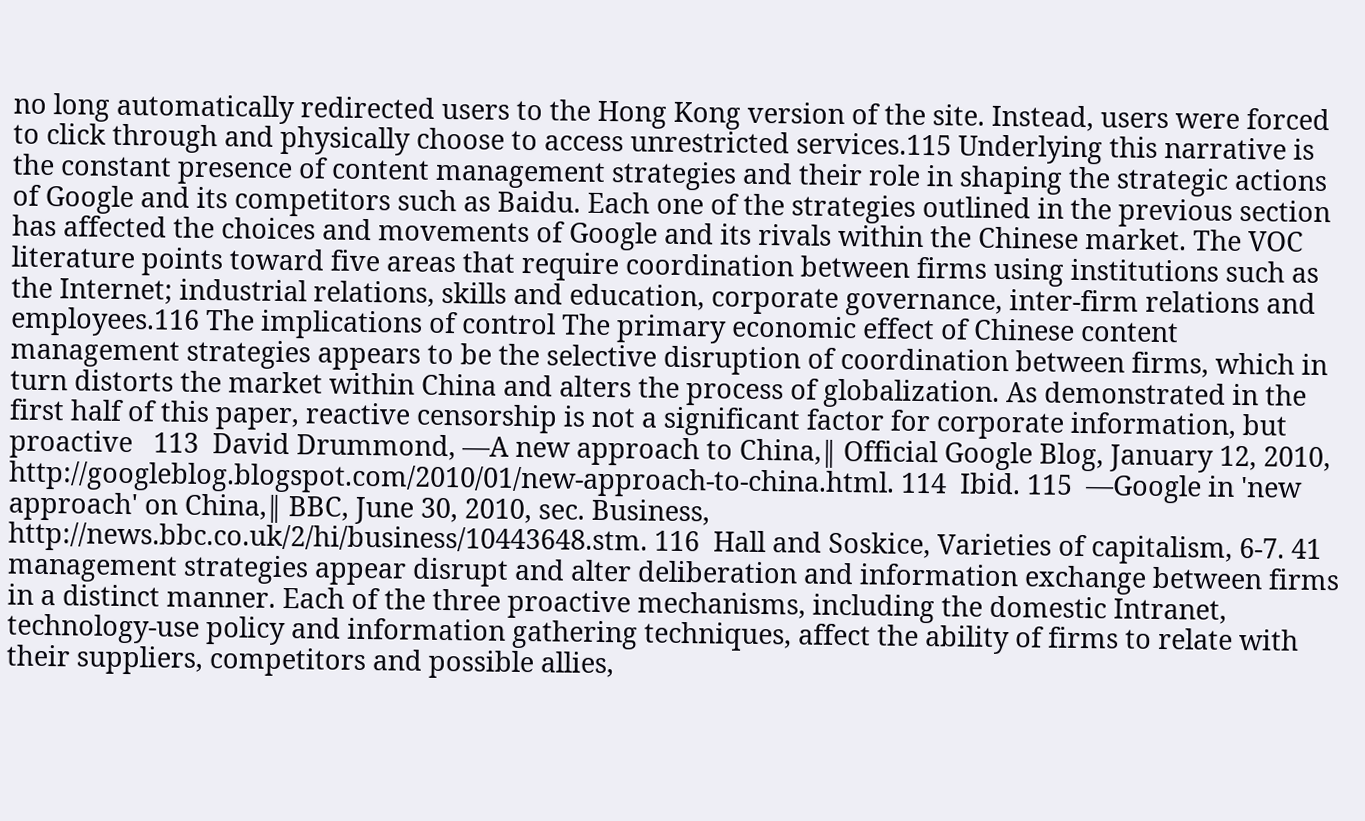no long automatically redirected users to the Hong Kong version of the site. Instead, users were forced to click through and physically choose to access unrestricted services.115 Underlying this narrative is the constant presence of content management strategies and their role in shaping the strategic actions of Google and its competitors such as Baidu. Each one of the strategies outlined in the previous section has affected the choices and movements of Google and its rivals within the Chinese market. The VOC literature points toward five areas that require coordination between firms using institutions such as the Internet; industrial relations, skills and education, corporate governance, inter-firm relations and employees.116 The implications of control The primary economic effect of Chinese content management strategies appears to be the selective disruption of coordination between firms, which in turn distorts the market within China and alters the process of globalization. As demonstrated in the first half of this paper, reactive censorship is not a significant factor for corporate information, but proactive   113  David Drummond, ―A new approach to China,‖ Official Google Blog, January 12, 2010, http://googleblog.blogspot.com/2010/01/new-approach-to-china.html. 114  Ibid. 115  ―Google in 'new approach' on China,‖ BBC, June 30, 2010, sec. Business, http://news.bbc.co.uk/2/hi/business/10443648.stm. 116  Hall and Soskice, Varieties of capitalism, 6-7. 41  management strategies appear disrupt and alter deliberation and information exchange between firms in a distinct manner. Each of the three proactive mechanisms, including the domestic Intranet, technology-use policy and information gathering techniques, affect the ability of firms to relate with their suppliers, competitors and possible allies,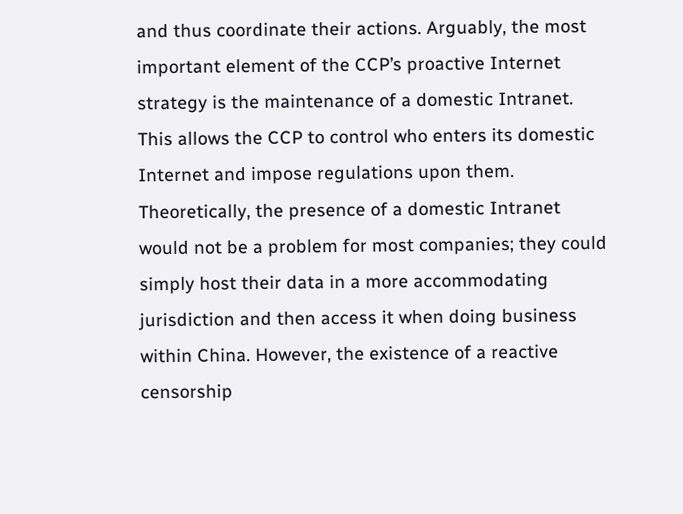and thus coordinate their actions. Arguably, the most important element of the CCP’s proactive Internet strategy is the maintenance of a domestic Intranet. This allows the CCP to control who enters its domestic Internet and impose regulations upon them. Theoretically, the presence of a domestic Intranet would not be a problem for most companies; they could simply host their data in a more accommodating jurisdiction and then access it when doing business within China. However, the existence of a reactive censorship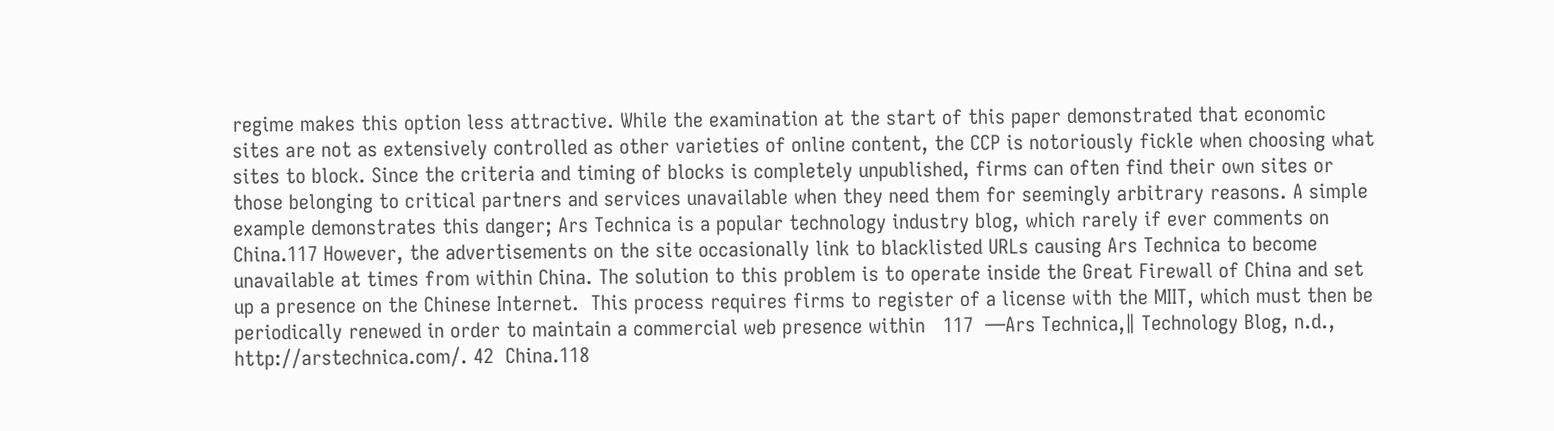regime makes this option less attractive. While the examination at the start of this paper demonstrated that economic sites are not as extensively controlled as other varieties of online content, the CCP is notoriously fickle when choosing what sites to block. Since the criteria and timing of blocks is completely unpublished, firms can often find their own sites or those belonging to critical partners and services unavailable when they need them for seemingly arbitrary reasons. A simple example demonstrates this danger; Ars Technica is a popular technology industry blog, which rarely if ever comments on China.117 However, the advertisements on the site occasionally link to blacklisted URLs causing Ars Technica to become unavailable at times from within China. The solution to this problem is to operate inside the Great Firewall of China and set up a presence on the Chinese Internet.  This process requires firms to register of a license with the MIIT, which must then be periodically renewed in order to maintain a commercial web presence within   117  ―Ars Technica,‖ Technology Blog, n.d., http://arstechnica.com/. 42  China.118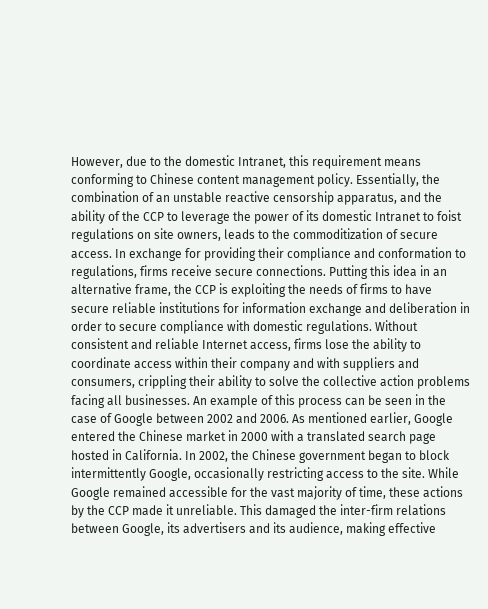However, due to the domestic Intranet, this requirement means conforming to Chinese content management policy. Essentially, the combination of an unstable reactive censorship apparatus, and the ability of the CCP to leverage the power of its domestic Intranet to foist regulations on site owners, leads to the commoditization of secure access. In exchange for providing their compliance and conformation to regulations, firms receive secure connections. Putting this idea in an alternative frame, the CCP is exploiting the needs of firms to have secure reliable institutions for information exchange and deliberation in order to secure compliance with domestic regulations. Without consistent and reliable Internet access, firms lose the ability to coordinate access within their company and with suppliers and consumers, crippling their ability to solve the collective action problems facing all businesses. An example of this process can be seen in the case of Google between 2002 and 2006. As mentioned earlier, Google entered the Chinese market in 2000 with a translated search page hosted in California. In 2002, the Chinese government began to block intermittently Google, occasionally restricting access to the site. While Google remained accessible for the vast majority of time, these actions by the CCP made it unreliable. This damaged the inter-firm relations between Google, its advertisers and its audience, making effective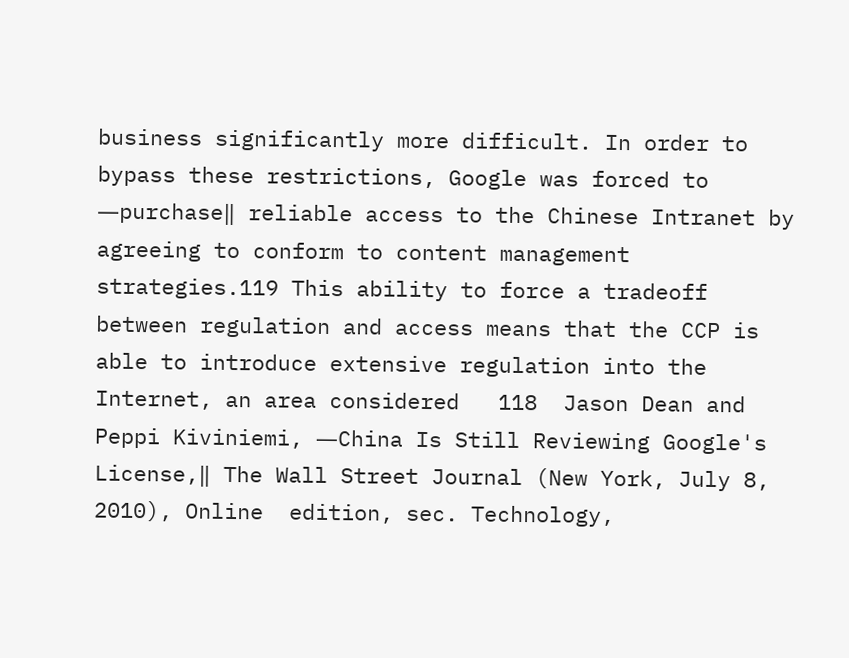business significantly more difficult. In order to bypass these restrictions, Google was forced to ―purchase‖ reliable access to the Chinese Intranet by agreeing to conform to content management strategies.119 This ability to force a tradeoff between regulation and access means that the CCP is able to introduce extensive regulation into the Internet, an area considered   118  Jason Dean and Peppi Kiviniemi, ―China Is Still Reviewing Google's License,‖ The Wall Street Journal (New York, July 8, 2010), Online  edition, sec. Technology,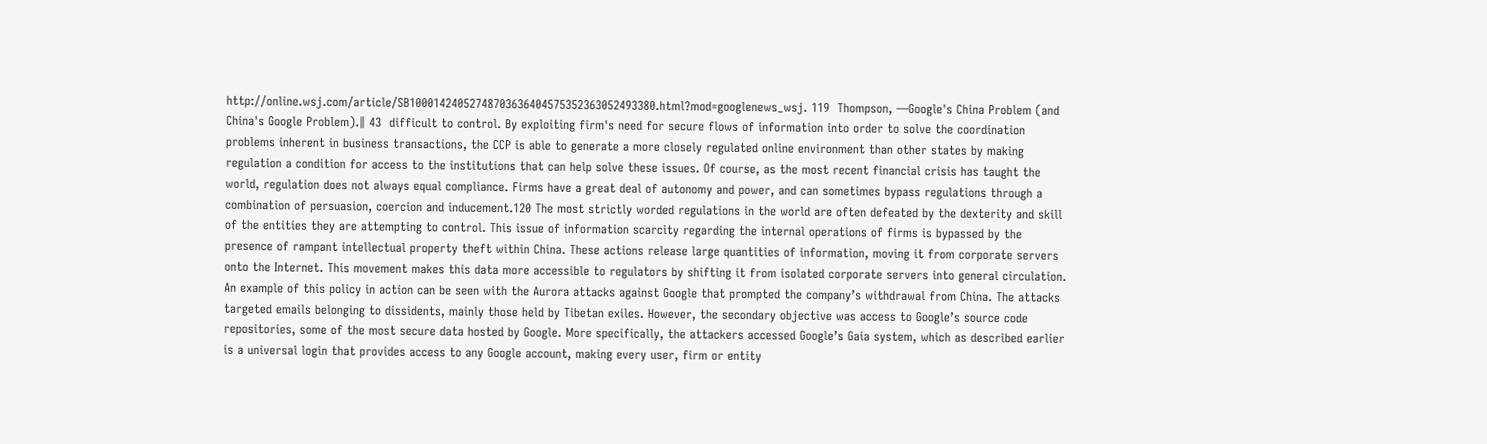http://online.wsj.com/article/SB10001424052748703636404575352363052493380.html?mod=googlenews_wsj. 119  Thompson, ―Google's China Problem (and China's Google Problem).‖ 43  difficult to control. By exploiting firm's need for secure flows of information into order to solve the coordination problems inherent in business transactions, the CCP is able to generate a more closely regulated online environment than other states by making regulation a condition for access to the institutions that can help solve these issues. Of course, as the most recent financial crisis has taught the world, regulation does not always equal compliance. Firms have a great deal of autonomy and power, and can sometimes bypass regulations through a combination of persuasion, coercion and inducement.120 The most strictly worded regulations in the world are often defeated by the dexterity and skill of the entities they are attempting to control. This issue of information scarcity regarding the internal operations of firms is bypassed by the presence of rampant intellectual property theft within China. These actions release large quantities of information, moving it from corporate servers onto the Internet. This movement makes this data more accessible to regulators by shifting it from isolated corporate servers into general circulation. An example of this policy in action can be seen with the Aurora attacks against Google that prompted the company’s withdrawal from China. The attacks targeted emails belonging to dissidents, mainly those held by Tibetan exiles. However, the secondary objective was access to Google’s source code repositories, some of the most secure data hosted by Google. More specifically, the attackers accessed Google’s Gaia system, which as described earlier is a universal login that provides access to any Google account, making every user, firm or entity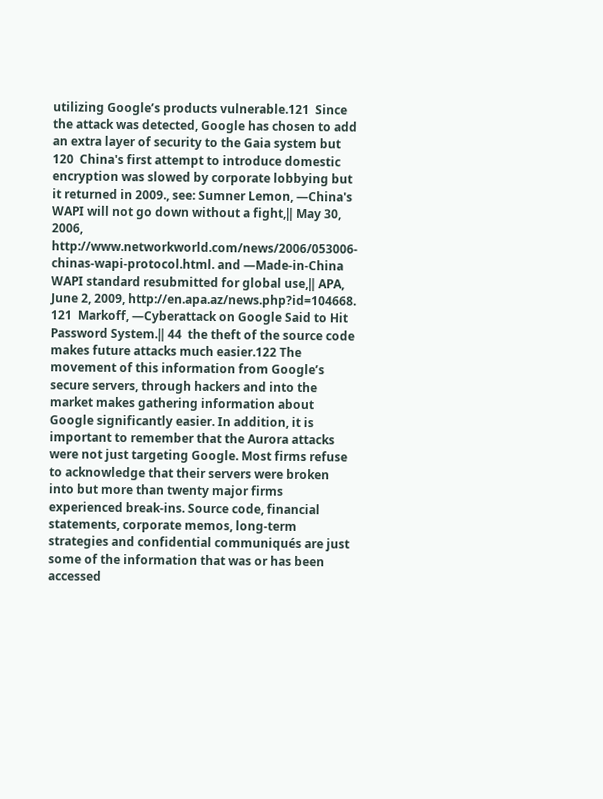utilizing Google’s products vulnerable.121  Since the attack was detected, Google has chosen to add an extra layer of security to the Gaia system but   120  China's first attempt to introduce domestic encryption was slowed by corporate lobbying but it returned in 2009., see: Sumner Lemon, ―China's WAPI will not go down without a fight,‖ May 30, 2006, http://www.networkworld.com/news/2006/053006-chinas-wapi-protocol.html. and ―Made-in-China WAPI standard resubmitted for global use,‖ APA, June 2, 2009, http://en.apa.az/news.php?id=104668. 121  Markoff, ―Cyberattack on Google Said to Hit Password System.‖ 44  the theft of the source code makes future attacks much easier.122 The movement of this information from Google’s secure servers, through hackers and into the market makes gathering information about Google significantly easier. In addition, it is important to remember that the Aurora attacks were not just targeting Google. Most firms refuse to acknowledge that their servers were broken into but more than twenty major firms experienced break-ins. Source code, financial statements, corporate memos, long-term strategies and confidential communiqués are just some of the information that was or has been accessed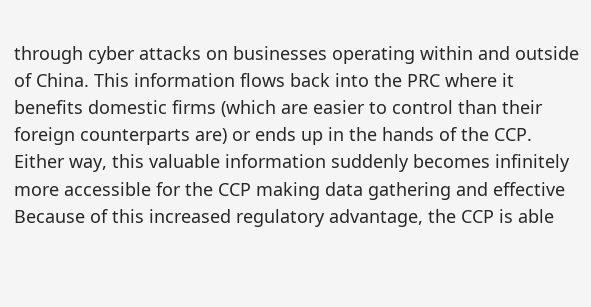through cyber attacks on businesses operating within and outside of China. This information flows back into the PRC where it benefits domestic firms (which are easier to control than their foreign counterparts are) or ends up in the hands of the CCP. Either way, this valuable information suddenly becomes infinitely more accessible for the CCP making data gathering and effective Because of this increased regulatory advantage, the CCP is able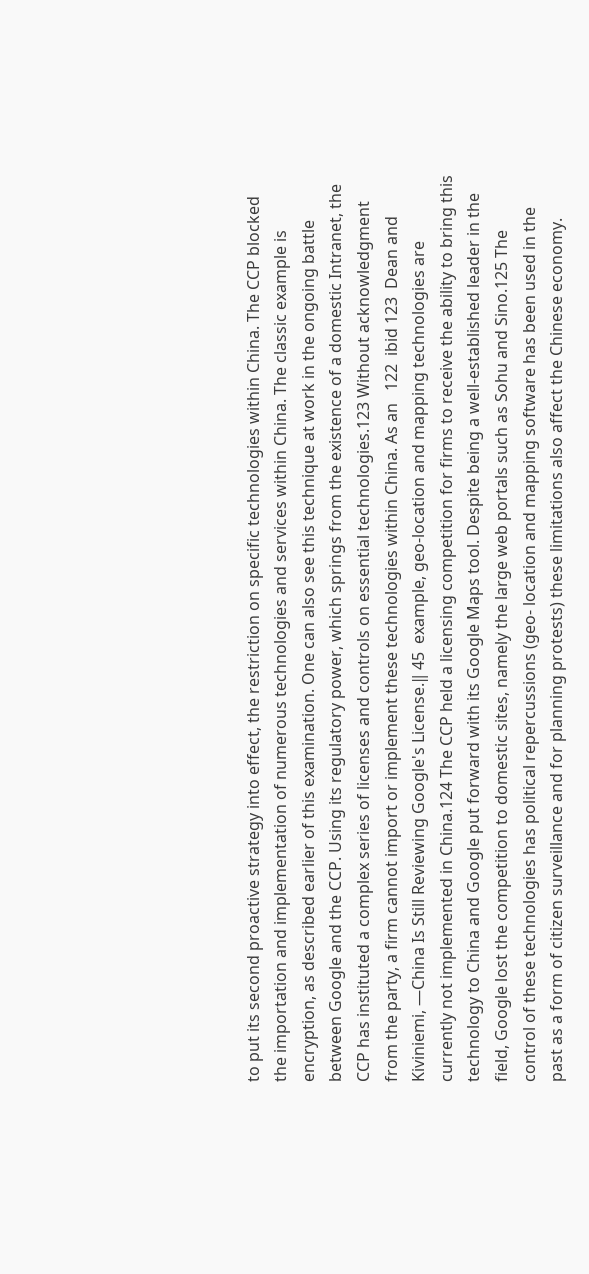to put its second proactive strategy into effect, the restriction on specific technologies within China. The CCP blocked the importation and implementation of numerous technologies and services within China. The classic example is encryption, as described earlier of this examination. One can also see this technique at work in the ongoing battle between Google and the CCP. Using its regulatory power, which springs from the existence of a domestic Intranet, the CCP has instituted a complex series of licenses and controls on essential technologies.123 Without acknowledgment from the party, a firm cannot import or implement these technologies within China. As an   122  ibid 123  Dean and Kiviniemi, ―China Is Still Reviewing Google's License.‖ 45  example, geo-location and mapping technologies are currently not implemented in China.124 The CCP held a licensing competition for firms to receive the ability to bring this technology to China and Google put forward with its Google Maps tool. Despite being a well-established leader in the field, Google lost the competition to domestic sites, namely the large web portals such as Sohu and Sino.125 The control of these technologies has political repercussions (geo- location and mapping software has been used in the past as a form of citizen surveillance and for planning protests) these limitations also affect the Chinese economy.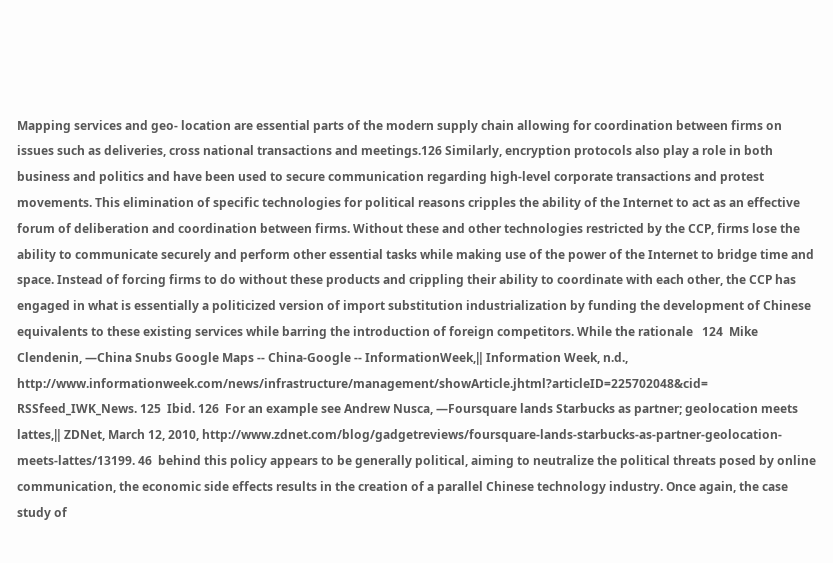Mapping services and geo- location are essential parts of the modern supply chain allowing for coordination between firms on issues such as deliveries, cross national transactions and meetings.126 Similarly, encryption protocols also play a role in both business and politics and have been used to secure communication regarding high-level corporate transactions and protest movements. This elimination of specific technologies for political reasons cripples the ability of the Internet to act as an effective forum of deliberation and coordination between firms. Without these and other technologies restricted by the CCP, firms lose the ability to communicate securely and perform other essential tasks while making use of the power of the Internet to bridge time and space. Instead of forcing firms to do without these products and crippling their ability to coordinate with each other, the CCP has engaged in what is essentially a politicized version of import substitution industrialization by funding the development of Chinese equivalents to these existing services while barring the introduction of foreign competitors. While the rationale   124  Mike Clendenin, ―China Snubs Google Maps -- China-Google -- InformationWeek,‖ Information Week, n.d., http://www.informationweek.com/news/infrastructure/management/showArticle.jhtml?articleID=225702048&cid= RSSfeed_IWK_News. 125  Ibid. 126  For an example see Andrew Nusca, ―Foursquare lands Starbucks as partner; geolocation meets lattes,‖ ZDNet, March 12, 2010, http://www.zdnet.com/blog/gadgetreviews/foursquare-lands-starbucks-as-partner-geolocation- meets-lattes/13199. 46  behind this policy appears to be generally political, aiming to neutralize the political threats posed by online communication, the economic side effects results in the creation of a parallel Chinese technology industry. Once again, the case study of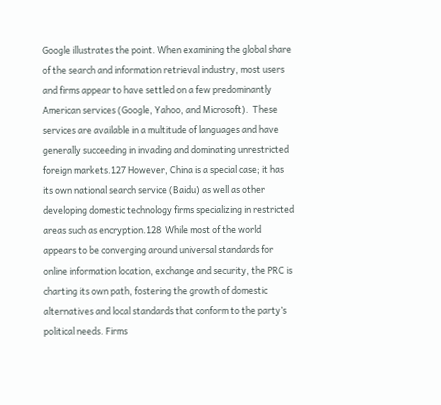Google illustrates the point. When examining the global share of the search and information retrieval industry, most users and firms appear to have settled on a few predominantly American services (Google, Yahoo, and Microsoft).  These services are available in a multitude of languages and have generally succeeding in invading and dominating unrestricted foreign markets.127 However, China is a special case; it has its own national search service (Baidu) as well as other developing domestic technology firms specializing in restricted areas such as encryption.128  While most of the world appears to be converging around universal standards for online information location, exchange and security, the PRC is charting its own path, fostering the growth of domestic alternatives and local standards that conform to the party’s political needs. Firms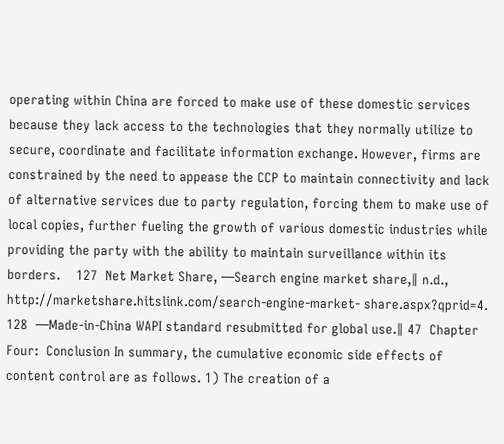operating within China are forced to make use of these domestic services because they lack access to the technologies that they normally utilize to secure, coordinate and facilitate information exchange. However, firms are constrained by the need to appease the CCP to maintain connectivity and lack of alternative services due to party regulation, forcing them to make use of local copies, further fueling the growth of various domestic industries while providing the party with the ability to maintain surveillance within its borders.    127  Net Market Share, ―Search engine market share,‖ n.d., http://marketshare.hitslink.com/search-engine-market- share.aspx?qprid=4. 128  ―Made-in-China WAPI standard resubmitted for global use.‖ 47  Chapter Four:  Conclusion In summary, the cumulative economic side effects of content control are as follows. 1) The creation of a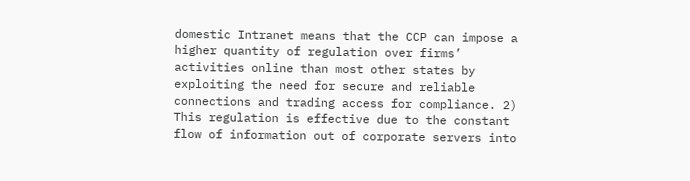domestic Intranet means that the CCP can impose a higher quantity of regulation over firms’ activities online than most other states by exploiting the need for secure and reliable connections and trading access for compliance. 2) This regulation is effective due to the constant flow of information out of corporate servers into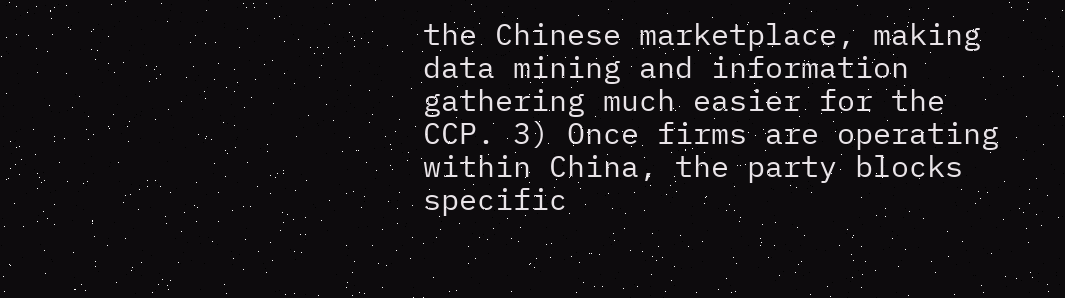the Chinese marketplace, making data mining and information gathering much easier for the CCP. 3) Once firms are operating within China, the party blocks specific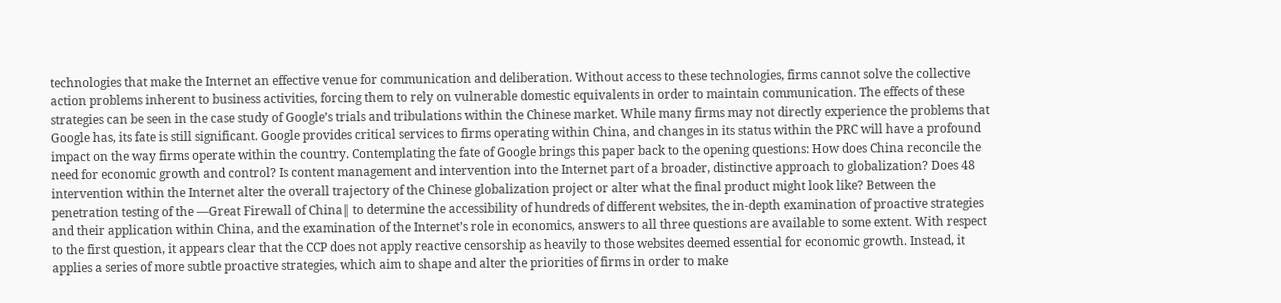technologies that make the Internet an effective venue for communication and deliberation. Without access to these technologies, firms cannot solve the collective action problems inherent to business activities, forcing them to rely on vulnerable domestic equivalents in order to maintain communication. The effects of these strategies can be seen in the case study of Google’s trials and tribulations within the Chinese market. While many firms may not directly experience the problems that Google has, its fate is still significant. Google provides critical services to firms operating within China, and changes in its status within the PRC will have a profound impact on the way firms operate within the country. Contemplating the fate of Google brings this paper back to the opening questions: How does China reconcile the need for economic growth and control? Is content management and intervention into the Internet part of a broader, distinctive approach to globalization? Does 48  intervention within the Internet alter the overall trajectory of the Chinese globalization project or alter what the final product might look like? Between the penetration testing of the ―Great Firewall of China‖ to determine the accessibility of hundreds of different websites, the in-depth examination of proactive strategies and their application within China, and the examination of the Internet’s role in economics, answers to all three questions are available to some extent. With respect to the first question, it appears clear that the CCP does not apply reactive censorship as heavily to those websites deemed essential for economic growth. Instead, it applies a series of more subtle proactive strategies, which aim to shape and alter the priorities of firms in order to make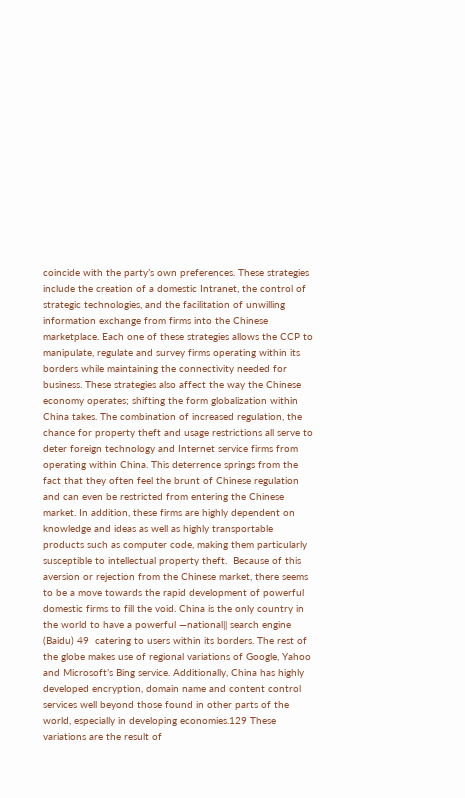coincide with the party’s own preferences. These strategies include the creation of a domestic Intranet, the control of strategic technologies, and the facilitation of unwilling information exchange from firms into the Chinese marketplace. Each one of these strategies allows the CCP to manipulate, regulate and survey firms operating within its borders while maintaining the connectivity needed for business. These strategies also affect the way the Chinese economy operates; shifting the form globalization within China takes. The combination of increased regulation, the chance for property theft and usage restrictions all serve to deter foreign technology and Internet service firms from operating within China. This deterrence springs from the fact that they often feel the brunt of Chinese regulation and can even be restricted from entering the Chinese market. In addition, these firms are highly dependent on knowledge and ideas as well as highly transportable products such as computer code, making them particularly susceptible to intellectual property theft.  Because of this aversion or rejection from the Chinese market, there seems to be a move towards the rapid development of powerful domestic firms to fill the void. China is the only country in the world to have a powerful ―national‖ search engine (Baidu) 49  catering to users within its borders. The rest of the globe makes use of regional variations of Google, Yahoo and Microsoft’s Bing service. Additionally, China has highly developed encryption, domain name and content control services well beyond those found in other parts of the world, especially in developing economies.129 These variations are the result of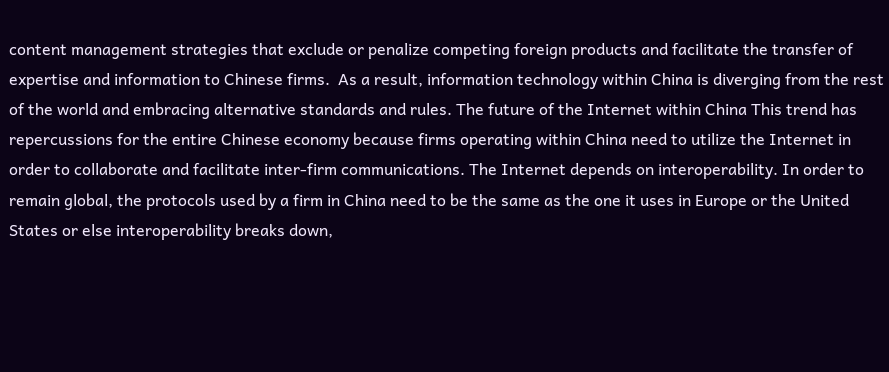content management strategies that exclude or penalize competing foreign products and facilitate the transfer of expertise and information to Chinese firms.  As a result, information technology within China is diverging from the rest of the world and embracing alternative standards and rules. The future of the Internet within China This trend has repercussions for the entire Chinese economy because firms operating within China need to utilize the Internet in order to collaborate and facilitate inter-firm communications. The Internet depends on interoperability. In order to remain global, the protocols used by a firm in China need to be the same as the one it uses in Europe or the United States or else interoperability breaks down,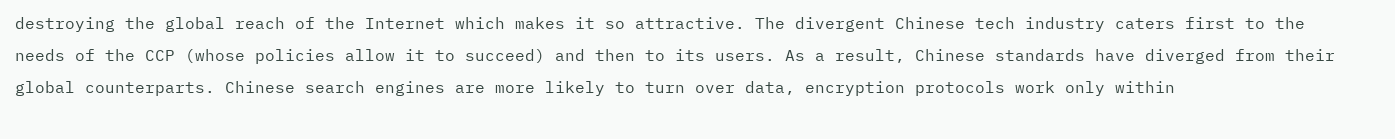destroying the global reach of the Internet which makes it so attractive. The divergent Chinese tech industry caters first to the needs of the CCP (whose policies allow it to succeed) and then to its users. As a result, Chinese standards have diverged from their global counterparts. Chinese search engines are more likely to turn over data, encryption protocols work only within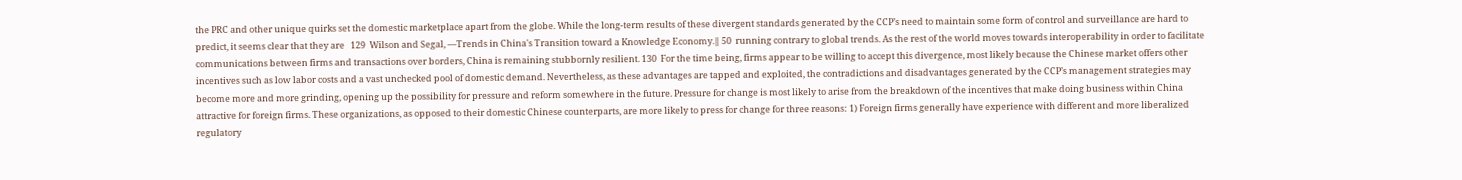the PRC and other unique quirks set the domestic marketplace apart from the globe. While the long-term results of these divergent standards generated by the CCP’s need to maintain some form of control and surveillance are hard to predict, it seems clear that they are   129  Wilson and Segal, ―Trends in China's Transition toward a Knowledge Economy.‖ 50  running contrary to global trends. As the rest of the world moves towards interoperability in order to facilitate communications between firms and transactions over borders, China is remaining stubbornly resilient. 130  For the time being, firms appear to be willing to accept this divergence, most likely because the Chinese market offers other incentives such as low labor costs and a vast unchecked pool of domestic demand. Nevertheless, as these advantages are tapped and exploited, the contradictions and disadvantages generated by the CCP’s management strategies may become more and more grinding, opening up the possibility for pressure and reform somewhere in the future. Pressure for change is most likely to arise from the breakdown of the incentives that make doing business within China attractive for foreign firms. These organizations, as opposed to their domestic Chinese counterparts, are more likely to press for change for three reasons: 1) Foreign firms generally have experience with different and more liberalized regulatory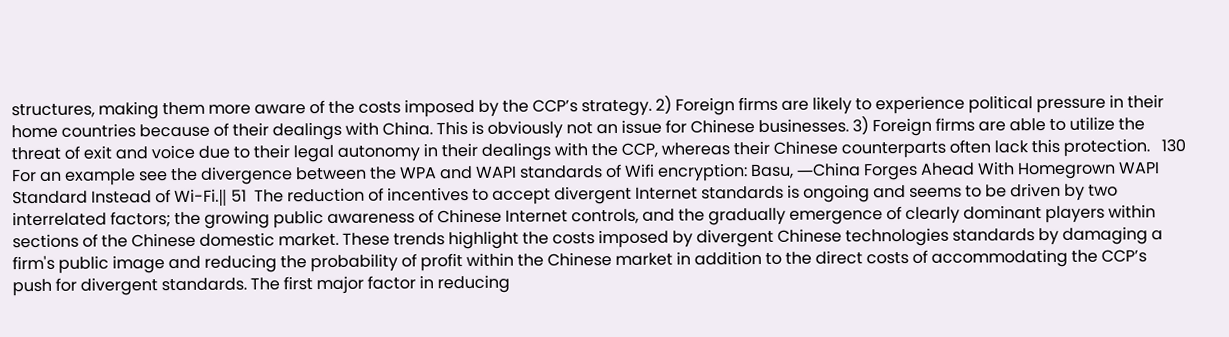structures, making them more aware of the costs imposed by the CCP’s strategy. 2) Foreign firms are likely to experience political pressure in their home countries because of their dealings with China. This is obviously not an issue for Chinese businesses. 3) Foreign firms are able to utilize the threat of exit and voice due to their legal autonomy in their dealings with the CCP, whereas their Chinese counterparts often lack this protection.   130 For an example see the divergence between the WPA and WAPI standards of Wifi encryption: Basu, ―China Forges Ahead With Homegrown WAPI Standard Instead of Wi-Fi.‖ 51  The reduction of incentives to accept divergent Internet standards is ongoing and seems to be driven by two interrelated factors; the growing public awareness of Chinese Internet controls, and the gradually emergence of clearly dominant players within sections of the Chinese domestic market. These trends highlight the costs imposed by divergent Chinese technologies standards by damaging a firm's public image and reducing the probability of profit within the Chinese market in addition to the direct costs of accommodating the CCP’s push for divergent standards. The first major factor in reducing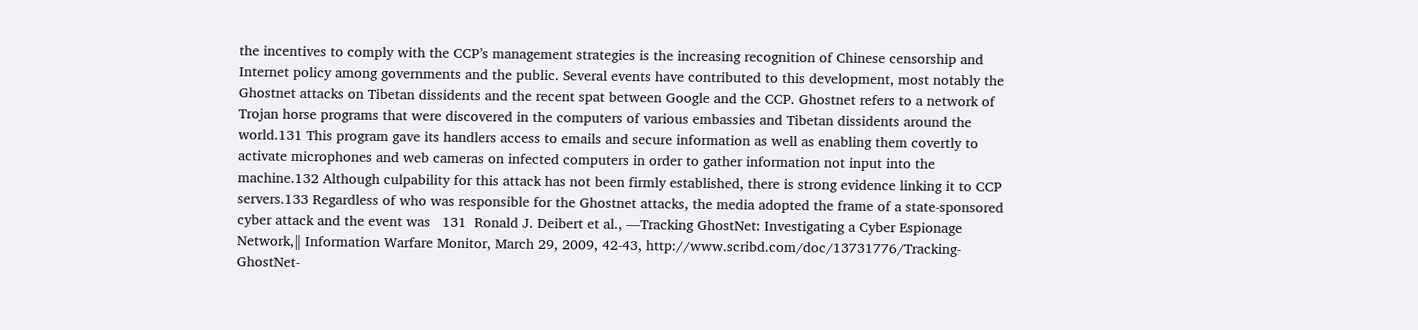the incentives to comply with the CCP’s management strategies is the increasing recognition of Chinese censorship and Internet policy among governments and the public. Several events have contributed to this development, most notably the Ghostnet attacks on Tibetan dissidents and the recent spat between Google and the CCP. Ghostnet refers to a network of Trojan horse programs that were discovered in the computers of various embassies and Tibetan dissidents around the world.131 This program gave its handlers access to emails and secure information as well as enabling them covertly to activate microphones and web cameras on infected computers in order to gather information not input into the machine.132 Although culpability for this attack has not been firmly established, there is strong evidence linking it to CCP servers.133 Regardless of who was responsible for the Ghostnet attacks, the media adopted the frame of a state-sponsored cyber attack and the event was   131  Ronald J. Deibert et al., ―Tracking GhostNet: Investigating a Cyber Espionage Network,‖ Information Warfare Monitor, March 29, 2009, 42-43, http://www.scribd.com/doc/13731776/Tracking-GhostNet-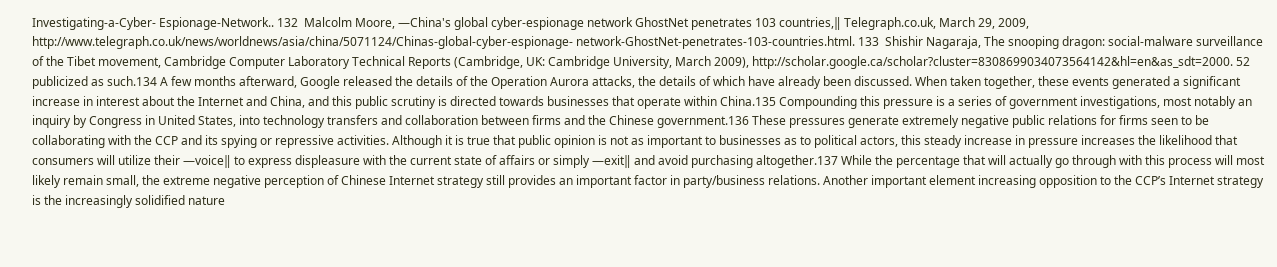Investigating-a-Cyber- Espionage-Network.. 132  Malcolm Moore, ―China's global cyber-espionage network GhostNet penetrates 103 countries,‖ Telegraph.co.uk, March 29, 2009, http://www.telegraph.co.uk/news/worldnews/asia/china/5071124/Chinas-global-cyber-espionage- network-GhostNet-penetrates-103-countries.html. 133  Shishir Nagaraja, The snooping dragon: social-malware surveillance of the Tibet movement, Cambridge Computer Laboratory Technical Reports (Cambridge, UK: Cambridge University, March 2009), http://scholar.google.ca/scholar?cluster=8308699034073564142&hl=en&as_sdt=2000. 52  publicized as such.134 A few months afterward, Google released the details of the Operation Aurora attacks, the details of which have already been discussed. When taken together, these events generated a significant increase in interest about the Internet and China, and this public scrutiny is directed towards businesses that operate within China.135 Compounding this pressure is a series of government investigations, most notably an inquiry by Congress in United States, into technology transfers and collaboration between firms and the Chinese government.136 These pressures generate extremely negative public relations for firms seen to be collaborating with the CCP and its spying or repressive activities. Although it is true that public opinion is not as important to businesses as to political actors, this steady increase in pressure increases the likelihood that consumers will utilize their ―voice‖ to express displeasure with the current state of affairs or simply ―exit‖ and avoid purchasing altogether.137 While the percentage that will actually go through with this process will most likely remain small, the extreme negative perception of Chinese Internet strategy still provides an important factor in party/business relations. Another important element increasing opposition to the CCP’s Internet strategy is the increasingly solidified nature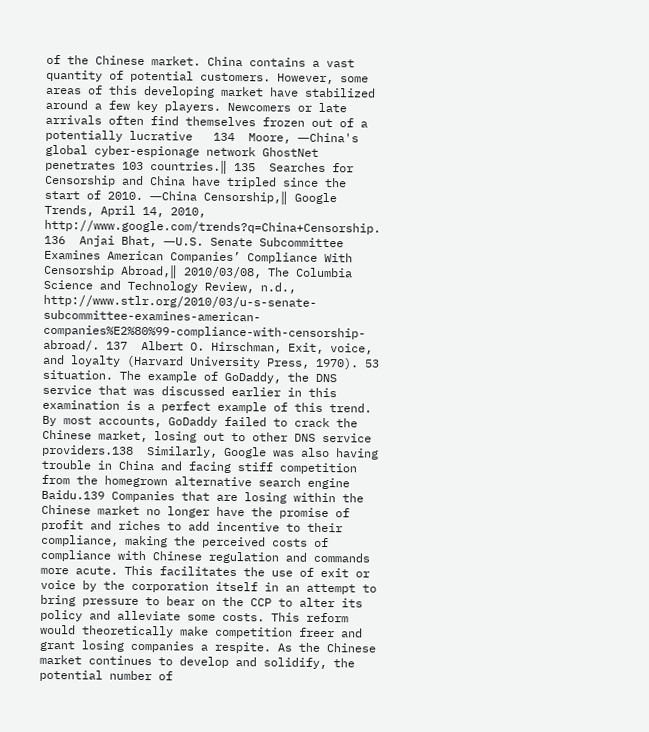of the Chinese market. China contains a vast quantity of potential customers. However, some areas of this developing market have stabilized around a few key players. Newcomers or late arrivals often find themselves frozen out of a potentially lucrative   134  Moore, ―China's global cyber-espionage network GhostNet penetrates 103 countries.‖ 135  Searches for Censorship and China have tripled since the start of 2010. ―China Censorship,‖ Google Trends, April 14, 2010, http://www.google.com/trends?q=China+Censorship. 136  Anjai Bhat, ―U.S. Senate Subcommittee Examines American Companies’ Compliance With Censorship Abroad,‖ 2010/03/08, The Columbia Science and Technology Review, n.d., http://www.stlr.org/2010/03/u-s-senate- subcommittee-examines-american-companies%E2%80%99-compliance-with-censorship-abroad/. 137  Albert O. Hirschman, Exit, voice, and loyalty (Harvard University Press, 1970). 53  situation. The example of GoDaddy, the DNS service that was discussed earlier in this examination is a perfect example of this trend. By most accounts, GoDaddy failed to crack the Chinese market, losing out to other DNS service providers.138  Similarly, Google was also having trouble in China and facing stiff competition from the homegrown alternative search engine Baidu.139 Companies that are losing within the Chinese market no longer have the promise of profit and riches to add incentive to their compliance, making the perceived costs of compliance with Chinese regulation and commands more acute. This facilitates the use of exit or voice by the corporation itself in an attempt to bring pressure to bear on the CCP to alter its policy and alleviate some costs. This reform would theoretically make competition freer and grant losing companies a respite. As the Chinese market continues to develop and solidify, the potential number of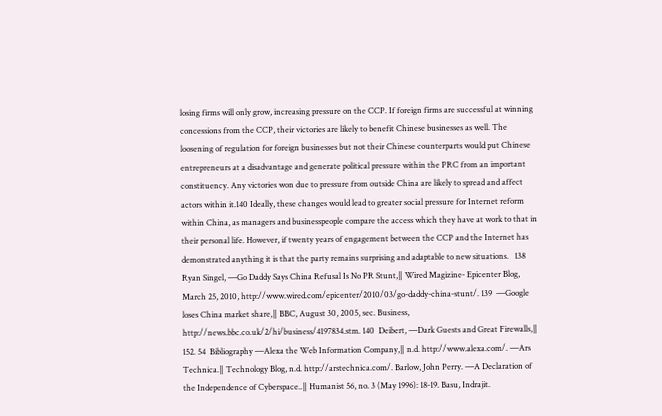losing firms will only grow, increasing pressure on the CCP. If foreign firms are successful at winning concessions from the CCP, their victories are likely to benefit Chinese businesses as well. The loosening of regulation for foreign businesses but not their Chinese counterparts would put Chinese entrepreneurs at a disadvantage and generate political pressure within the PRC from an important constituency. Any victories won due to pressure from outside China are likely to spread and affect actors within it.140 Ideally, these changes would lead to greater social pressure for Internet reform within China, as managers and businesspeople compare the access which they have at work to that in their personal life. However, if twenty years of engagement between the CCP and the Internet has demonstrated anything it is that the party remains surprising and adaptable to new situations.   138  Ryan Singel, ―Go Daddy Says China Refusal Is No PR Stunt,‖ Wired Magizine- Epicenter Blog, March 25, 2010, http://www.wired.com/epicenter/2010/03/go-daddy-china-stunt/. 139  ―Google loses China market share,‖ BBC, August 30, 2005, sec. Business, http://news.bbc.co.uk/2/hi/business/4197834.stm. 140  Deibert, ―Dark Guests and Great Firewalls,‖ 152. 54  Bibliography ―Alexa the Web Information Company,‖ n.d. http://www.alexa.com/. ―Ars Technica.‖ Technology Blog, n.d. http://arstechnica.com/. Barlow, John Perry. ―A Declaration of the Independence of Cyberspace..‖ Humanist 56, no. 3 (May 1996): 18-19. Basu, Indrajit.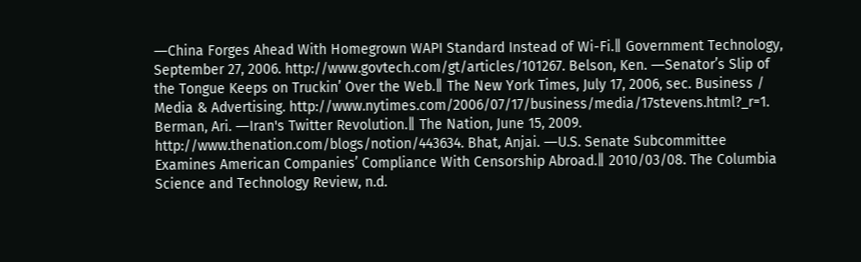―China Forges Ahead With Homegrown WAPI Standard Instead of Wi-Fi.‖ Government Technology, September 27, 2006. http://www.govtech.com/gt/articles/101267. Belson, Ken. ―Senator’s Slip of the Tongue Keeps on Truckin’ Over the Web.‖ The New York Times, July 17, 2006, sec. Business / Media & Advertising. http://www.nytimes.com/2006/07/17/business/media/17stevens.html?_r=1. Berman, Ari. ―Iran's Twitter Revolution.‖ The Nation, June 15, 2009. http://www.thenation.com/blogs/notion/443634. Bhat, Anjai. ―U.S. Senate Subcommittee Examines American Companies’ Compliance With Censorship Abroad.‖ 2010/03/08. The Columbia Science and Technology Review, n.d.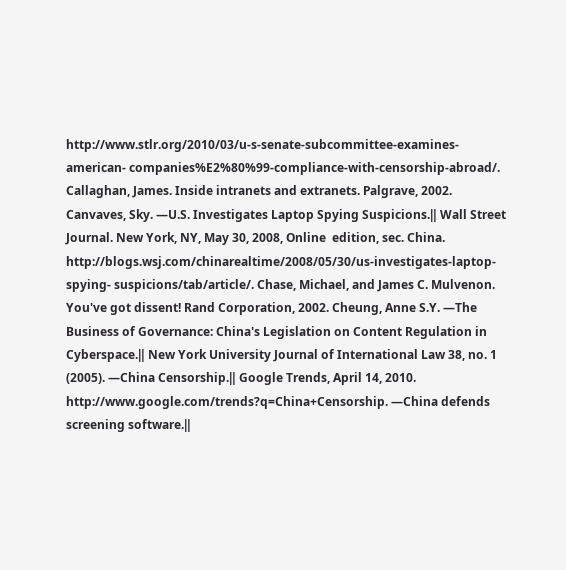http://www.stlr.org/2010/03/u-s-senate-subcommittee-examines-american- companies%E2%80%99-compliance-with-censorship-abroad/. Callaghan, James. Inside intranets and extranets. Palgrave, 2002. Canvaves, Sky. ―U.S. Investigates Laptop Spying Suspicions.‖ Wall Street Journal. New York, NY, May 30, 2008, Online  edition, sec. China. http://blogs.wsj.com/chinarealtime/2008/05/30/us-investigates-laptop-spying- suspicions/tab/article/. Chase, Michael, and James C. Mulvenon. You've got dissent! Rand Corporation, 2002. Cheung, Anne S.Y. ―The Business of Governance: China's Legislation on Content Regulation in Cyberspace.‖ New York University Journal of International Law 38, no. 1 (2005). ―China Censorship.‖ Google Trends, April 14, 2010. http://www.google.com/trends?q=China+Censorship. ―China defends screening software.‖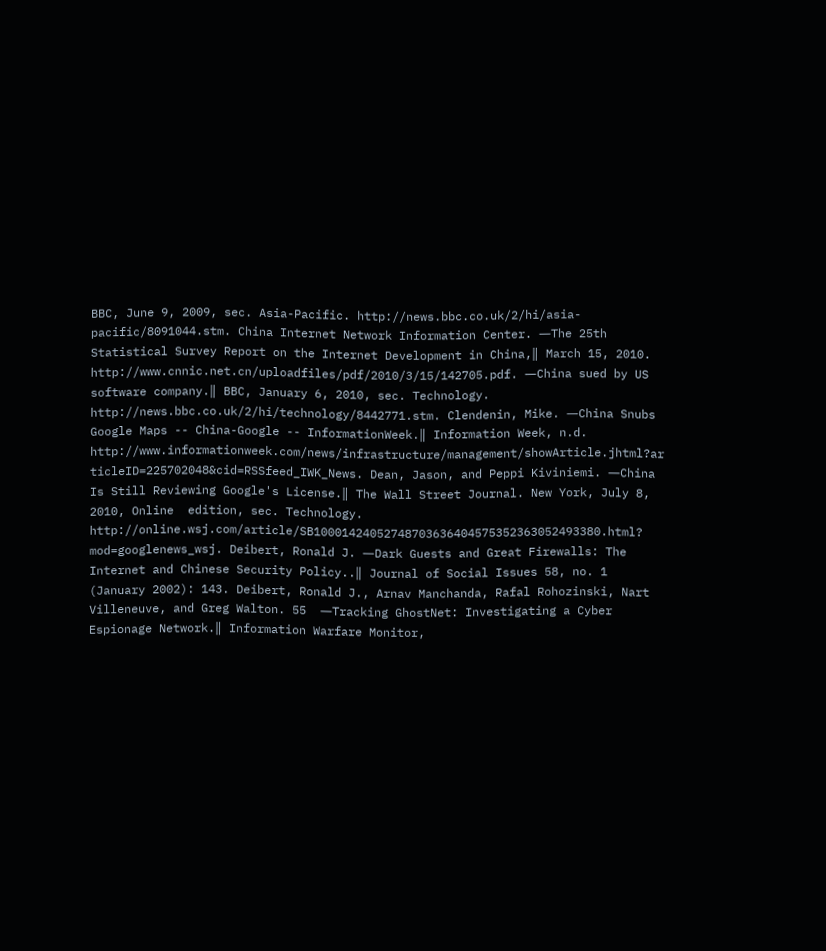BBC, June 9, 2009, sec. Asia-Pacific. http://news.bbc.co.uk/2/hi/asia-pacific/8091044.stm. China Internet Network Information Center. ―The 25th Statistical Survey Report on the Internet Development in China,‖ March 15, 2010. http://www.cnnic.net.cn/uploadfiles/pdf/2010/3/15/142705.pdf. ―China sued by US software company.‖ BBC, January 6, 2010, sec. Technology. http://news.bbc.co.uk/2/hi/technology/8442771.stm. Clendenin, Mike. ―China Snubs Google Maps -- China-Google -- InformationWeek.‖ Information Week, n.d. http://www.informationweek.com/news/infrastructure/management/showArticle.jhtml?ar ticleID=225702048&cid=RSSfeed_IWK_News. Dean, Jason, and Peppi Kiviniemi. ―China Is Still Reviewing Google's License.‖ The Wall Street Journal. New York, July 8, 2010, Online  edition, sec. Technology. http://online.wsj.com/article/SB10001424052748703636404575352363052493380.html? mod=googlenews_wsj. Deibert, Ronald J. ―Dark Guests and Great Firewalls: The Internet and Chinese Security Policy..‖ Journal of Social Issues 58, no. 1 (January 2002): 143. Deibert, Ronald J., Arnav Manchanda, Rafal Rohozinski, Nart Villeneuve, and Greg Walton. 55  ―Tracking GhostNet: Investigating a Cyber Espionage Network.‖ Information Warfare Monitor,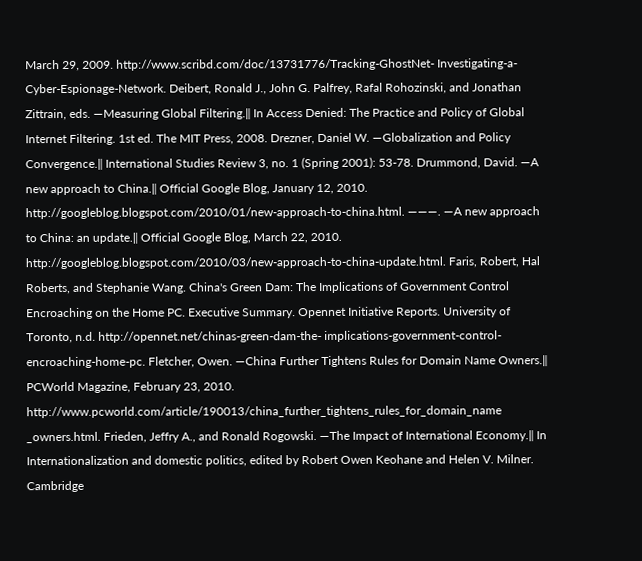March 29, 2009. http://www.scribd.com/doc/13731776/Tracking-GhostNet- Investigating-a-Cyber-Espionage-Network. Deibert, Ronald J., John G. Palfrey, Rafal Rohozinski, and Jonathan Zittrain, eds. ―Measuring Global Filtering.‖ In Access Denied: The Practice and Policy of Global Internet Filtering. 1st ed. The MIT Press, 2008. Drezner, Daniel W. ―Globalization and Policy Convergence.‖ International Studies Review 3, no. 1 (Spring 2001): 53-78. Drummond, David. ―A new approach to China.‖ Official Google Blog, January 12, 2010. http://googleblog.blogspot.com/2010/01/new-approach-to-china.html. ———. ―A new approach to China: an update.‖ Official Google Blog, March 22, 2010. http://googleblog.blogspot.com/2010/03/new-approach-to-china-update.html. Faris, Robert, Hal Roberts, and Stephanie Wang. China's Green Dam: The Implications of Government Control Encroaching on the Home PC. Executive Summary. Opennet Initiative Reports. University of Toronto, n.d. http://opennet.net/chinas-green-dam-the- implications-government-control-encroaching-home-pc. Fletcher, Owen. ―China Further Tightens Rules for Domain Name Owners.‖ PCWorld Magazine, February 23, 2010. http://www.pcworld.com/article/190013/china_further_tightens_rules_for_domain_name _owners.html. Frieden, Jeffry A., and Ronald Rogowski. ―The Impact of International Economy.‖ In Internationalization and domestic politics, edited by Robert Owen Keohane and Helen V. Milner. Cambridge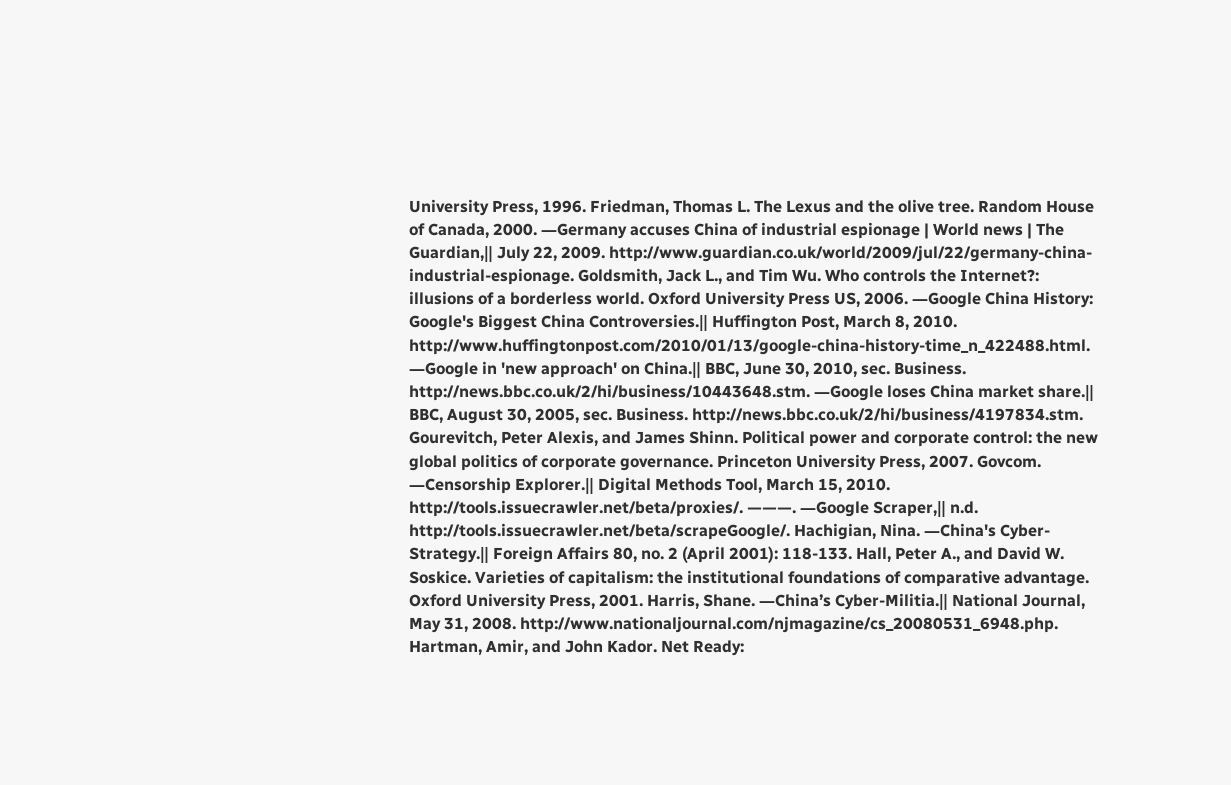University Press, 1996. Friedman, Thomas L. The Lexus and the olive tree. Random House of Canada, 2000. ―Germany accuses China of industrial espionage | World news | The Guardian,‖ July 22, 2009. http://www.guardian.co.uk/world/2009/jul/22/germany-china-industrial-espionage. Goldsmith, Jack L., and Tim Wu. Who controls the Internet?: illusions of a borderless world. Oxford University Press US, 2006. ―Google China History: Google's Biggest China Controversies.‖ Huffington Post, March 8, 2010. http://www.huffingtonpost.com/2010/01/13/google-china-history-time_n_422488.html. ―Google in 'new approach' on China.‖ BBC, June 30, 2010, sec. Business. http://news.bbc.co.uk/2/hi/business/10443648.stm. ―Google loses China market share.‖ BBC, August 30, 2005, sec. Business. http://news.bbc.co.uk/2/hi/business/4197834.stm. Gourevitch, Peter Alexis, and James Shinn. Political power and corporate control: the new global politics of corporate governance. Princeton University Press, 2007. Govcom. ―Censorship Explorer.‖ Digital Methods Tool, March 15, 2010. http://tools.issuecrawler.net/beta/proxies/. ———. ―Google Scraper,‖ n.d. http://tools.issuecrawler.net/beta/scrapeGoogle/. Hachigian, Nina. ―China's Cyber-Strategy.‖ Foreign Affairs 80, no. 2 (April 2001): 118-133. Hall, Peter A., and David W. Soskice. Varieties of capitalism: the institutional foundations of comparative advantage. Oxford University Press, 2001. Harris, Shane. ―China’s Cyber-Militia.‖ National Journal, May 31, 2008. http://www.nationaljournal.com/njmagazine/cs_20080531_6948.php. Hartman, Amir, and John Kador. Net Ready: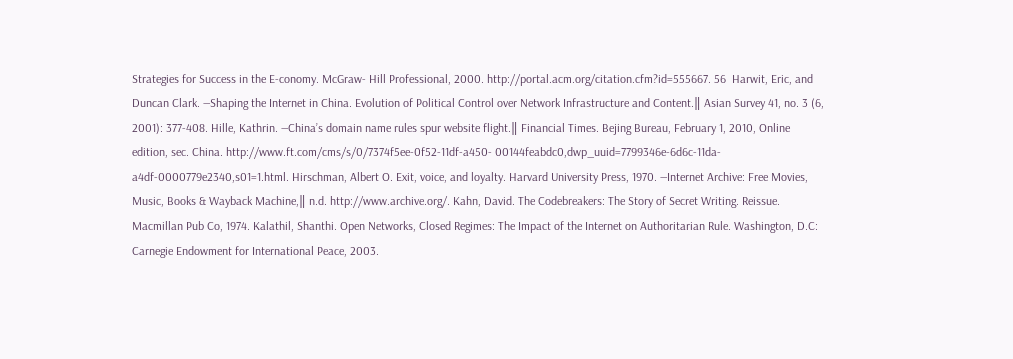Strategies for Success in the E-conomy. McGraw- Hill Professional, 2000. http://portal.acm.org/citation.cfm?id=555667. 56  Harwit, Eric, and Duncan Clark. ―Shaping the Internet in China. Evolution of Political Control over Network Infrastructure and Content.‖ Asian Survey 41, no. 3 (6, 2001): 377-408. Hille, Kathrin. ―China’s domain name rules spur website flight.‖ Financial Times. Bejing Bureau, February 1, 2010, Online  edition, sec. China. http://www.ft.com/cms/s/0/7374f5ee-0f52-11df-a450- 00144feabdc0,dwp_uuid=7799346e-6d6c-11da-a4df-0000779e2340,s01=1.html. Hirschman, Albert O. Exit, voice, and loyalty. Harvard University Press, 1970. ―Internet Archive: Free Movies, Music, Books & Wayback Machine,‖ n.d. http://www.archive.org/. Kahn, David. The Codebreakers: The Story of Secret Writing. Reissue. Macmillan Pub Co, 1974. Kalathil, Shanthi. Open Networks, Closed Regimes: The Impact of the Internet on Authoritarian Rule. Washington, D.C: Carnegie Endowment for International Peace, 2003.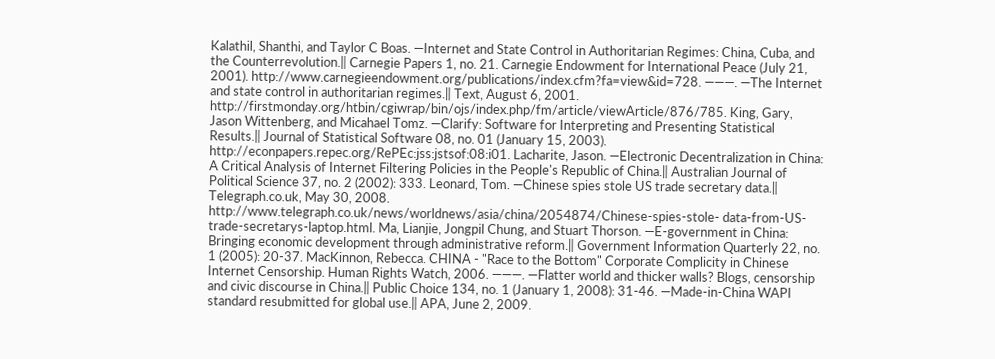Kalathil, Shanthi, and Taylor C Boas. ―Internet and State Control in Authoritarian Regimes: China, Cuba, and the Counterrevolution.‖ Carnegie Papers 1, no. 21. Carnegie Endowment for International Peace (July 21, 2001). http://www.carnegieendowment.org/publications/index.cfm?fa=view&id=728. ———. ―The Internet and state control in authoritarian regimes.‖ Text, August 6, 2001. http://firstmonday.org/htbin/cgiwrap/bin/ojs/index.php/fm/article/viewArticle/876/785. King, Gary, Jason Wittenberg, and Micahael Tomz. ―Clarify: Software for Interpreting and Presenting Statistical Results.‖ Journal of Statistical Software 08, no. 01 (January 15, 2003). http://econpapers.repec.org/RePEc:jss:jstsof:08:i01. Lacharite, Jason. ―Electronic Decentralization in China: A Critical Analysis of Internet Filtering Policies in the People's Republic of China.‖ Australian Journal of Political Science 37, no. 2 (2002): 333. Leonard, Tom. ―Chinese spies stole US trade secretary data.‖ Telegraph.co.uk, May 30, 2008. http://www.telegraph.co.uk/news/worldnews/asia/china/2054874/Chinese-spies-stole- data-from-US-trade-secretarys-laptop.html. Ma, Lianjie, Jongpil Chung, and Stuart Thorson. ―E-government in China: Bringing economic development through administrative reform.‖ Government Information Quarterly 22, no. 1 (2005): 20-37. MacKinnon, Rebecca. CHINA - "Race to the Bottom" Corporate Complicity in Chinese Internet Censorship. Human Rights Watch, 2006. ———. ―Flatter world and thicker walls? Blogs, censorship and civic discourse in China.‖ Public Choice 134, no. 1 (January 1, 2008): 31-46. ―Made-in-China WAPI standard resubmitted for global use.‖ APA, June 2, 2009.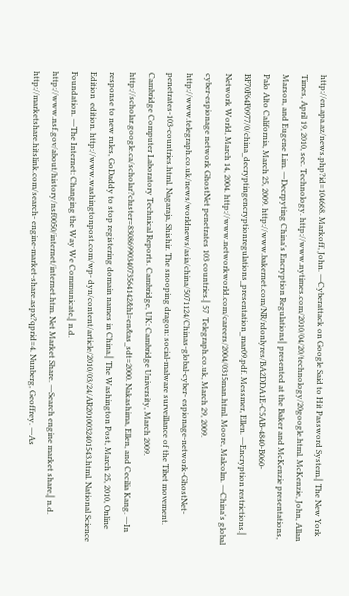http://en.apa.az/news.php?id=104668. Markoff, John. ―Cyberattack on Google Said to Hit Password System.‖ The New York Times, April 19, 2010, sec. Technology. http://www.nytimes.com/2010/04/20/technology/20google.html. McKenzie, John, Allan Marson, and Eugene Lim. ―Decrpyting China's Encryption Regulations‖ presented at the Baker and McKenzie presentations, Palo Alto California, March 25, 2009. http://www.bakernet.com/NR/rdonlyres/BA2DDA1E-C5AB-4840-B060- BF70F64F0977/0/china_decryptingencryptionregulations_presentation_mar09.pdf. Messmer, Ellen. ―Encryption restrictions.‖ Network World, March 14, 2004. http://www.networkworld.com/careers/2004/0315man.html. Moore, Malcolm. ―China's global cyber-espionage network GhostNet penetrates 103 countries.‖ 57  Telegraph.co.uk, March 29, 2009. http://www.telegraph.co.uk/news/worldnews/asia/china/5071124/Chinas-global-cyber- espionage-network-GhostNet-penetrates-103-countries.html. Nagaraja, Shishir. The snooping dragon: social-malware surveillance of the Tibet movement. Cambridge Computer Laboratory Technical Reports. Cambridge, UK: Cambridge University, March 2009. http://scholar.google.ca/scholar?cluster=8308699034073564142&hl=en&as_sdt=2000. Nakashima, Ellen, and Cecilia Kang. ―In response to new rules, GoDaddy to stop registering domain names in China.‖ The Washington Post, March 25, 2010, Online Edition  edition. http://www.washingtonpost.com/wp- dyn/content/article/2010/03/24/AR2010032401543.html. National Science Foundation. ―The Internet: Changing the Way We Communicate,‖ n.d. http://www.nsf.gov/about/history/nsf0050/internet/internet.htm. Net Market Share. ―Search engine market share,‖ n.d. http://marketshare.hitslink.com/search- engine-market-share.aspx?qprid=4. Nunberg, Geoffrey. ―As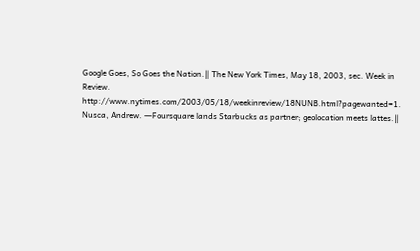Google Goes, So Goes the Nation.‖ The New York Times, May 18, 2003, sec. Week in Review. http://www.nytimes.com/2003/05/18/weekinreview/18NUNB.html?pagewanted=1. Nusca, Andrew. ―Foursquare lands Starbucks as partner; geolocation meets lattes.‖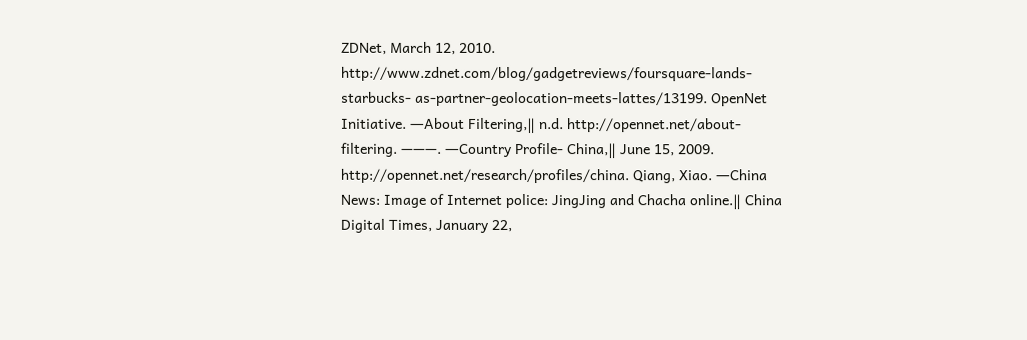ZDNet, March 12, 2010. http://www.zdnet.com/blog/gadgetreviews/foursquare-lands-starbucks- as-partner-geolocation-meets-lattes/13199. OpenNet Initiative. ―About Filtering,‖ n.d. http://opennet.net/about-filtering. ———. ―Country Profile- China,‖ June 15, 2009. http://opennet.net/research/profiles/china. Qiang, Xiao. ―China News: Image of Internet police: JingJing and Chacha online.‖ China Digital Times, January 22,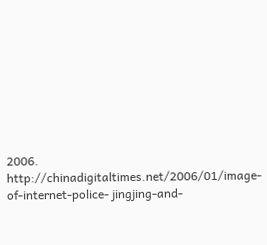2006. http://chinadigitaltimes.net/2006/01/image-of-internet-police- jingjing-and-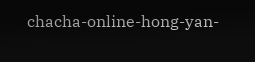chacha-online-hong-yan-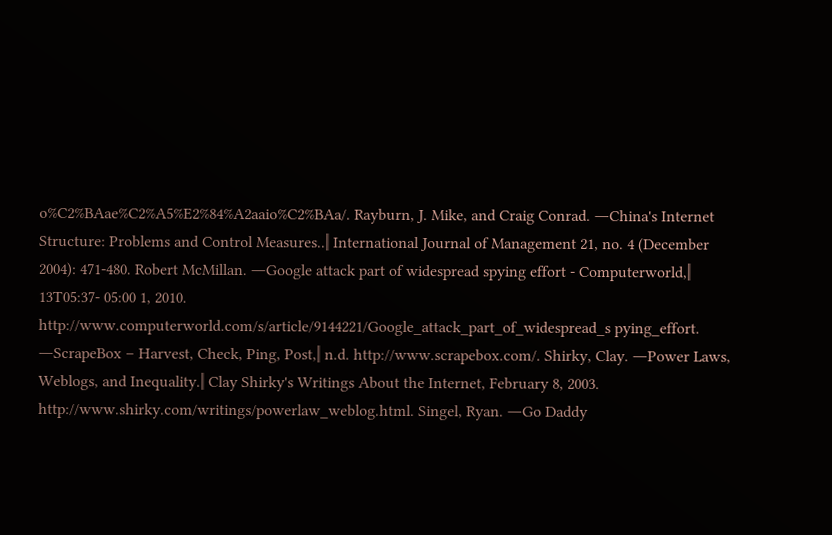o%C2%BAae%C2%A5%E2%84%A2aaio%C2%BAa/. Rayburn, J. Mike, and Craig Conrad. ―China's Internet Structure: Problems and Control Measures..‖ International Journal of Management 21, no. 4 (December 2004): 471-480. Robert McMillan. ―Google attack part of widespread spying effort - Computerworld,‖ 13T05:37- 05:00 1, 2010. http://www.computerworld.com/s/article/9144221/Google_attack_part_of_widespread_s pying_effort. ―ScrapeBox – Harvest, Check, Ping, Post,‖ n.d. http://www.scrapebox.com/. Shirky, Clay. ―Power Laws, Weblogs, and Inequality.‖ Clay Shirky's Writings About the Internet, February 8, 2003. http://www.shirky.com/writings/powerlaw_weblog.html. Singel, Ryan. ―Go Daddy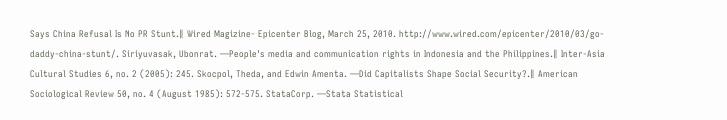Says China Refusal Is No PR Stunt.‖ Wired Magizine- Epicenter Blog, March 25, 2010. http://www.wired.com/epicenter/2010/03/go-daddy-china-stunt/. Siriyuvasak, Ubonrat. ―People's media and communication rights in Indonesia and the Philippines.‖ Inter-Asia Cultural Studies 6, no. 2 (2005): 245. Skocpol, Theda, and Edwin Amenta. ―Did Capitalists Shape Social Security?.‖ American Sociological Review 50, no. 4 (August 1985): 572-575. StataCorp. ―Stata Statistical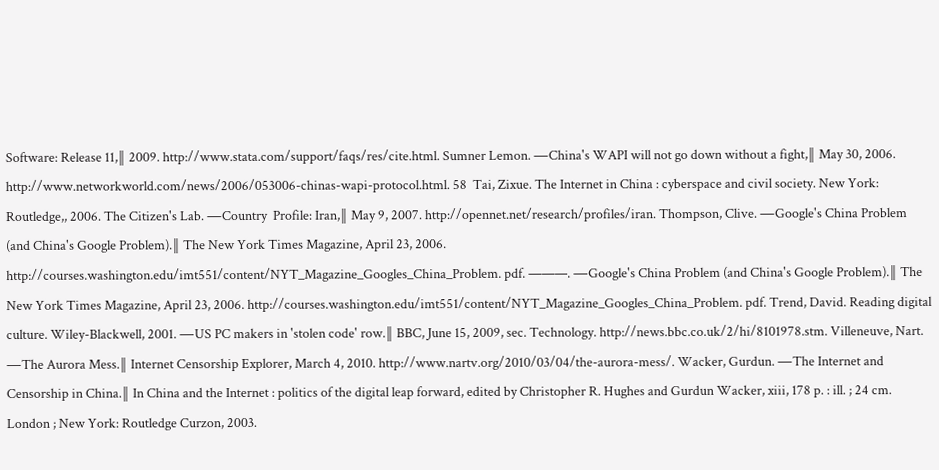Software: Release 11,‖ 2009. http://www.stata.com/support/faqs/res/cite.html. Sumner Lemon. ―China's WAPI will not go down without a fight,‖ May 30, 2006. http://www.networkworld.com/news/2006/053006-chinas-wapi-protocol.html. 58  Tai, Zixue. The Internet in China : cyberspace and civil society. New York: Routledge,, 2006. The Citizen's Lab. ―Country  Profile: Iran,‖ May 9, 2007. http://opennet.net/research/profiles/iran. Thompson, Clive. ―Google's China Problem (and China's Google Problem).‖ The New York Times Magazine, April 23, 2006. http://courses.washington.edu/imt551/content/NYT_Magazine_Googles_China_Problem. pdf. ———. ―Google's China Problem (and China's Google Problem).‖ The New York Times Magazine, April 23, 2006. http://courses.washington.edu/imt551/content/NYT_Magazine_Googles_China_Problem. pdf. Trend, David. Reading digital culture. Wiley-Blackwell, 2001. ―US PC makers in 'stolen code' row.‖ BBC, June 15, 2009, sec. Technology. http://news.bbc.co.uk/2/hi/8101978.stm. Villeneuve, Nart. ―The Aurora Mess.‖ Internet Censorship Explorer, March 4, 2010. http://www.nartv.org/2010/03/04/the-aurora-mess/. Wacker, Gurdun. ―The Internet and Censorship in China.‖ In China and the Internet : politics of the digital leap forward, edited by Christopher R. Hughes and Gurdun Wacker, xiii, 178 p. : ill. ; 24 cm. London ; New York: Routledge Curzon, 2003.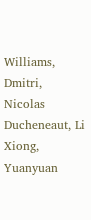Williams, Dmitri, Nicolas Ducheneaut, Li Xiong, Yuanyuan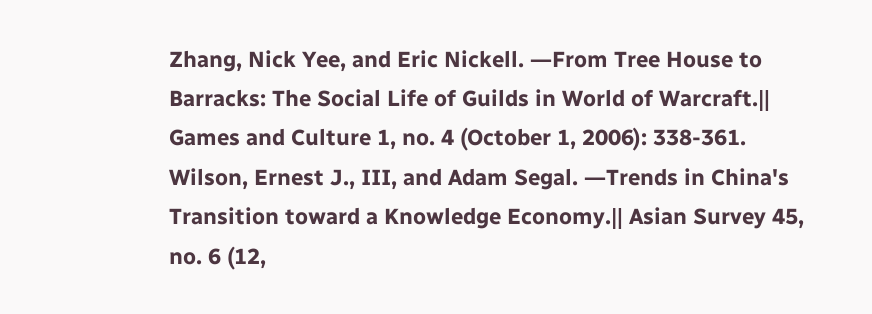Zhang, Nick Yee, and Eric Nickell. ―From Tree House to Barracks: The Social Life of Guilds in World of Warcraft.‖ Games and Culture 1, no. 4 (October 1, 2006): 338-361. Wilson, Ernest J., III, and Adam Segal. ―Trends in China's Transition toward a Knowledge Economy.‖ Asian Survey 45, no. 6 (12,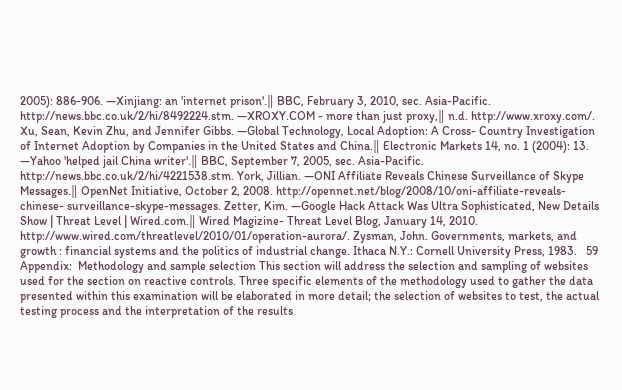2005): 886-906. ―Xinjiang: an 'internet prison'.‖ BBC, February 3, 2010, sec. Asia-Pacific. http://news.bbc.co.uk/2/hi/8492224.stm. ―XROXY.COM - more than just proxy,‖ n.d. http://www.xroxy.com/. Xu, Sean, Kevin Zhu, and Jennifer Gibbs. ―Global Technology, Local Adoption: A Cross- Country Investigation of Internet Adoption by Companies in the United States and China.‖ Electronic Markets 14, no. 1 (2004): 13. ―Yahoo 'helped jail China writer'.‖ BBC, September 7, 2005, sec. Asia-Pacific. http://news.bbc.co.uk/2/hi/4221538.stm. York, Jillian. ―ONI Affiliate Reveals Chinese Surveillance of Skype Messages.‖ OpenNet Initiative, October 2, 2008. http://opennet.net/blog/2008/10/oni-affiliate-reveals-chinese- surveillance-skype-messages. Zetter, Kim. ―Google Hack Attack Was Ultra Sophisticated, New Details Show | Threat Level | Wired.com.‖ Wired Magizine- Threat Level Blog, January 14, 2010. http://www.wired.com/threatlevel/2010/01/operation-aurora/. Zysman, John. Governments, markets, and growth : financial systems and the politics of industrial change. Ithaca N.Y.: Cornell University Press, 1983.   59   Appendix:  Methodology and sample selection This section will address the selection and sampling of websites used for the section on reactive controls. Three specific elements of the methodology used to gather the data presented within this examination will be elaborated in more detail; the selection of websites to test, the actual testing process and the interpretation of the results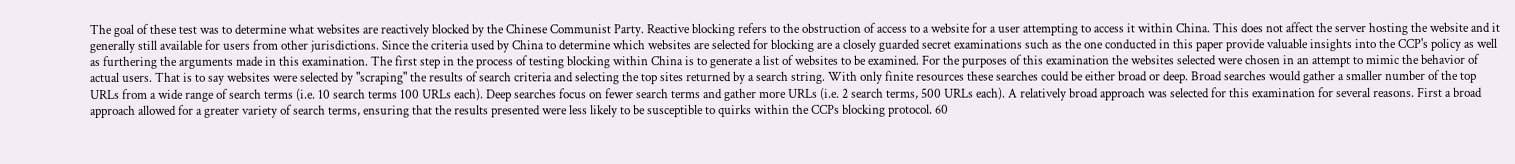The goal of these test was to determine what websites are reactively blocked by the Chinese Communist Party. Reactive blocking refers to the obstruction of access to a website for a user attempting to access it within China. This does not affect the server hosting the website and it generally still available for users from other jurisdictions. Since the criteria used by China to determine which websites are selected for blocking are a closely guarded secret examinations such as the one conducted in this paper provide valuable insights into the CCP's policy as well as furthering the arguments made in this examination. The first step in the process of testing blocking within China is to generate a list of websites to be examined. For the purposes of this examination the websites selected were chosen in an attempt to mimic the behavior of actual users. That is to say websites were selected by "scraping" the results of search criteria and selecting the top sites returned by a search string. With only finite resources these searches could be either broad or deep. Broad searches would gather a smaller number of the top URLs from a wide range of search terms (i.e. 10 search terms 100 URLs each). Deep searches focus on fewer search terms and gather more URLs (i.e. 2 search terms, 500 URLs each). A relatively broad approach was selected for this examination for several reasons. First a broad approach allowed for a greater variety of search terms, ensuring that the results presented were less likely to be susceptible to quirks within the CCPs blocking protocol. 60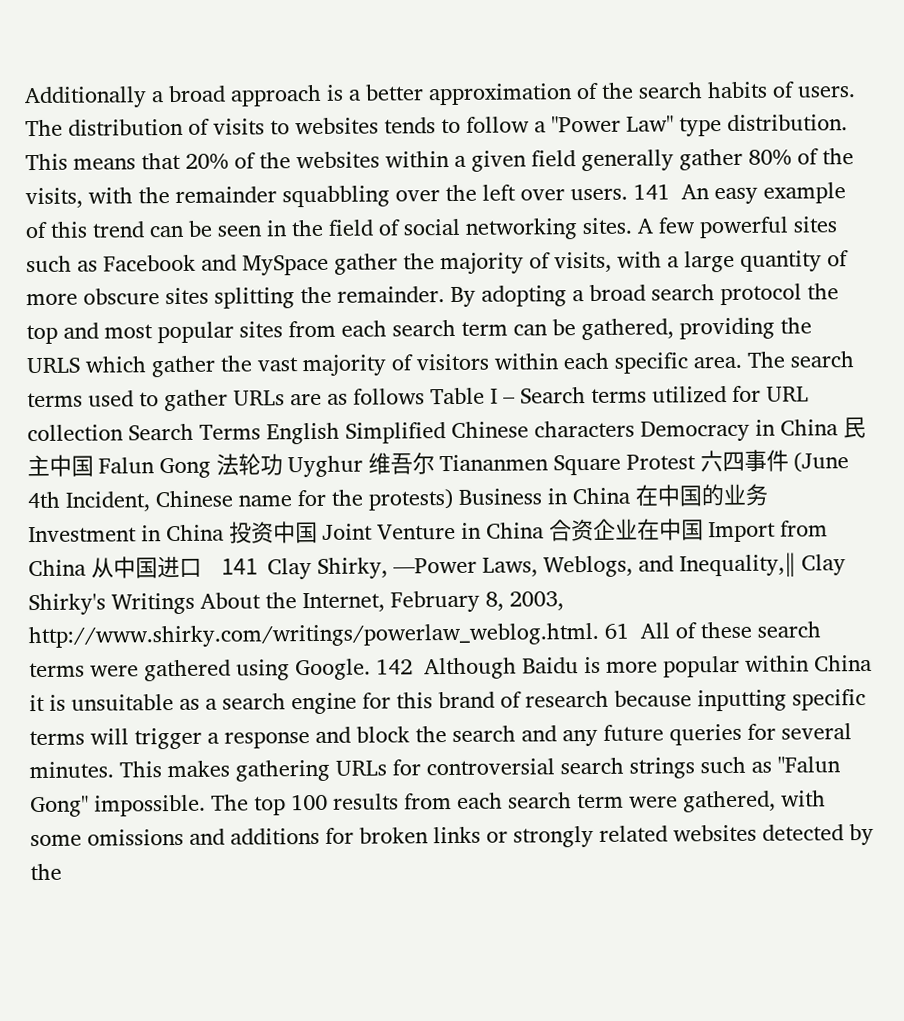Additionally a broad approach is a better approximation of the search habits of users. The distribution of visits to websites tends to follow a "Power Law" type distribution. This means that 20% of the websites within a given field generally gather 80% of the visits, with the remainder squabbling over the left over users. 141  An easy example of this trend can be seen in the field of social networking sites. A few powerful sites such as Facebook and MySpace gather the majority of visits, with a large quantity of more obscure sites splitting the remainder. By adopting a broad search protocol the top and most popular sites from each search term can be gathered, providing the URLS which gather the vast majority of visitors within each specific area. The search terms used to gather URLs are as follows Table I – Search terms utilized for URL collection Search Terms English Simplified Chinese characters Democracy in China 民主中国 Falun Gong 法轮功 Uyghur 维吾尔 Tiananmen Square Protest 六四事件 (June 4th Incident, Chinese name for the protests) Business in China 在中国的业务 Investment in China 投资中国 Joint Venture in China 合资企业在中国 Import from China 从中国进口    141  Clay Shirky, ―Power Laws, Weblogs, and Inequality,‖ Clay Shirky's Writings About the Internet, February 8, 2003, http://www.shirky.com/writings/powerlaw_weblog.html. 61  All of these search terms were gathered using Google. 142  Although Baidu is more popular within China it is unsuitable as a search engine for this brand of research because inputting specific terms will trigger a response and block the search and any future queries for several minutes. This makes gathering URLs for controversial search strings such as "Falun Gong" impossible. The top 100 results from each search term were gathered, with some omissions and additions for broken links or strongly related websites detected by the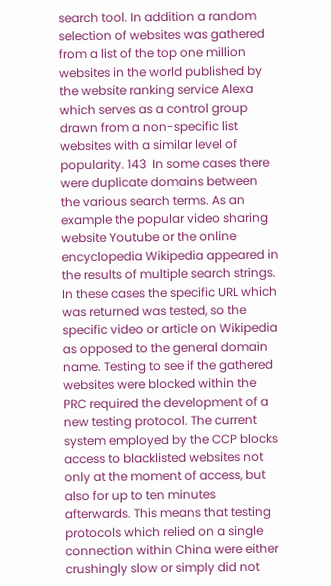search tool. In addition a random selection of websites was gathered from a list of the top one million websites in the world published by the website ranking service Alexa which serves as a control group drawn from a non-specific list websites with a similar level of popularity. 143  In some cases there were duplicate domains between the various search terms. As an example the popular video sharing website Youtube or the online encyclopedia Wikipedia appeared in the results of multiple search strings. In these cases the specific URL which was returned was tested, so the specific video or article on Wikipedia as opposed to the general domain name. Testing to see if the gathered websites were blocked within the PRC required the development of a new testing protocol. The current system employed by the CCP blocks access to blacklisted websites not only at the moment of access, but also for up to ten minutes afterwards. This means that testing protocols which relied on a single connection within China were either crushingly slow or simply did not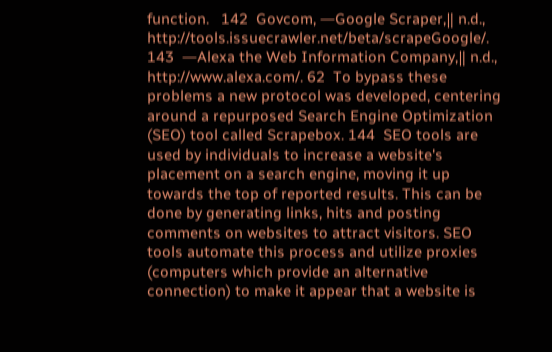function.   142  Govcom, ―Google Scraper,‖ n.d., http://tools.issuecrawler.net/beta/scrapeGoogle/. 143  ―Alexa the Web Information Company,‖ n.d., http://www.alexa.com/. 62  To bypass these problems a new protocol was developed, centering around a repurposed Search Engine Optimization (SEO) tool called Scrapebox. 144  SEO tools are used by individuals to increase a website's placement on a search engine, moving it up towards the top of reported results. This can be done by generating links, hits and posting comments on websites to attract visitors. SEO tools automate this process and utilize proxies (computers which provide an alternative connection) to make it appear that a website is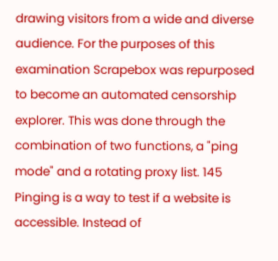drawing visitors from a wide and diverse audience. For the purposes of this examination Scrapebox was repurposed to become an automated censorship explorer. This was done through the combination of two functions, a "ping mode" and a rotating proxy list. 145  Pinging is a way to test if a website is accessible. Instead of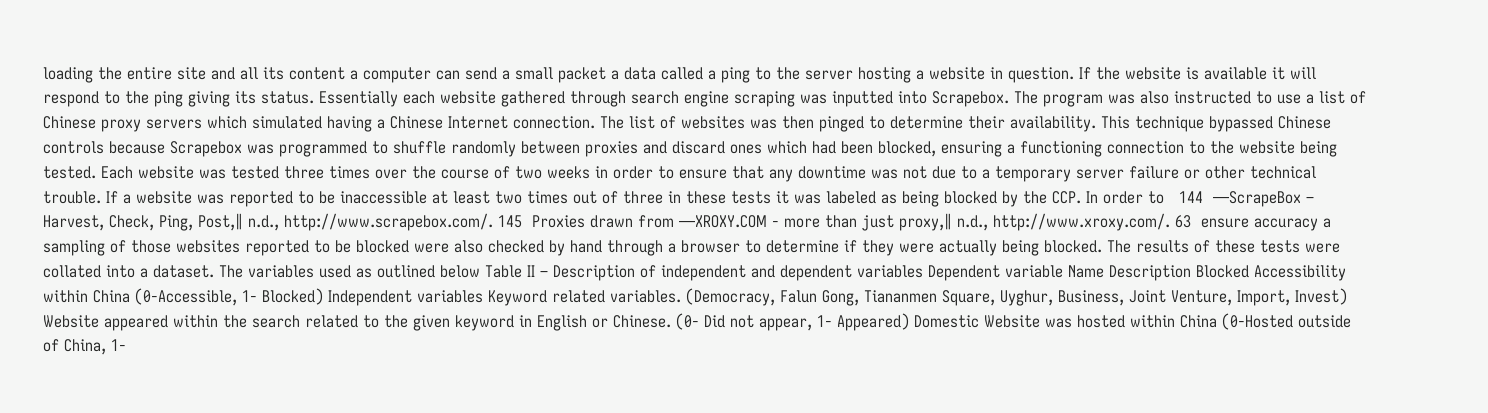loading the entire site and all its content a computer can send a small packet a data called a ping to the server hosting a website in question. If the website is available it will respond to the ping giving its status. Essentially each website gathered through search engine scraping was inputted into Scrapebox. The program was also instructed to use a list of Chinese proxy servers which simulated having a Chinese Internet connection. The list of websites was then pinged to determine their availability. This technique bypassed Chinese controls because Scrapebox was programmed to shuffle randomly between proxies and discard ones which had been blocked, ensuring a functioning connection to the website being tested. Each website was tested three times over the course of two weeks in order to ensure that any downtime was not due to a temporary server failure or other technical trouble. If a website was reported to be inaccessible at least two times out of three in these tests it was labeled as being blocked by the CCP. In order to   144  ―ScrapeBox – Harvest, Check, Ping, Post,‖ n.d., http://www.scrapebox.com/. 145  Proxies drawn from ―XROXY.COM - more than just proxy,‖ n.d., http://www.xroxy.com/. 63  ensure accuracy a sampling of those websites reported to be blocked were also checked by hand through a browser to determine if they were actually being blocked. The results of these tests were collated into a dataset. The variables used as outlined below Table II – Description of independent and dependent variables Dependent variable Name Description Blocked Accessibility within China (0-Accessible, 1- Blocked) Independent variables Keyword related variables. (Democracy, Falun Gong, Tiananmen Square, Uyghur, Business, Joint Venture, Import, Invest) Website appeared within the search related to the given keyword in English or Chinese. (0- Did not appear, 1- Appeared) Domestic Website was hosted within China (0-Hosted outside of China, 1-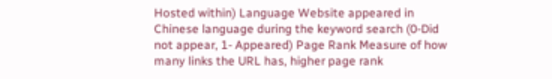Hosted within) Language Website appeared in Chinese language during the keyword search (0-Did not appear, 1- Appeared) Page Rank Measure of how many links the URL has, higher page rank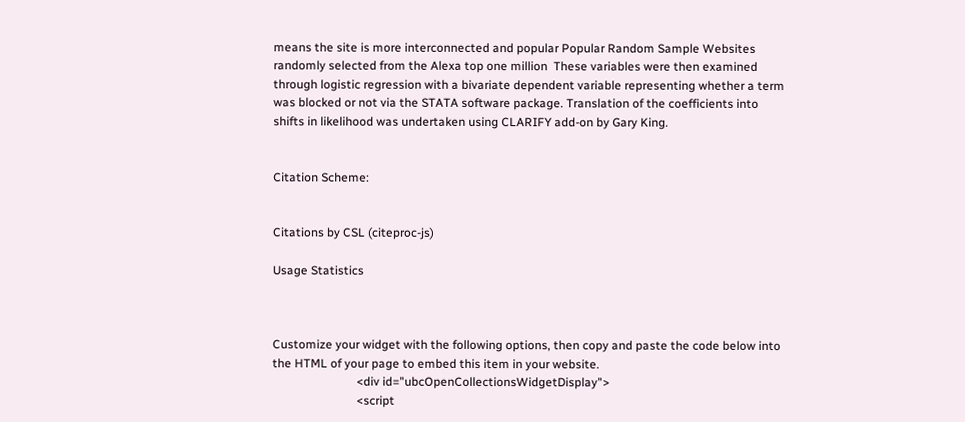means the site is more interconnected and popular Popular Random Sample Websites randomly selected from the Alexa top one million  These variables were then examined through logistic regression with a bivariate dependent variable representing whether a term was blocked or not via the STATA software package. Translation of the coefficients into shifts in likelihood was undertaken using CLARIFY add-on by Gary King.


Citation Scheme:


Citations by CSL (citeproc-js)

Usage Statistics



Customize your widget with the following options, then copy and paste the code below into the HTML of your page to embed this item in your website.
                            <div id="ubcOpenCollectionsWidgetDisplay">
                            <script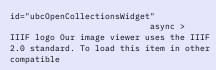id="ubcOpenCollectionsWidget"
                            async >
IIIF logo Our image viewer uses the IIIF 2.0 standard. To load this item in other compatible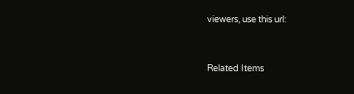viewers, use this url:


Related Items